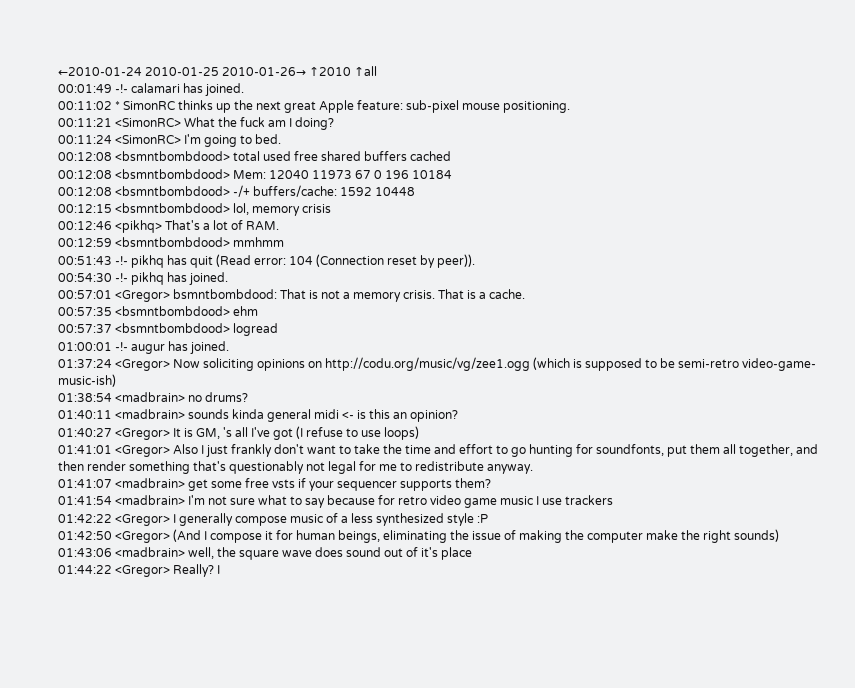←2010-01-24 2010-01-25 2010-01-26→ ↑2010 ↑all
00:01:49 -!- calamari has joined.
00:11:02 * SimonRC thinks up the next great Apple feature: sub-pixel mouse positioning.
00:11:21 <SimonRC> What the fuck am I doing?
00:11:24 <SimonRC> I'm going to bed.
00:12:08 <bsmntbombdood> total used free shared buffers cached
00:12:08 <bsmntbombdood> Mem: 12040 11973 67 0 196 10184
00:12:08 <bsmntbombdood> -/+ buffers/cache: 1592 10448
00:12:15 <bsmntbombdood> lol, memory crisis
00:12:46 <pikhq> That's a lot of RAM.
00:12:59 <bsmntbombdood> mmhmm
00:51:43 -!- pikhq has quit (Read error: 104 (Connection reset by peer)).
00:54:30 -!- pikhq has joined.
00:57:01 <Gregor> bsmntbombdood: That is not a memory crisis. That is a cache.
00:57:35 <bsmntbombdood> ehm
00:57:37 <bsmntbombdood> logread
01:00:01 -!- augur has joined.
01:37:24 <Gregor> Now soliciting opinions on http://codu.org/music/vg/zee1.ogg (which is supposed to be semi-retro video-game-music-ish)
01:38:54 <madbrain> no drums?
01:40:11 <madbrain> sounds kinda general midi <- is this an opinion?
01:40:27 <Gregor> It is GM, 's all I've got (I refuse to use loops)
01:41:01 <Gregor> Also I just frankly don't want to take the time and effort to go hunting for soundfonts, put them all together, and then render something that's questionably not legal for me to redistribute anyway.
01:41:07 <madbrain> get some free vsts if your sequencer supports them?
01:41:54 <madbrain> I'm not sure what to say because for retro video game music I use trackers
01:42:22 <Gregor> I generally compose music of a less synthesized style :P
01:42:50 <Gregor> (And I compose it for human beings, eliminating the issue of making the computer make the right sounds)
01:43:06 <madbrain> well, the square wave does sound out of it's place
01:44:22 <Gregor> Really? I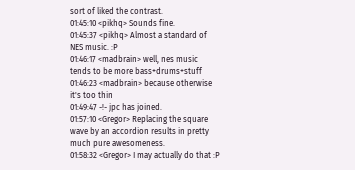sort of liked the contrast.
01:45:10 <pikhq> Sounds fine.
01:45:37 <pikhq> Almost a standard of NES music. :P
01:46:17 <madbrain> well, nes music tends to be more bass+drums+stuff
01:46:23 <madbrain> because otherwise it's too thin
01:49:47 -!- jpc has joined.
01:57:10 <Gregor> Replacing the square wave by an accordion results in pretty much pure awesomeness.
01:58:32 <Gregor> I may actually do that :P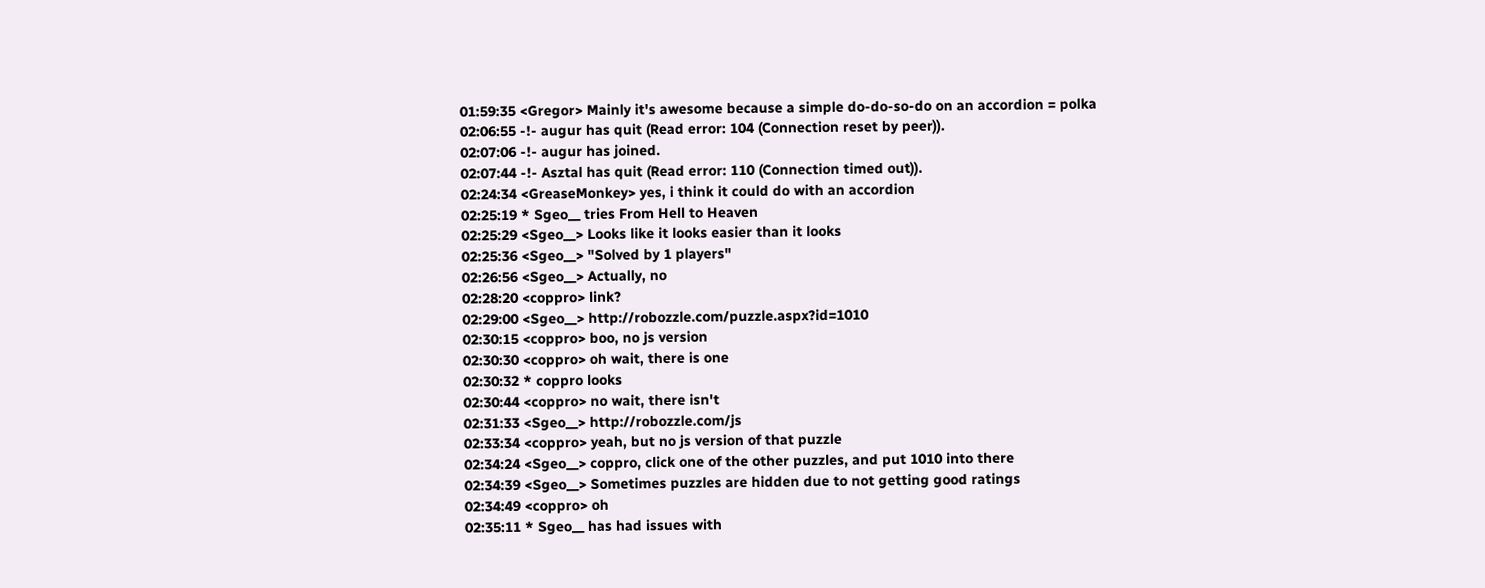01:59:35 <Gregor> Mainly it's awesome because a simple do-do-so-do on an accordion = polka
02:06:55 -!- augur has quit (Read error: 104 (Connection reset by peer)).
02:07:06 -!- augur has joined.
02:07:44 -!- Asztal has quit (Read error: 110 (Connection timed out)).
02:24:34 <GreaseMonkey> yes, i think it could do with an accordion
02:25:19 * Sgeo__ tries From Hell to Heaven
02:25:29 <Sgeo__> Looks like it looks easier than it looks
02:25:36 <Sgeo__> "Solved by 1 players"
02:26:56 <Sgeo__> Actually, no
02:28:20 <coppro> link?
02:29:00 <Sgeo__> http://robozzle.com/puzzle.aspx?id=1010
02:30:15 <coppro> boo, no js version
02:30:30 <coppro> oh wait, there is one
02:30:32 * coppro looks
02:30:44 <coppro> no wait, there isn't
02:31:33 <Sgeo__> http://robozzle.com/js
02:33:34 <coppro> yeah, but no js version of that puzzle
02:34:24 <Sgeo__> coppro, click one of the other puzzles, and put 1010 into there
02:34:39 <Sgeo__> Sometimes puzzles are hidden due to not getting good ratings
02:34:49 <coppro> oh
02:35:11 * Sgeo__ has had issues with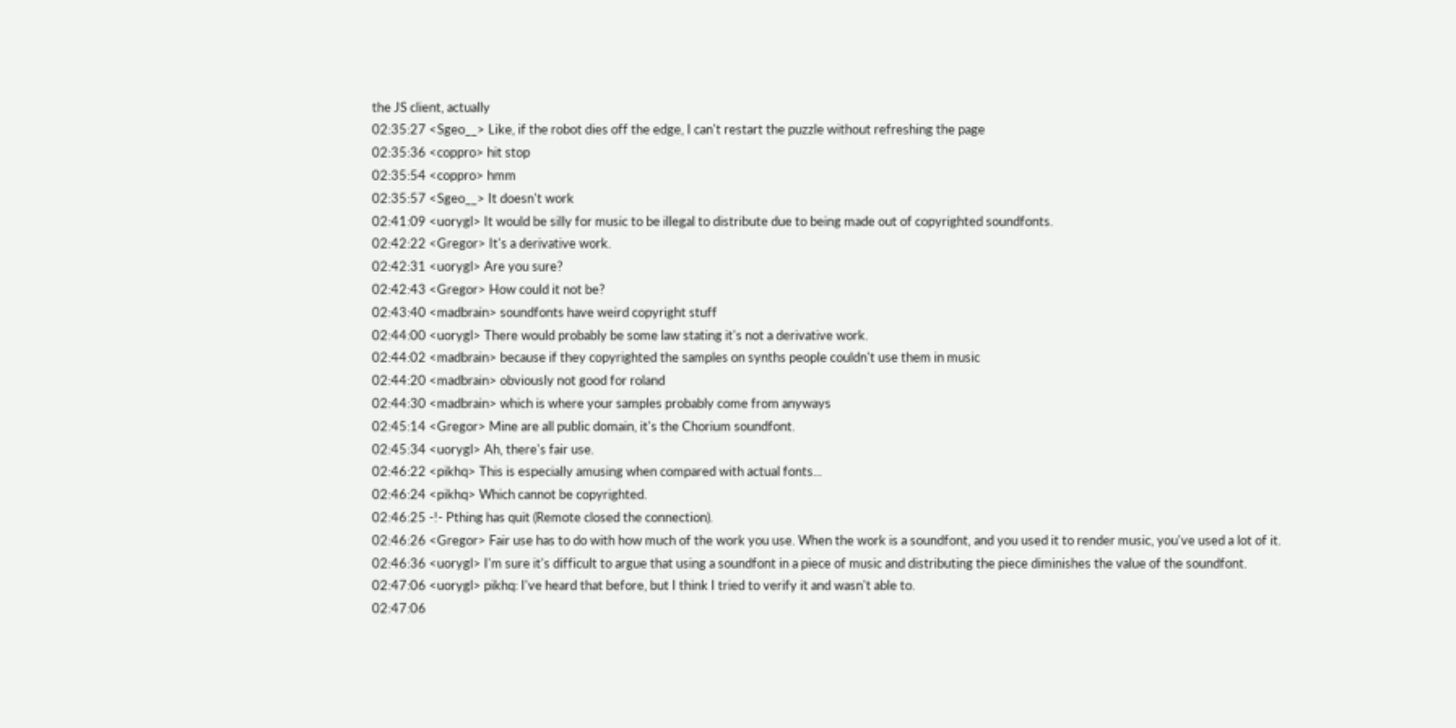the JS client, actually
02:35:27 <Sgeo__> Like, if the robot dies off the edge, I can't restart the puzzle without refreshing the page
02:35:36 <coppro> hit stop
02:35:54 <coppro> hmm
02:35:57 <Sgeo__> It doesn't work
02:41:09 <uorygl> It would be silly for music to be illegal to distribute due to being made out of copyrighted soundfonts.
02:42:22 <Gregor> It's a derivative work.
02:42:31 <uorygl> Are you sure?
02:42:43 <Gregor> How could it not be?
02:43:40 <madbrain> soundfonts have weird copyright stuff
02:44:00 <uorygl> There would probably be some law stating it's not a derivative work.
02:44:02 <madbrain> because if they copyrighted the samples on synths people couldn't use them in music
02:44:20 <madbrain> obviously not good for roland
02:44:30 <madbrain> which is where your samples probably come from anyways
02:45:14 <Gregor> Mine are all public domain, it's the Chorium soundfont.
02:45:34 <uorygl> Ah, there's fair use.
02:46:22 <pikhq> This is especially amusing when compared with actual fonts...
02:46:24 <pikhq> Which cannot be copyrighted.
02:46:25 -!- Pthing has quit (Remote closed the connection).
02:46:26 <Gregor> Fair use has to do with how much of the work you use. When the work is a soundfont, and you used it to render music, you've used a lot of it.
02:46:36 <uorygl> I'm sure it's difficult to argue that using a soundfont in a piece of music and distributing the piece diminishes the value of the soundfont.
02:47:06 <uorygl> pikhq: I've heard that before, but I think I tried to verify it and wasn't able to.
02:47:06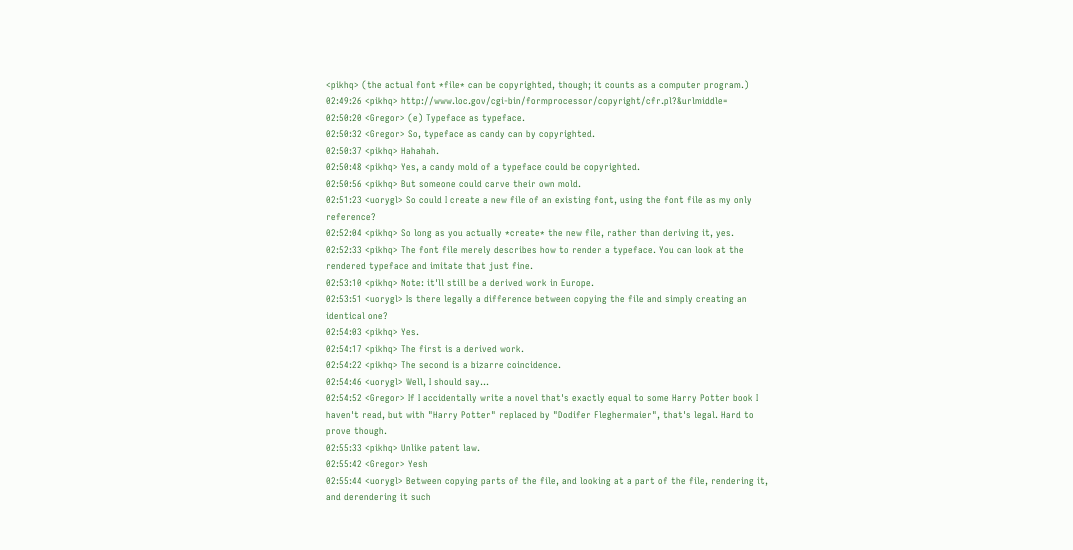<pikhq> (the actual font *file* can be copyrighted, though; it counts as a computer program.)
02:49:26 <pikhq> http://www.loc.gov/cgi-bin/formprocessor/copyright/cfr.pl?&urlmiddle=
02:50:20 <Gregor> (e) Typeface as typeface.
02:50:32 <Gregor> So, typeface as candy can by copyrighted.
02:50:37 <pikhq> Hahahah.
02:50:48 <pikhq> Yes, a candy mold of a typeface could be copyrighted.
02:50:56 <pikhq> But someone could carve their own mold.
02:51:23 <uorygl> So could I create a new file of an existing font, using the font file as my only reference?
02:52:04 <pikhq> So long as you actually *create* the new file, rather than deriving it, yes.
02:52:33 <pikhq> The font file merely describes how to render a typeface. You can look at the rendered typeface and imitate that just fine.
02:53:10 <pikhq> Note: it'll still be a derived work in Europe.
02:53:51 <uorygl> Is there legally a difference between copying the file and simply creating an identical one?
02:54:03 <pikhq> Yes.
02:54:17 <pikhq> The first is a derived work.
02:54:22 <pikhq> The second is a bizarre coincidence.
02:54:46 <uorygl> Well, I should say...
02:54:52 <Gregor> If I accidentally write a novel that's exactly equal to some Harry Potter book I haven't read, but with "Harry Potter" replaced by "Dodifer Fleghermaier", that's legal. Hard to prove though.
02:55:33 <pikhq> Unlike patent law.
02:55:42 <Gregor> Yesh
02:55:44 <uorygl> Between copying parts of the file, and looking at a part of the file, rendering it, and derendering it such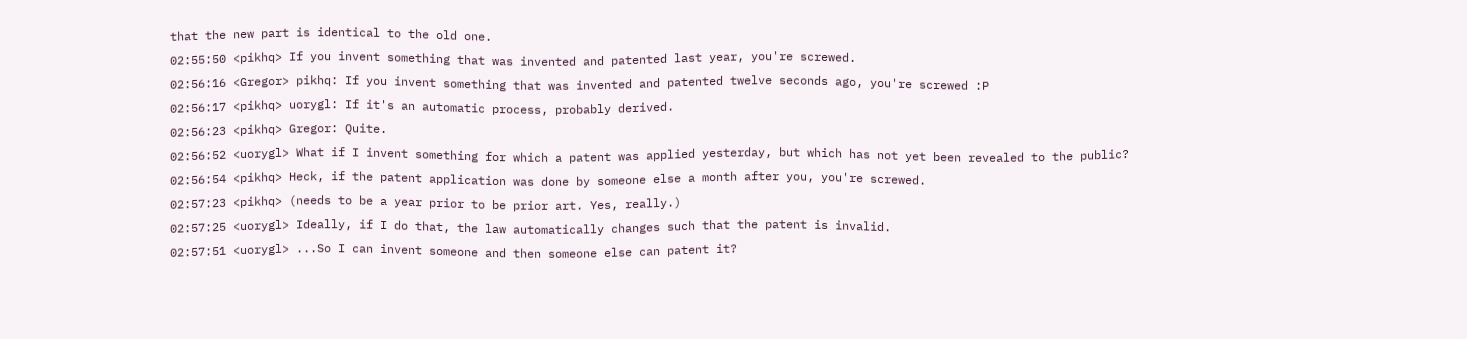that the new part is identical to the old one.
02:55:50 <pikhq> If you invent something that was invented and patented last year, you're screwed.
02:56:16 <Gregor> pikhq: If you invent something that was invented and patented twelve seconds ago, you're screwed :P
02:56:17 <pikhq> uorygl: If it's an automatic process, probably derived.
02:56:23 <pikhq> Gregor: Quite.
02:56:52 <uorygl> What if I invent something for which a patent was applied yesterday, but which has not yet been revealed to the public?
02:56:54 <pikhq> Heck, if the patent application was done by someone else a month after you, you're screwed.
02:57:23 <pikhq> (needs to be a year prior to be prior art. Yes, really.)
02:57:25 <uorygl> Ideally, if I do that, the law automatically changes such that the patent is invalid.
02:57:51 <uorygl> ...So I can invent someone and then someone else can patent it?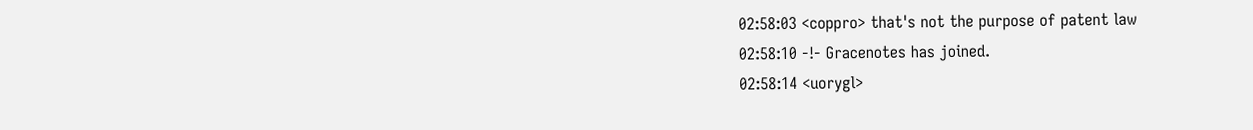02:58:03 <coppro> that's not the purpose of patent law
02:58:10 -!- Gracenotes has joined.
02:58:14 <uorygl>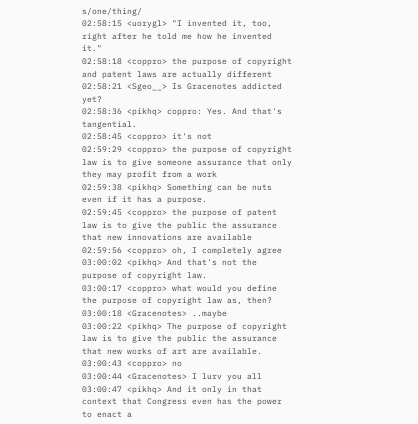s/one/thing/
02:58:15 <uorygl> "I invented it, too, right after he told me how he invented it."
02:58:18 <coppro> the purpose of copyright and patent laws are actually different
02:58:21 <Sgeo__> Is Gracenotes addicted yet?
02:58:36 <pikhq> coppro: Yes. And that's tangential.
02:58:45 <coppro> it's not
02:59:29 <coppro> the purpose of copyright law is to give someone assurance that only they may profit from a work
02:59:38 <pikhq> Something can be nuts even if it has a purpose.
02:59:45 <coppro> the purpose of patent law is to give the public the assurance that new innovations are available
02:59:56 <coppro> oh, I completely agree
03:00:02 <pikhq> And that's not the purpose of copyright law.
03:00:17 <coppro> what would you define the purpose of copyright law as, then?
03:00:18 <Gracenotes> ..maybe
03:00:22 <pikhq> The purpose of copyright law is to give the public the assurance that new works of art are available.
03:00:43 <coppro> no
03:00:44 <Gracenotes> I lurv you all
03:00:47 <pikhq> And it only in that context that Congress even has the power to enact a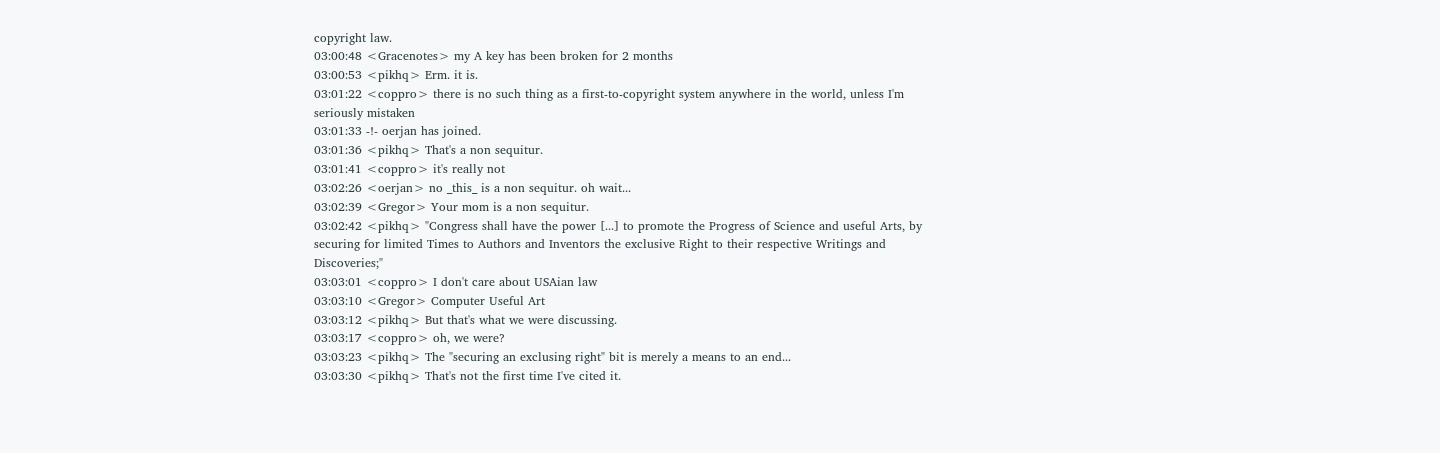copyright law.
03:00:48 <Gracenotes> my A key has been broken for 2 months
03:00:53 <pikhq> Erm. it is.
03:01:22 <coppro> there is no such thing as a first-to-copyright system anywhere in the world, unless I'm seriously mistaken
03:01:33 -!- oerjan has joined.
03:01:36 <pikhq> That's a non sequitur.
03:01:41 <coppro> it's really not
03:02:26 <oerjan> no _this_ is a non sequitur. oh wait...
03:02:39 <Gregor> Your mom is a non sequitur.
03:02:42 <pikhq> "Congress shall have the power [...] to promote the Progress of Science and useful Arts, by securing for limited Times to Authors and Inventors the exclusive Right to their respective Writings and Discoveries;"
03:03:01 <coppro> I don't care about USAian law
03:03:10 <Gregor> Computer Useful Art
03:03:12 <pikhq> But that's what we were discussing.
03:03:17 <coppro> oh, we were?
03:03:23 <pikhq> The "securing an exclusing right" bit is merely a means to an end...
03:03:30 <pikhq> That's not the first time I've cited it.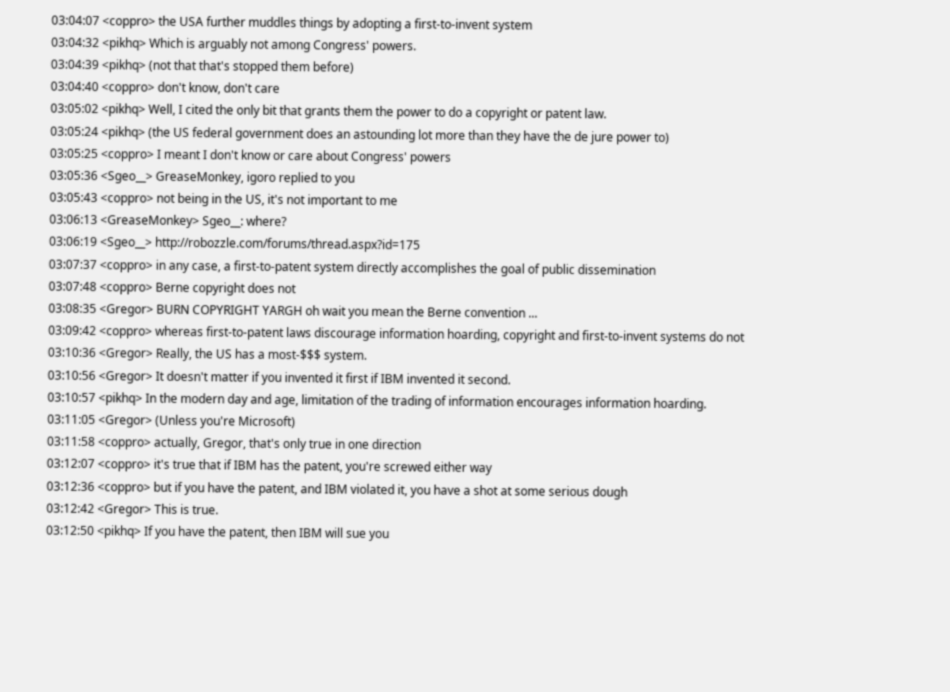03:04:07 <coppro> the USA further muddles things by adopting a first-to-invent system
03:04:32 <pikhq> Which is arguably not among Congress' powers.
03:04:39 <pikhq> (not that that's stopped them before)
03:04:40 <coppro> don't know, don't care
03:05:02 <pikhq> Well, I cited the only bit that grants them the power to do a copyright or patent law.
03:05:24 <pikhq> (the US federal government does an astounding lot more than they have the de jure power to)
03:05:25 <coppro> I meant I don't know or care about Congress' powers
03:05:36 <Sgeo__> GreaseMonkey, igoro replied to you
03:05:43 <coppro> not being in the US, it's not important to me
03:06:13 <GreaseMonkey> Sgeo__: where?
03:06:19 <Sgeo__> http://robozzle.com/forums/thread.aspx?id=175
03:07:37 <coppro> in any case, a first-to-patent system directly accomplishes the goal of public dissemination
03:07:48 <coppro> Berne copyright does not
03:08:35 <Gregor> BURN COPYRIGHT YARGH oh wait you mean the Berne convention ...
03:09:42 <coppro> whereas first-to-patent laws discourage information hoarding, copyright and first-to-invent systems do not
03:10:36 <Gregor> Really, the US has a most-$$$ system.
03:10:56 <Gregor> It doesn't matter if you invented it first if IBM invented it second.
03:10:57 <pikhq> In the modern day and age, limitation of the trading of information encourages information hoarding.
03:11:05 <Gregor> (Unless you're Microsoft)
03:11:58 <coppro> actually, Gregor, that's only true in one direction
03:12:07 <coppro> it's true that if IBM has the patent, you're screwed either way
03:12:36 <coppro> but if you have the patent, and IBM violated it, you have a shot at some serious dough
03:12:42 <Gregor> This is true.
03:12:50 <pikhq> If you have the patent, then IBM will sue you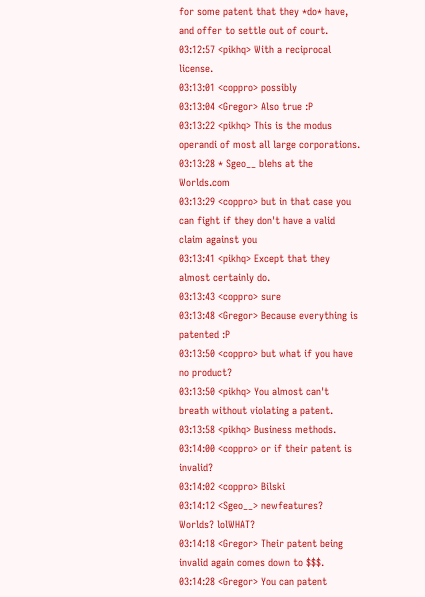for some patent that they *do* have, and offer to settle out of court.
03:12:57 <pikhq> With a reciprocal license.
03:13:01 <coppro> possibly
03:13:04 <Gregor> Also true :P
03:13:22 <pikhq> This is the modus operandi of most all large corporations.
03:13:28 * Sgeo__ blehs at the Worlds.com
03:13:29 <coppro> but in that case you can fight if they don't have a valid claim against you
03:13:41 <pikhq> Except that they almost certainly do.
03:13:43 <coppro> sure
03:13:48 <Gregor> Because everything is patented :P
03:13:50 <coppro> but what if you have no product?
03:13:50 <pikhq> You almost can't breath without violating a patent.
03:13:58 <pikhq> Business methods.
03:14:00 <coppro> or if their patent is invalid?
03:14:02 <coppro> Bilski
03:14:12 <Sgeo__> newfeatures? Worlds? lolWHAT?
03:14:18 <Gregor> Their patent being invalid again comes down to $$$.
03:14:28 <Gregor> You can patent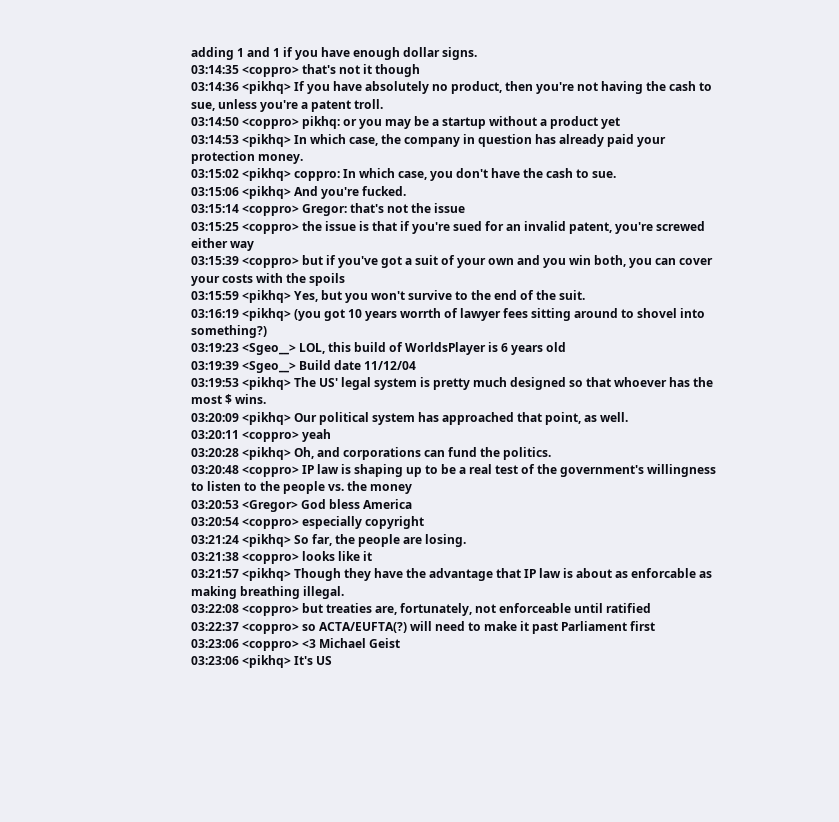adding 1 and 1 if you have enough dollar signs.
03:14:35 <coppro> that's not it though
03:14:36 <pikhq> If you have absolutely no product, then you're not having the cash to sue, unless you're a patent troll.
03:14:50 <coppro> pikhq: or you may be a startup without a product yet
03:14:53 <pikhq> In which case, the company in question has already paid your protection money.
03:15:02 <pikhq> coppro: In which case, you don't have the cash to sue.
03:15:06 <pikhq> And you're fucked.
03:15:14 <coppro> Gregor: that's not the issue
03:15:25 <coppro> the issue is that if you're sued for an invalid patent, you're screwed either way
03:15:39 <coppro> but if you've got a suit of your own and you win both, you can cover your costs with the spoils
03:15:59 <pikhq> Yes, but you won't survive to the end of the suit.
03:16:19 <pikhq> (you got 10 years worrth of lawyer fees sitting around to shovel into something?)
03:19:23 <Sgeo__> LOL, this build of WorldsPlayer is 6 years old
03:19:39 <Sgeo__> Build date 11/12/04
03:19:53 <pikhq> The US' legal system is pretty much designed so that whoever has the most $ wins.
03:20:09 <pikhq> Our political system has approached that point, as well.
03:20:11 <coppro> yeah
03:20:28 <pikhq> Oh, and corporations can fund the politics.
03:20:48 <coppro> IP law is shaping up to be a real test of the government's willingness to listen to the people vs. the money
03:20:53 <Gregor> God bless America
03:20:54 <coppro> especially copyright
03:21:24 <pikhq> So far, the people are losing.
03:21:38 <coppro> looks like it
03:21:57 <pikhq> Though they have the advantage that IP law is about as enforcable as making breathing illegal.
03:22:08 <coppro> but treaties are, fortunately, not enforceable until ratified
03:22:37 <coppro> so ACTA/EUFTA(?) will need to make it past Parliament first
03:23:06 <coppro> <3 Michael Geist
03:23:06 <pikhq> It's US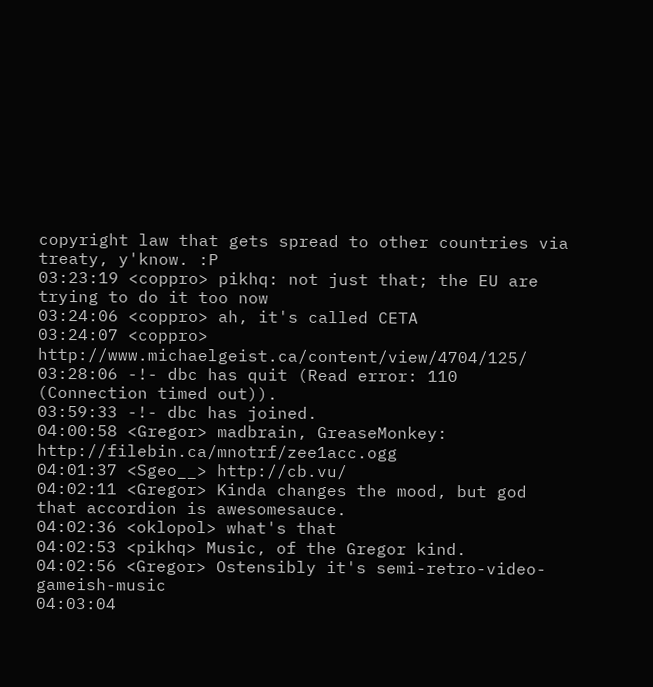copyright law that gets spread to other countries via treaty, y'know. :P
03:23:19 <coppro> pikhq: not just that; the EU are trying to do it too now
03:24:06 <coppro> ah, it's called CETA
03:24:07 <coppro> http://www.michaelgeist.ca/content/view/4704/125/
03:28:06 -!- dbc has quit (Read error: 110 (Connection timed out)).
03:59:33 -!- dbc has joined.
04:00:58 <Gregor> madbrain, GreaseMonkey: http://filebin.ca/mnotrf/zee1acc.ogg
04:01:37 <Sgeo__> http://cb.vu/
04:02:11 <Gregor> Kinda changes the mood, but god that accordion is awesomesauce.
04:02:36 <oklopol> what's that
04:02:53 <pikhq> Music, of the Gregor kind.
04:02:56 <Gregor> Ostensibly it's semi-retro-video-gameish-music
04:03:04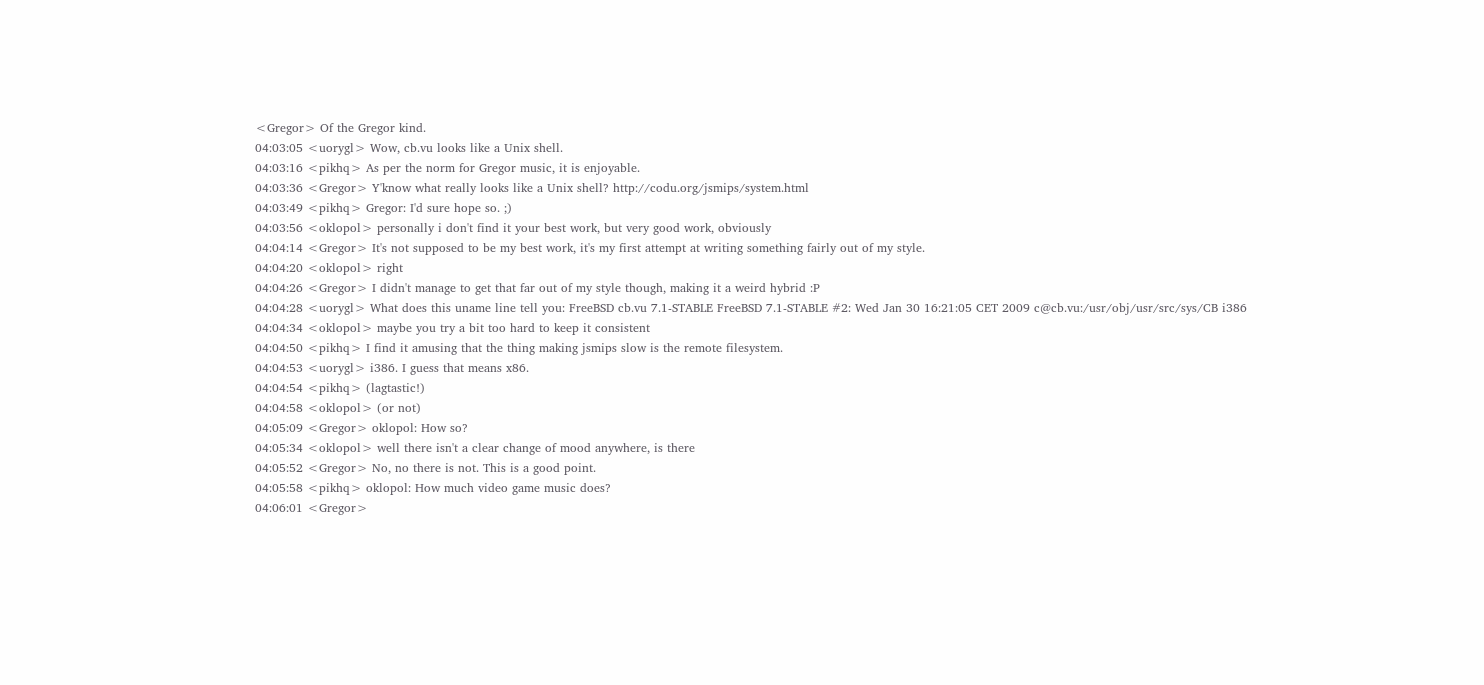<Gregor> Of the Gregor kind.
04:03:05 <uorygl> Wow, cb.vu looks like a Unix shell.
04:03:16 <pikhq> As per the norm for Gregor music, it is enjoyable.
04:03:36 <Gregor> Y'know what really looks like a Unix shell? http://codu.org/jsmips/system.html
04:03:49 <pikhq> Gregor: I'd sure hope so. ;)
04:03:56 <oklopol> personally i don't find it your best work, but very good work, obviously
04:04:14 <Gregor> It's not supposed to be my best work, it's my first attempt at writing something fairly out of my style.
04:04:20 <oklopol> right
04:04:26 <Gregor> I didn't manage to get that far out of my style though, making it a weird hybrid :P
04:04:28 <uorygl> What does this uname line tell you: FreeBSD cb.vu 7.1-STABLE FreeBSD 7.1-STABLE #2: Wed Jan 30 16:21:05 CET 2009 c@cb.vu:/usr/obj/usr/src/sys/CB i386
04:04:34 <oklopol> maybe you try a bit too hard to keep it consistent
04:04:50 <pikhq> I find it amusing that the thing making jsmips slow is the remote filesystem.
04:04:53 <uorygl> i386. I guess that means x86.
04:04:54 <pikhq> (lagtastic!)
04:04:58 <oklopol> (or not)
04:05:09 <Gregor> oklopol: How so?
04:05:34 <oklopol> well there isn't a clear change of mood anywhere, is there
04:05:52 <Gregor> No, no there is not. This is a good point.
04:05:58 <pikhq> oklopol: How much video game music does?
04:06:01 <Gregor>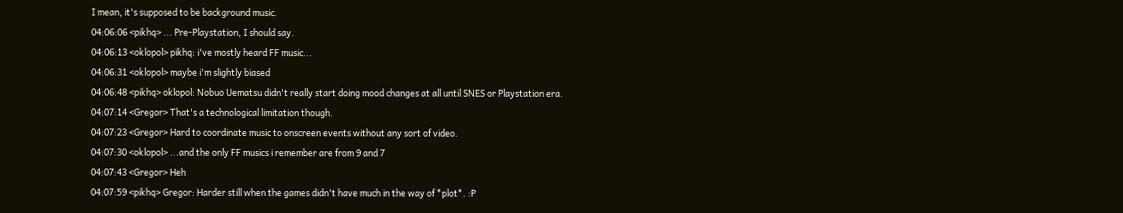I mean, it's supposed to be background music.
04:06:06 <pikhq> ... Pre-Playstation, I should say.
04:06:13 <oklopol> pikhq: i've mostly heard FF music...
04:06:31 <oklopol> maybe i'm slightly biased
04:06:48 <pikhq> oklopol: Nobuo Uematsu didn't really start doing mood changes at all until SNES or Playstation era.
04:07:14 <Gregor> That's a technological limitation though.
04:07:23 <Gregor> Hard to coordinate music to onscreen events without any sort of video.
04:07:30 <oklopol> ...and the only FF musics i remember are from 9 and 7
04:07:43 <Gregor> Heh
04:07:59 <pikhq> Gregor: Harder still when the games didn't have much in the way of *plot*. :P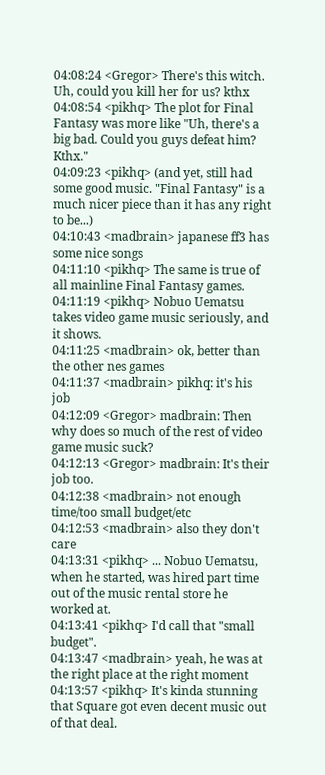04:08:24 <Gregor> There's this witch. Uh, could you kill her for us? kthx
04:08:54 <pikhq> The plot for Final Fantasy was more like "Uh, there's a big bad. Could you guys defeat him? Kthx."
04:09:23 <pikhq> (and yet, still had some good music. "Final Fantasy" is a much nicer piece than it has any right to be...)
04:10:43 <madbrain> japanese ff3 has some nice songs
04:11:10 <pikhq> The same is true of all mainline Final Fantasy games.
04:11:19 <pikhq> Nobuo Uematsu takes video game music seriously, and it shows.
04:11:25 <madbrain> ok, better than the other nes games
04:11:37 <madbrain> pikhq: it's his job
04:12:09 <Gregor> madbrain: Then why does so much of the rest of video game music suck?
04:12:13 <Gregor> madbrain: It's their job too.
04:12:38 <madbrain> not enough time/too small budget/etc
04:12:53 <madbrain> also they don't care
04:13:31 <pikhq> ... Nobuo Uematsu, when he started, was hired part time out of the music rental store he worked at.
04:13:41 <pikhq> I'd call that "small budget".
04:13:47 <madbrain> yeah, he was at the right place at the right moment
04:13:57 <pikhq> It's kinda stunning that Square got even decent music out of that deal.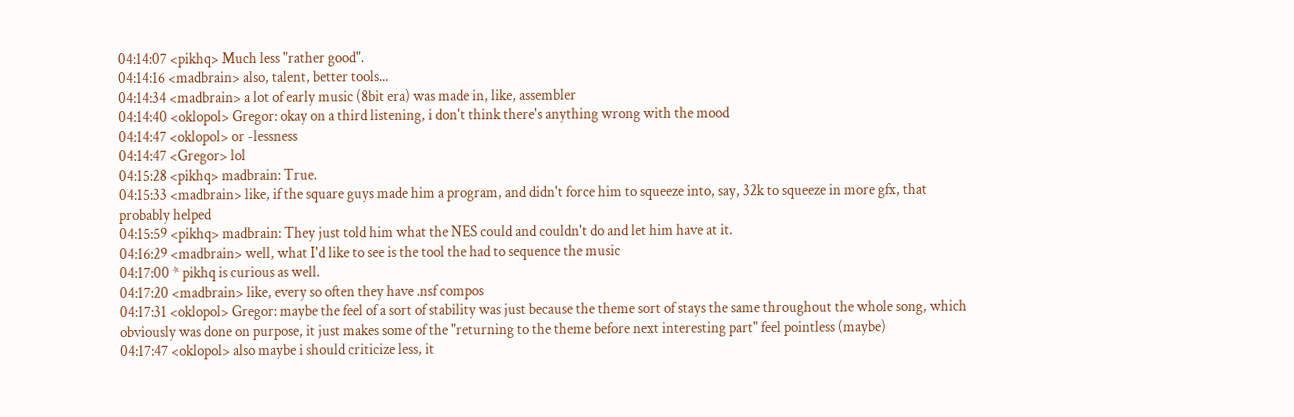04:14:07 <pikhq> Much less "rather good".
04:14:16 <madbrain> also, talent, better tools...
04:14:34 <madbrain> a lot of early music (8bit era) was made in, like, assembler
04:14:40 <oklopol> Gregor: okay on a third listening, i don't think there's anything wrong with the mood
04:14:47 <oklopol> or -lessness
04:14:47 <Gregor> lol
04:15:28 <pikhq> madbrain: True.
04:15:33 <madbrain> like, if the square guys made him a program, and didn't force him to squeeze into, say, 32k to squeeze in more gfx, that probably helped
04:15:59 <pikhq> madbrain: They just told him what the NES could and couldn't do and let him have at it.
04:16:29 <madbrain> well, what I'd like to see is the tool the had to sequence the music
04:17:00 * pikhq is curious as well.
04:17:20 <madbrain> like, every so often they have .nsf compos
04:17:31 <oklopol> Gregor: maybe the feel of a sort of stability was just because the theme sort of stays the same throughout the whole song, which obviously was done on purpose, it just makes some of the "returning to the theme before next interesting part" feel pointless (maybe)
04:17:47 <oklopol> also maybe i should criticize less, it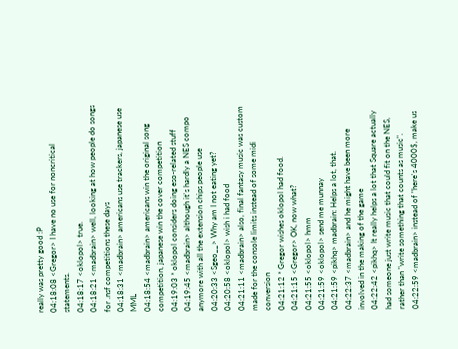really was pretty good :P
04:18:08 <Gregor> I have no use for noncritical statements.
04:18:17 <oklopol> true.
04:18:21 <madbrain> well, looking at how people do songs for .nsf competitions these days
04:18:31 <madbrain> americans use trackers, japanese use MML
04:18:54 <madbrain> americans win the original song competition, japanese win the cover competition
04:19:03 * oklopol considers doing eso-related stuff
04:19:45 <madbrain> although it's hardly a NES compo anymore with all the extension chips people use
04:20:33 <Sgeo__> Why am I not eating yet?
04:20:58 <oklopol> wish i had food
04:21:11 <madbrain> also, final fantasy music was custom made for the console limits instead of some midi conversion
04:21:12 * Gregor wishes oklopol had food.
04:21:15 <Gregor> OK, now what?
04:21:55 <oklopol> hmm
04:21:59 <oklopol> send me munnay
04:21:59 <pikhq> madbrain: Helps a lot, that.
04:22:37 <madbrain> and he might have been more involved in the making of the game
04:22:42 <pikhq> It really helps a lot that Square actually had someone just write music that could fit on the NES, rather than "write something that counts as music".
04:22:59 <madbrain> instead of "here's 4000$, make us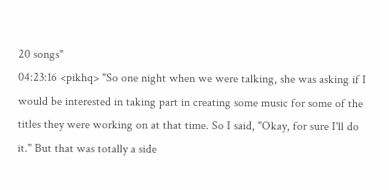20 songs"
04:23:16 <pikhq> "So one night when we were talking, she was asking if I would be interested in taking part in creating some music for some of the titles they were working on at that time. So I said, "Okay, for sure I'll do it." But that was totally a side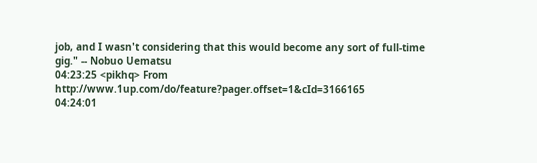job, and I wasn't considering that this would become any sort of full-time gig." -- Nobuo Uematsu
04:23:25 <pikhq> From http://www.1up.com/do/feature?pager.offset=1&cId=3166165
04:24:01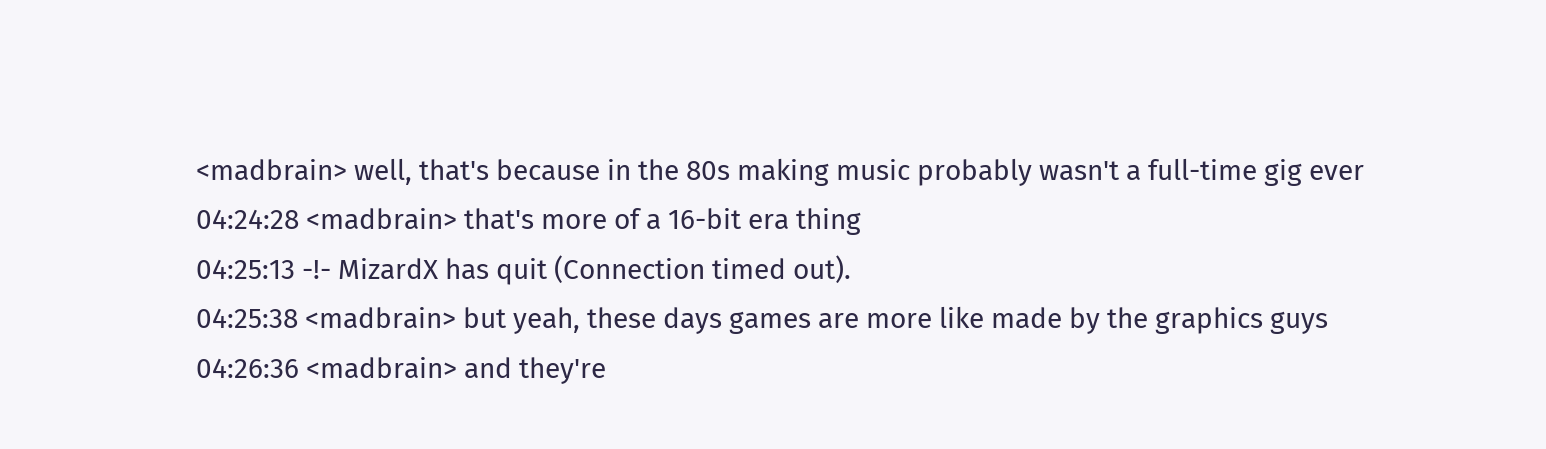<madbrain> well, that's because in the 80s making music probably wasn't a full-time gig ever
04:24:28 <madbrain> that's more of a 16-bit era thing
04:25:13 -!- MizardX has quit (Connection timed out).
04:25:38 <madbrain> but yeah, these days games are more like made by the graphics guys
04:26:36 <madbrain> and they're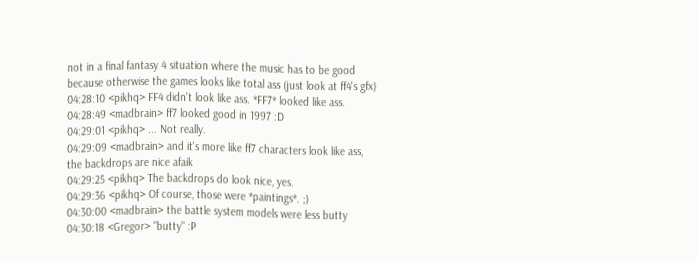not in a final fantasy 4 situation where the music has to be good because otherwise the games looks like total ass (just look at ff4's gfx)
04:28:10 <pikhq> FF4 didn't look like ass. *FF7* looked like ass.
04:28:49 <madbrain> ff7 looked good in 1997 :D
04:29:01 <pikhq> ... Not really.
04:29:09 <madbrain> and it's more like ff7 characters look like ass, the backdrops are nice afaik
04:29:25 <pikhq> The backdrops do look nice, yes.
04:29:36 <pikhq> Of course, those were *paintings*. ;)
04:30:00 <madbrain> the battle system models were less butty
04:30:18 <Gregor> "butty" :P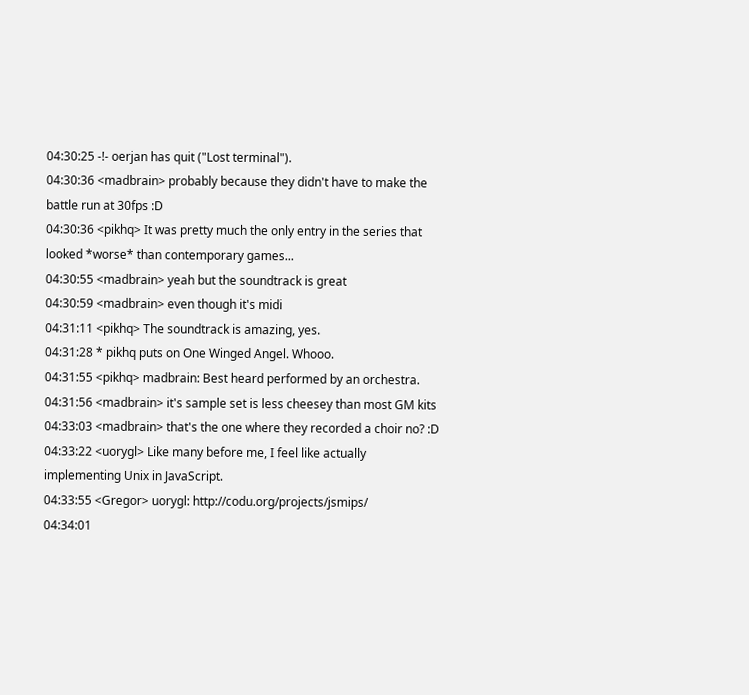04:30:25 -!- oerjan has quit ("Lost terminal").
04:30:36 <madbrain> probably because they didn't have to make the battle run at 30fps :D
04:30:36 <pikhq> It was pretty much the only entry in the series that looked *worse* than contemporary games...
04:30:55 <madbrain> yeah but the soundtrack is great
04:30:59 <madbrain> even though it's midi
04:31:11 <pikhq> The soundtrack is amazing, yes.
04:31:28 * pikhq puts on One Winged Angel. Whooo.
04:31:55 <pikhq> madbrain: Best heard performed by an orchestra.
04:31:56 <madbrain> it's sample set is less cheesey than most GM kits
04:33:03 <madbrain> that's the one where they recorded a choir no? :D
04:33:22 <uorygl> Like many before me, I feel like actually implementing Unix in JavaScript.
04:33:55 <Gregor> uorygl: http://codu.org/projects/jsmips/
04:34:01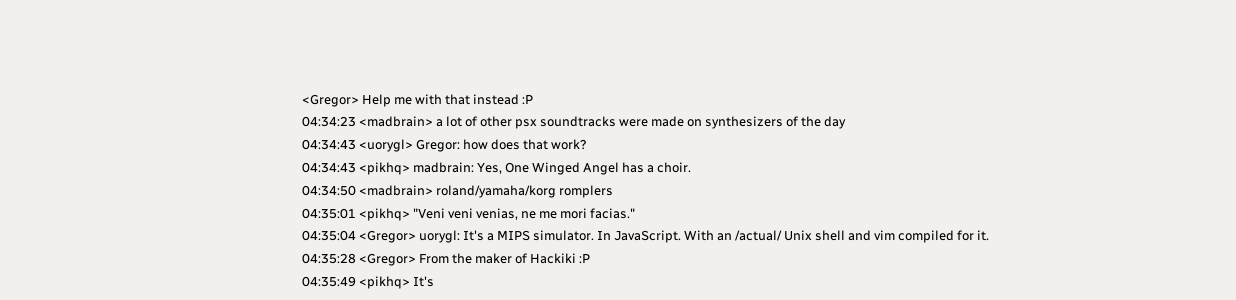<Gregor> Help me with that instead :P
04:34:23 <madbrain> a lot of other psx soundtracks were made on synthesizers of the day
04:34:43 <uorygl> Gregor: how does that work?
04:34:43 <pikhq> madbrain: Yes, One Winged Angel has a choir.
04:34:50 <madbrain> roland/yamaha/korg romplers
04:35:01 <pikhq> "Veni veni venias, ne me mori facias."
04:35:04 <Gregor> uorygl: It's a MIPS simulator. In JavaScript. With an /actual/ Unix shell and vim compiled for it.
04:35:28 <Gregor> From the maker of Hackiki :P
04:35:49 <pikhq> It's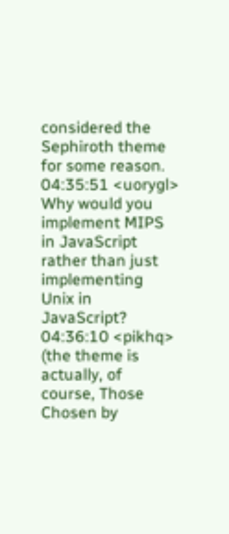considered the Sephiroth theme for some reason.
04:35:51 <uorygl> Why would you implement MIPS in JavaScript rather than just implementing Unix in JavaScript?
04:36:10 <pikhq> (the theme is actually, of course, Those Chosen by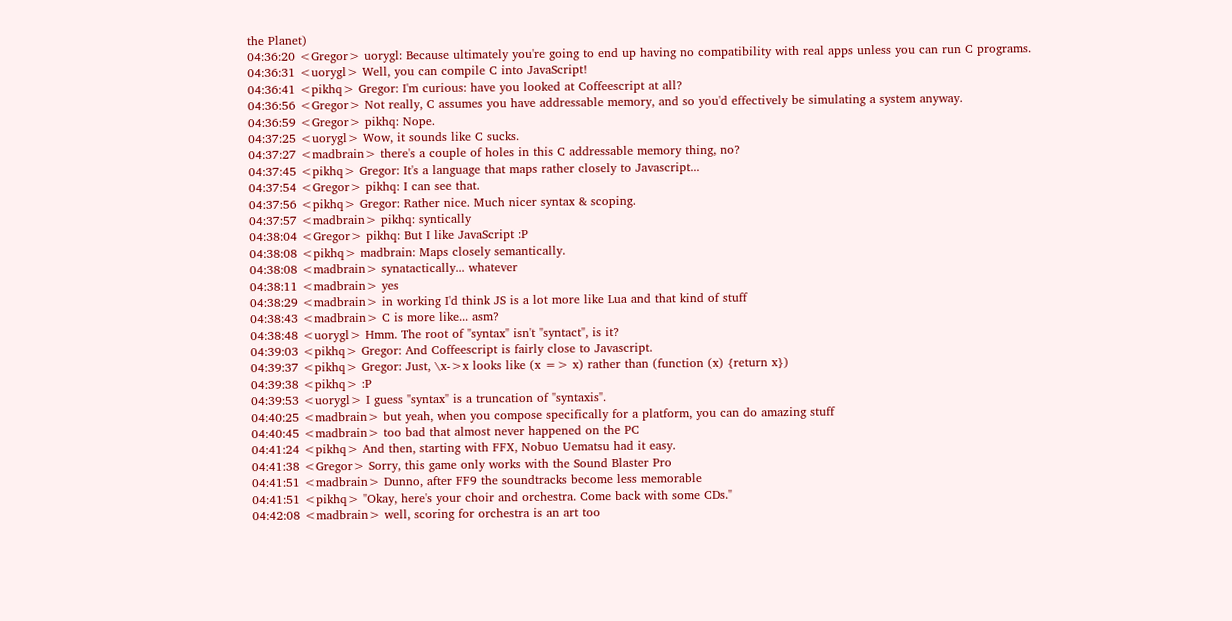the Planet)
04:36:20 <Gregor> uorygl: Because ultimately you're going to end up having no compatibility with real apps unless you can run C programs.
04:36:31 <uorygl> Well, you can compile C into JavaScript!
04:36:41 <pikhq> Gregor: I'm curious: have you looked at Coffeescript at all?
04:36:56 <Gregor> Not really, C assumes you have addressable memory, and so you'd effectively be simulating a system anyway.
04:36:59 <Gregor> pikhq: Nope.
04:37:25 <uorygl> Wow, it sounds like C sucks.
04:37:27 <madbrain> there's a couple of holes in this C addressable memory thing, no?
04:37:45 <pikhq> Gregor: It's a language that maps rather closely to Javascript...
04:37:54 <Gregor> pikhq: I can see that.
04:37:56 <pikhq> Gregor: Rather nice. Much nicer syntax & scoping.
04:37:57 <madbrain> pikhq: syntically
04:38:04 <Gregor> pikhq: But I like JavaScript :P
04:38:08 <pikhq> madbrain: Maps closely semantically.
04:38:08 <madbrain> synatactically... whatever
04:38:11 <madbrain> yes
04:38:29 <madbrain> in working I'd think JS is a lot more like Lua and that kind of stuff
04:38:43 <madbrain> C is more like... asm?
04:38:48 <uorygl> Hmm. The root of "syntax" isn't "syntact", is it?
04:39:03 <pikhq> Gregor: And Coffeescript is fairly close to Javascript.
04:39:37 <pikhq> Gregor: Just, \x->x looks like (x => x) rather than (function (x) {return x})
04:39:38 <pikhq> :P
04:39:53 <uorygl> I guess "syntax" is a truncation of "syntaxis".
04:40:25 <madbrain> but yeah, when you compose specifically for a platform, you can do amazing stuff
04:40:45 <madbrain> too bad that almost never happened on the PC
04:41:24 <pikhq> And then, starting with FFX, Nobuo Uematsu had it easy.
04:41:38 <Gregor> Sorry, this game only works with the Sound Blaster Pro
04:41:51 <madbrain> Dunno, after FF9 the soundtracks become less memorable
04:41:51 <pikhq> "Okay, here's your choir and orchestra. Come back with some CDs."
04:42:08 <madbrain> well, scoring for orchestra is an art too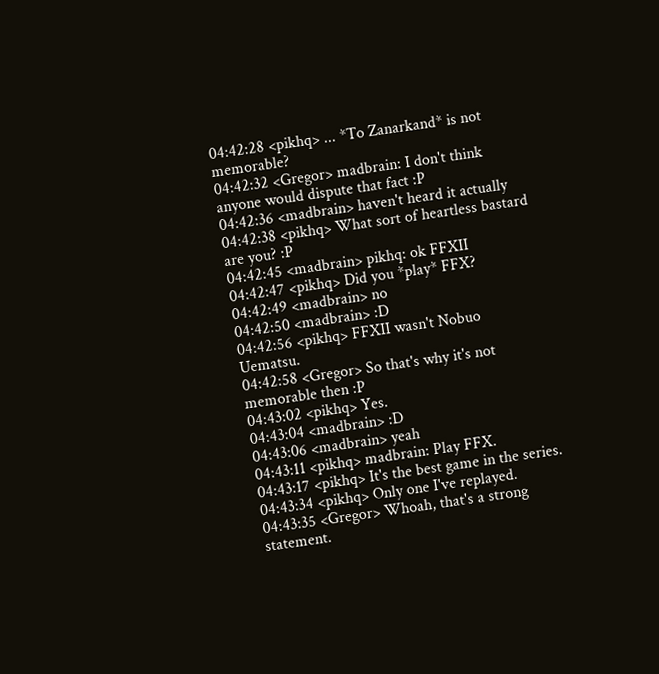04:42:28 <pikhq> ... *To Zanarkand* is not memorable?
04:42:32 <Gregor> madbrain: I don't think anyone would dispute that fact :P
04:42:36 <madbrain> haven't heard it actually
04:42:38 <pikhq> What sort of heartless bastard are you? :P
04:42:45 <madbrain> pikhq: ok FFXII
04:42:47 <pikhq> Did you *play* FFX?
04:42:49 <madbrain> no
04:42:50 <madbrain> :D
04:42:56 <pikhq> FFXII wasn't Nobuo Uematsu.
04:42:58 <Gregor> So that's why it's not memorable then :P
04:43:02 <pikhq> Yes.
04:43:04 <madbrain> :D
04:43:06 <madbrain> yeah
04:43:11 <pikhq> madbrain: Play FFX.
04:43:17 <pikhq> It's the best game in the series.
04:43:34 <pikhq> Only one I've replayed.
04:43:35 <Gregor> Whoah, that's a strong statement.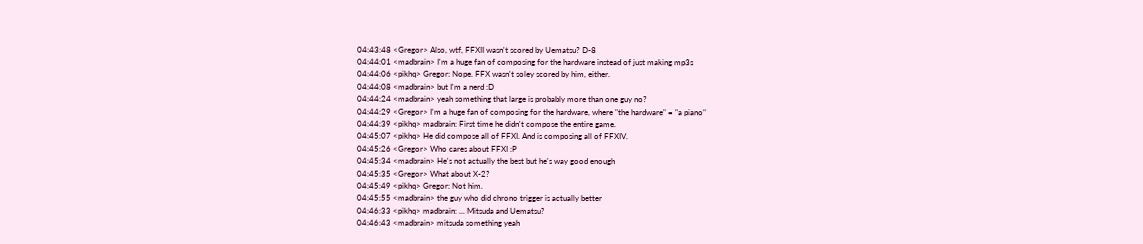04:43:48 <Gregor> Also, wtf, FFXII wasn't scored by Uematsu? D-8
04:44:01 <madbrain> I'm a huge fan of composing for the hardware instead of just making mp3s
04:44:06 <pikhq> Gregor: Nope. FFX wasn't soley scored by him, either.
04:44:08 <madbrain> but I'm a nerd :D
04:44:24 <madbrain> yeah something that large is probably more than one guy no?
04:44:29 <Gregor> I'm a huge fan of composing for the hardware, where "the hardware" = "a piano"
04:44:39 <pikhq> madbrain: First time he didn't compose the entire game.
04:45:07 <pikhq> He did compose all of FFXI. And is composing all of FFXIV.
04:45:26 <Gregor> Who cares about FFXI :P
04:45:34 <madbrain> He's not actually the best but he's way good enough
04:45:35 <Gregor> What about X-2?
04:45:49 <pikhq> Gregor: Not him.
04:45:55 <madbrain> the guy who did chrono trigger is actually better
04:46:33 <pikhq> madbrain: ... Mitsuda and Uematsu?
04:46:43 <madbrain> mitsuda something yeah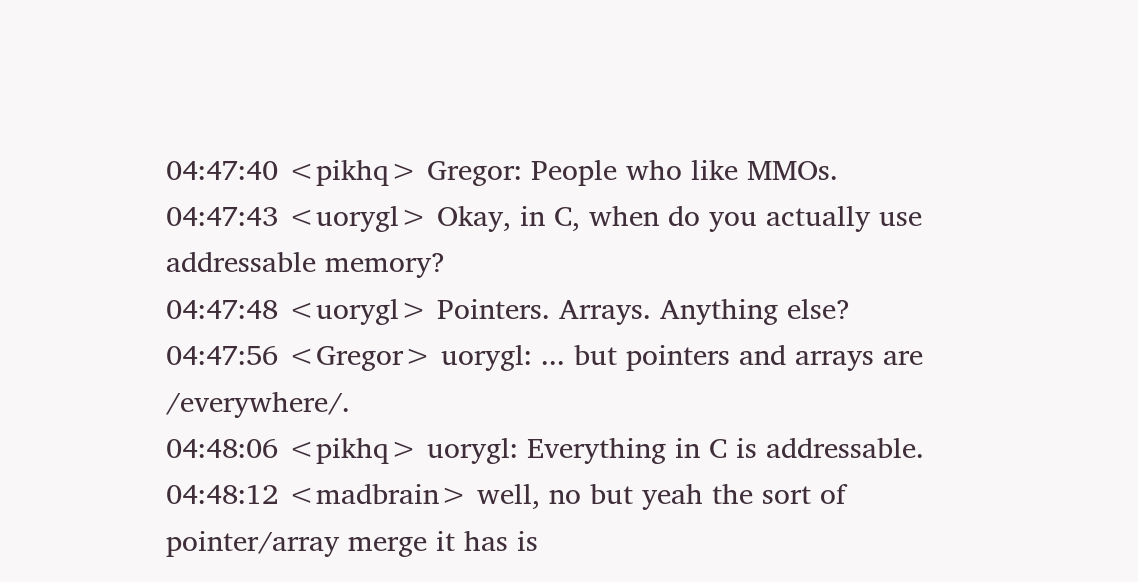04:47:40 <pikhq> Gregor: People who like MMOs.
04:47:43 <uorygl> Okay, in C, when do you actually use addressable memory?
04:47:48 <uorygl> Pointers. Arrays. Anything else?
04:47:56 <Gregor> uorygl: ... but pointers and arrays are /everywhere/.
04:48:06 <pikhq> uorygl: Everything in C is addressable.
04:48:12 <madbrain> well, no but yeah the sort of pointer/array merge it has is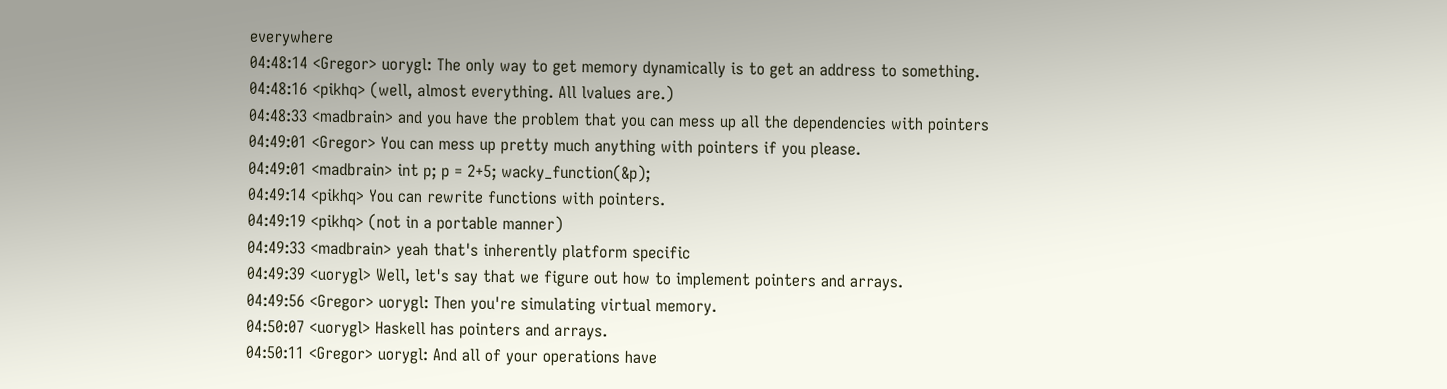everywhere
04:48:14 <Gregor> uorygl: The only way to get memory dynamically is to get an address to something.
04:48:16 <pikhq> (well, almost everything. All lvalues are.)
04:48:33 <madbrain> and you have the problem that you can mess up all the dependencies with pointers
04:49:01 <Gregor> You can mess up pretty much anything with pointers if you please.
04:49:01 <madbrain> int p; p = 2+5; wacky_function(&p);
04:49:14 <pikhq> You can rewrite functions with pointers.
04:49:19 <pikhq> (not in a portable manner)
04:49:33 <madbrain> yeah that's inherently platform specific
04:49:39 <uorygl> Well, let's say that we figure out how to implement pointers and arrays.
04:49:56 <Gregor> uorygl: Then you're simulating virtual memory.
04:50:07 <uorygl> Haskell has pointers and arrays.
04:50:11 <Gregor> uorygl: And all of your operations have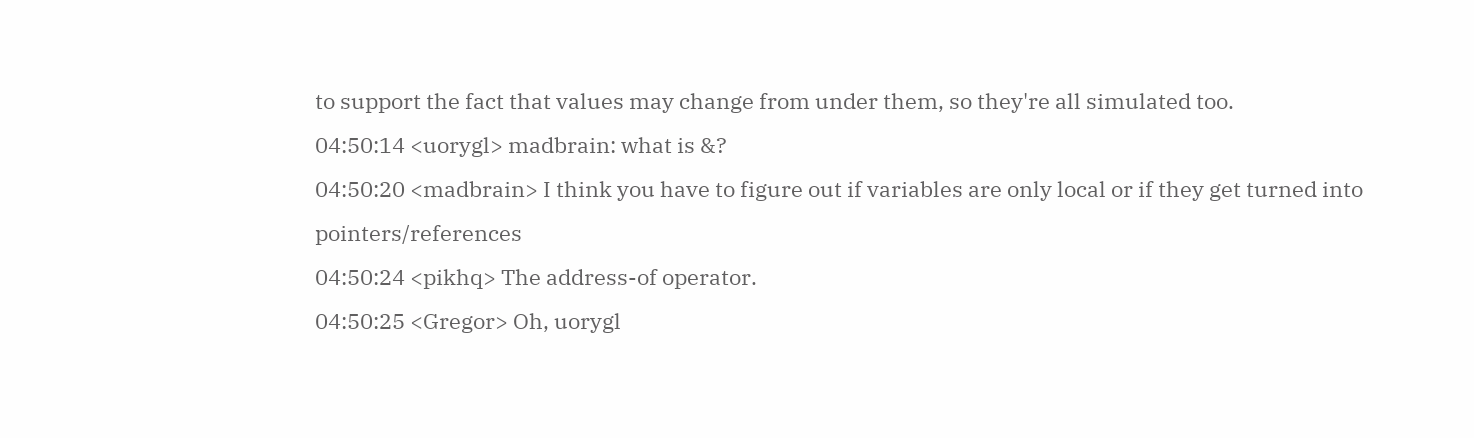to support the fact that values may change from under them, so they're all simulated too.
04:50:14 <uorygl> madbrain: what is &?
04:50:20 <madbrain> I think you have to figure out if variables are only local or if they get turned into pointers/references
04:50:24 <pikhq> The address-of operator.
04:50:25 <Gregor> Oh, uorygl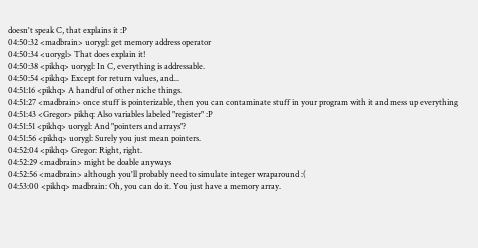doesn't speak C, that explains it :P
04:50:32 <madbrain> uorygl: get memory address operator
04:50:34 <uorygl> That does explain it!
04:50:38 <pikhq> uorygl: In C, everything is addressable.
04:50:54 <pikhq> Except for return values, and...
04:51:16 <pikhq> A handful of other niche things.
04:51:27 <madbrain> once stuff is pointerizable, then you can contaminate stuff in your program with it and mess up everything
04:51:43 <Gregor> pikhq: Also variables labeled "register" :P
04:51:51 <pikhq> uorygl: And "pointers and arrays"?
04:51:56 <pikhq> uorygl: Surely you just mean pointers.
04:52:04 <pikhq> Gregor: Right, right.
04:52:29 <madbrain> might be doable anyways
04:52:56 <madbrain> although you'll probably need to simulate integer wraparound :(
04:53:00 <pikhq> madbrain: Oh, you can do it. You just have a memory array.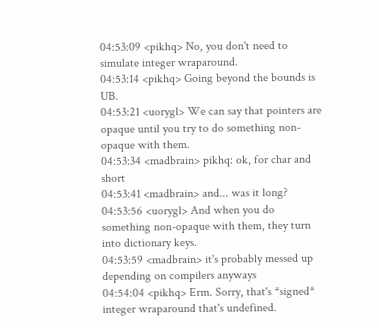04:53:09 <pikhq> No, you don't need to simulate integer wraparound.
04:53:14 <pikhq> Going beyond the bounds is UB.
04:53:21 <uorygl> We can say that pointers are opaque until you try to do something non-opaque with them.
04:53:34 <madbrain> pikhq: ok, for char and short
04:53:41 <madbrain> and... was it long?
04:53:56 <uorygl> And when you do something non-opaque with them, they turn into dictionary keys.
04:53:59 <madbrain> it's probably messed up depending on compilers anyways
04:54:04 <pikhq> Erm. Sorry, that's *signed* integer wraparound that's undefined.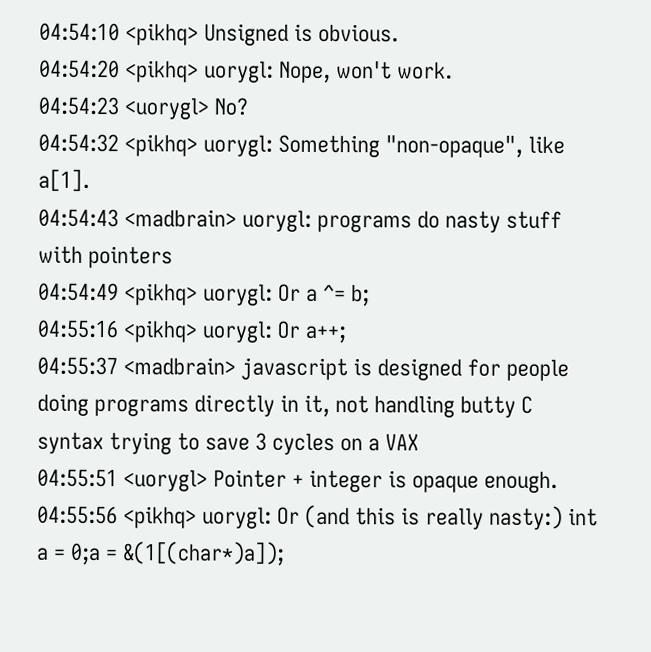04:54:10 <pikhq> Unsigned is obvious.
04:54:20 <pikhq> uorygl: Nope, won't work.
04:54:23 <uorygl> No?
04:54:32 <pikhq> uorygl: Something "non-opaque", like a[1].
04:54:43 <madbrain> uorygl: programs do nasty stuff with pointers
04:54:49 <pikhq> uorygl: Or a ^= b;
04:55:16 <pikhq> uorygl: Or a++;
04:55:37 <madbrain> javascript is designed for people doing programs directly in it, not handling butty C syntax trying to save 3 cycles on a VAX
04:55:51 <uorygl> Pointer + integer is opaque enough.
04:55:56 <pikhq> uorygl: Or (and this is really nasty:) int a = 0;a = &(1[(char*)a]);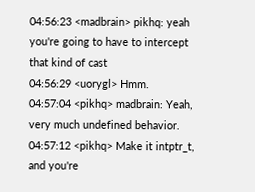04:56:23 <madbrain> pikhq: yeah you're going to have to intercept that kind of cast
04:56:29 <uorygl> Hmm.
04:57:04 <pikhq> madbrain: Yeah, very much undefined behavior.
04:57:12 <pikhq> Make it intptr_t, and you're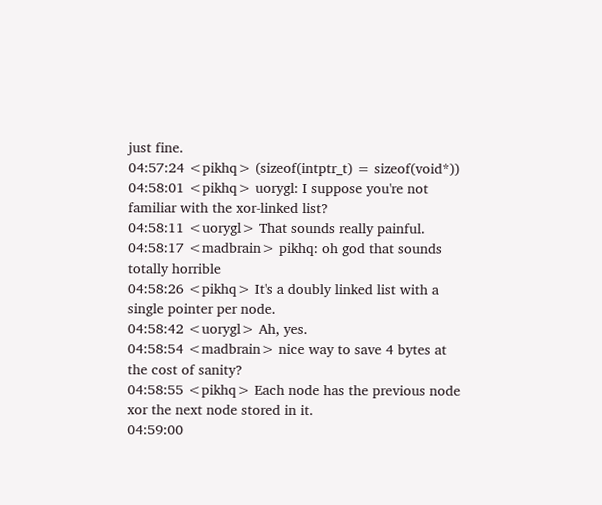just fine.
04:57:24 <pikhq> (sizeof(intptr_t) = sizeof(void*))
04:58:01 <pikhq> uorygl: I suppose you're not familiar with the xor-linked list?
04:58:11 <uorygl> That sounds really painful.
04:58:17 <madbrain> pikhq: oh god that sounds totally horrible
04:58:26 <pikhq> It's a doubly linked list with a single pointer per node.
04:58:42 <uorygl> Ah, yes.
04:58:54 <madbrain> nice way to save 4 bytes at the cost of sanity?
04:58:55 <pikhq> Each node has the previous node xor the next node stored in it.
04:59:00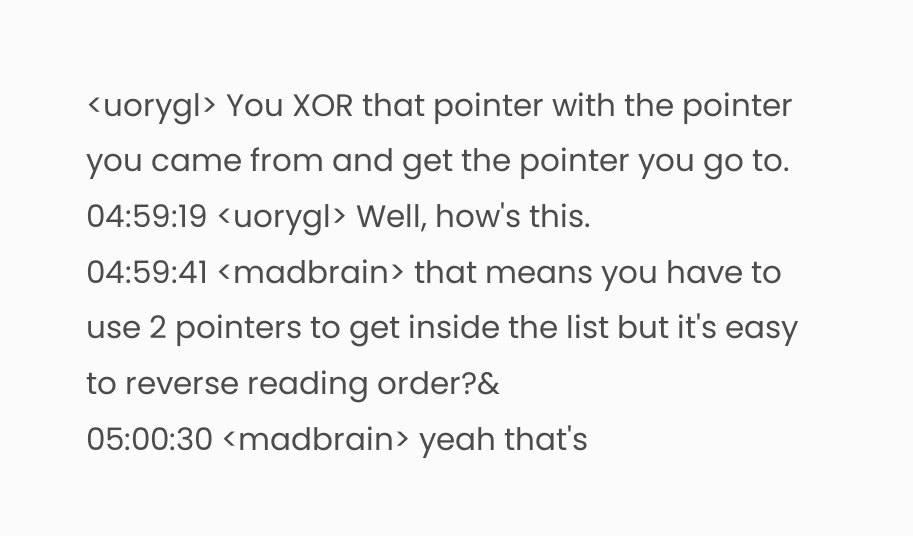<uorygl> You XOR that pointer with the pointer you came from and get the pointer you go to.
04:59:19 <uorygl> Well, how's this.
04:59:41 <madbrain> that means you have to use 2 pointers to get inside the list but it's easy to reverse reading order?&
05:00:30 <madbrain> yeah that's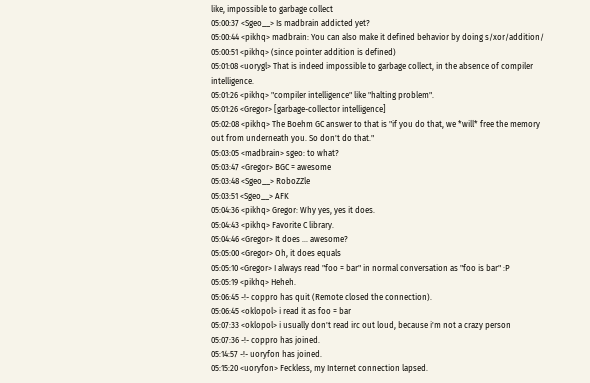like, impossible to garbage collect
05:00:37 <Sgeo__> Is madbrain addicted yet?
05:00:44 <pikhq> madbrain: You can also make it defined behavior by doing s/xor/addition/
05:00:51 <pikhq> (since pointer addition is defined)
05:01:08 <uorygl> That is indeed impossible to garbage collect, in the absence of compiler intelligence.
05:01:26 <pikhq> "compiler intelligence" like "halting problem".
05:01:26 <Gregor> [garbage-collector intelligence]
05:02:08 <pikhq> The Boehm GC answer to that is "if you do that, we *will* free the memory out from underneath you. So don't do that."
05:03:05 <madbrain> sgeo: to what?
05:03:47 <Gregor> BGC = awesome
05:03:48 <Sgeo__> RoboZZle
05:03:51 <Sgeo__> AFK
05:04:36 <pikhq> Gregor: Why yes, yes it does.
05:04:43 <pikhq> Favorite C library.
05:04:46 <Gregor> It does ... awesome?
05:05:00 <Gregor> Oh, it does equals
05:05:10 <Gregor> I always read "foo = bar" in normal conversation as "foo is bar" :P
05:05:19 <pikhq> Heheh.
05:06:45 -!- coppro has quit (Remote closed the connection).
05:06:45 <oklopol> i read it as foo = bar
05:07:33 <oklopol> i usually don't read irc out loud, because i'm not a crazy person
05:07:36 -!- coppro has joined.
05:14:57 -!- uoryfon has joined.
05:15:20 <uoryfon> Feckless, my Internet connection lapsed.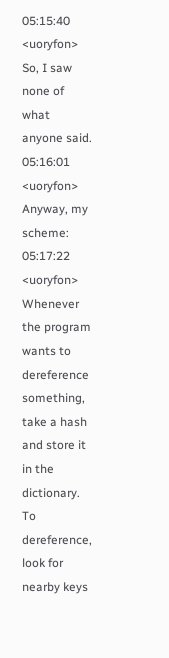05:15:40 <uoryfon> So, I saw none of what anyone said.
05:16:01 <uoryfon> Anyway, my scheme:
05:17:22 <uoryfon> Whenever the program wants to dereference something, take a hash and store it in the dictionary. To dereference, look for nearby keys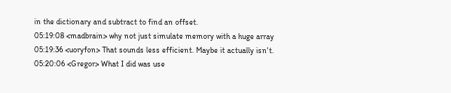in the dictionary and subtract to find an offset.
05:19:08 <madbrain> why not just simulate memory with a huge array
05:19:36 <uoryfon> That sounds less efficient. Maybe it actually isn't.
05:20:06 <Gregor> What I did was use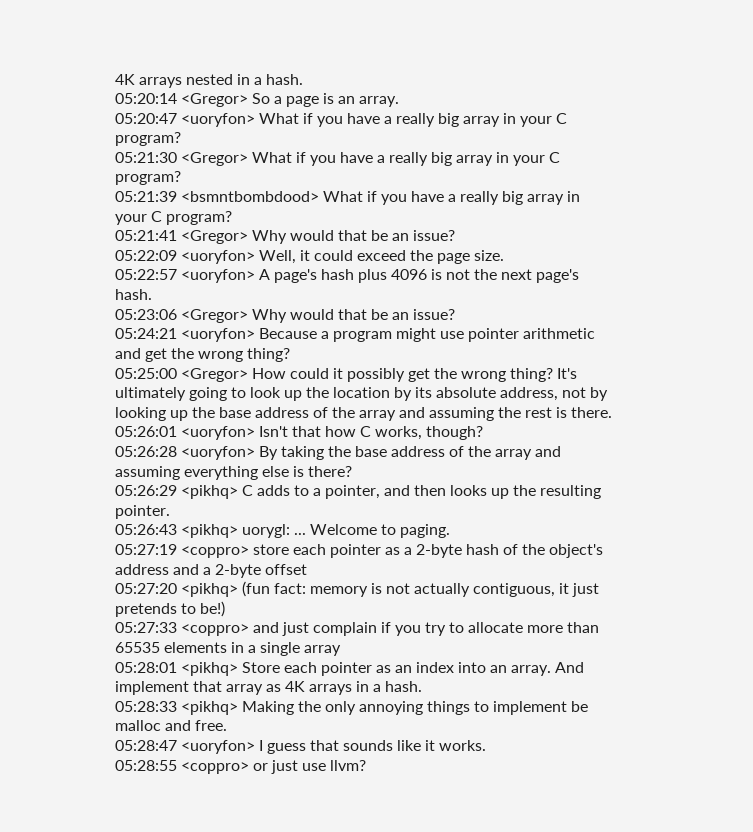4K arrays nested in a hash.
05:20:14 <Gregor> So a page is an array.
05:20:47 <uoryfon> What if you have a really big array in your C program?
05:21:30 <Gregor> What if you have a really big array in your C program?
05:21:39 <bsmntbombdood> What if you have a really big array in your C program?
05:21:41 <Gregor> Why would that be an issue?
05:22:09 <uoryfon> Well, it could exceed the page size.
05:22:57 <uoryfon> A page's hash plus 4096 is not the next page's hash.
05:23:06 <Gregor> Why would that be an issue?
05:24:21 <uoryfon> Because a program might use pointer arithmetic and get the wrong thing?
05:25:00 <Gregor> How could it possibly get the wrong thing? It's ultimately going to look up the location by its absolute address, not by looking up the base address of the array and assuming the rest is there.
05:26:01 <uoryfon> Isn't that how C works, though?
05:26:28 <uoryfon> By taking the base address of the array and assuming everything else is there?
05:26:29 <pikhq> C adds to a pointer, and then looks up the resulting pointer.
05:26:43 <pikhq> uorygl: ... Welcome to paging.
05:27:19 <coppro> store each pointer as a 2-byte hash of the object's address and a 2-byte offset
05:27:20 <pikhq> (fun fact: memory is not actually contiguous, it just pretends to be!)
05:27:33 <coppro> and just complain if you try to allocate more than 65535 elements in a single array
05:28:01 <pikhq> Store each pointer as an index into an array. And implement that array as 4K arrays in a hash.
05:28:33 <pikhq> Making the only annoying things to implement be malloc and free.
05:28:47 <uoryfon> I guess that sounds like it works.
05:28:55 <coppro> or just use llvm?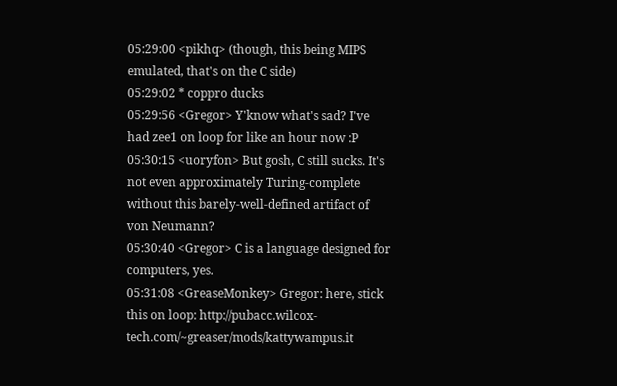05:29:00 <pikhq> (though, this being MIPS emulated, that's on the C side)
05:29:02 * coppro ducks
05:29:56 <Gregor> Y'know what's sad? I've had zee1 on loop for like an hour now :P
05:30:15 <uoryfon> But gosh, C still sucks. It's not even approximately Turing-complete without this barely-well-defined artifact of von Neumann?
05:30:40 <Gregor> C is a language designed for computers, yes.
05:31:08 <GreaseMonkey> Gregor: here, stick this on loop: http://pubacc.wilcox-tech.com/~greaser/mods/kattywampus.it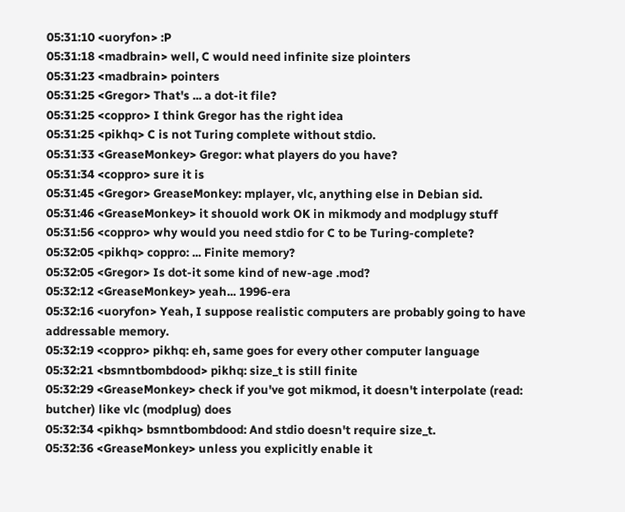05:31:10 <uoryfon> :P
05:31:18 <madbrain> well, C would need infinite size plointers
05:31:23 <madbrain> pointers
05:31:25 <Gregor> That's ... a dot-it file?
05:31:25 <coppro> I think Gregor has the right idea
05:31:25 <pikhq> C is not Turing complete without stdio.
05:31:33 <GreaseMonkey> Gregor: what players do you have?
05:31:34 <coppro> sure it is
05:31:45 <Gregor> GreaseMonkey: mplayer, vlc, anything else in Debian sid.
05:31:46 <GreaseMonkey> it shouold work OK in mikmody and modplugy stuff
05:31:56 <coppro> why would you need stdio for C to be Turing-complete?
05:32:05 <pikhq> coppro: ... Finite memory?
05:32:05 <Gregor> Is dot-it some kind of new-age .mod?
05:32:12 <GreaseMonkey> yeah... 1996-era
05:32:16 <uoryfon> Yeah, I suppose realistic computers are probably going to have addressable memory.
05:32:19 <coppro> pikhq: eh, same goes for every other computer language
05:32:21 <bsmntbombdood> pikhq: size_t is still finite
05:32:29 <GreaseMonkey> check if you've got mikmod, it doesn't interpolate (read: butcher) like vlc (modplug) does
05:32:34 <pikhq> bsmntbombdood: And stdio doesn't require size_t.
05:32:36 <GreaseMonkey> unless you explicitly enable it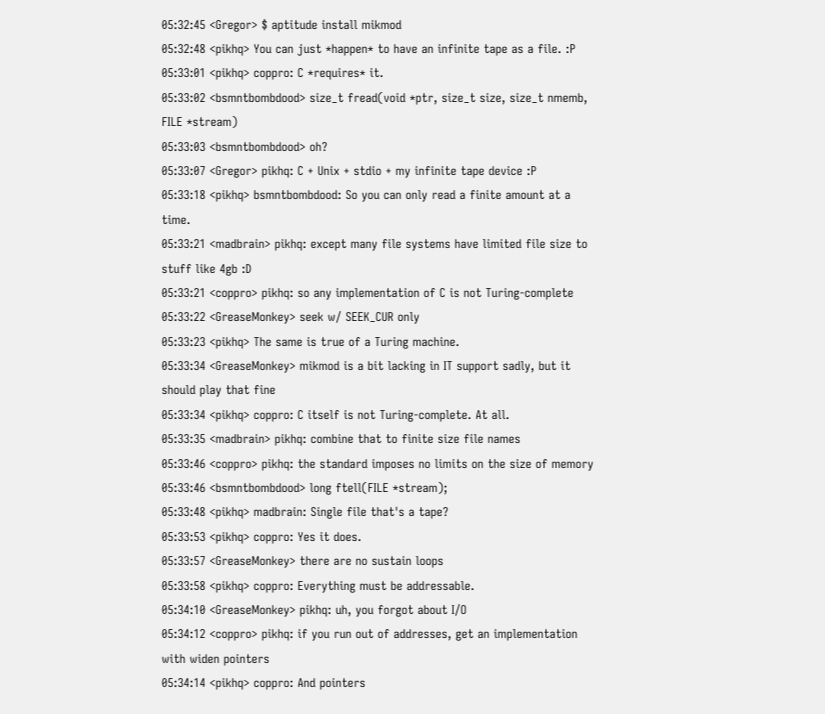05:32:45 <Gregor> $ aptitude install mikmod
05:32:48 <pikhq> You can just *happen* to have an infinite tape as a file. :P
05:33:01 <pikhq> coppro: C *requires* it.
05:33:02 <bsmntbombdood> size_t fread(void *ptr, size_t size, size_t nmemb, FILE *stream)
05:33:03 <bsmntbombdood> oh?
05:33:07 <Gregor> pikhq: C + Unix + stdio + my infinite tape device :P
05:33:18 <pikhq> bsmntbombdood: So you can only read a finite amount at a time.
05:33:21 <madbrain> pikhq: except many file systems have limited file size to stuff like 4gb :D
05:33:21 <coppro> pikhq: so any implementation of C is not Turing-complete
05:33:22 <GreaseMonkey> seek w/ SEEK_CUR only
05:33:23 <pikhq> The same is true of a Turing machine.
05:33:34 <GreaseMonkey> mikmod is a bit lacking in IT support sadly, but it should play that fine
05:33:34 <pikhq> coppro: C itself is not Turing-complete. At all.
05:33:35 <madbrain> pikhq: combine that to finite size file names
05:33:46 <coppro> pikhq: the standard imposes no limits on the size of memory
05:33:46 <bsmntbombdood> long ftell(FILE *stream);
05:33:48 <pikhq> madbrain: Single file that's a tape?
05:33:53 <pikhq> coppro: Yes it does.
05:33:57 <GreaseMonkey> there are no sustain loops
05:33:58 <pikhq> coppro: Everything must be addressable.
05:34:10 <GreaseMonkey> pikhq: uh, you forgot about I/O
05:34:12 <coppro> pikhq: if you run out of addresses, get an implementation with widen pointers
05:34:14 <pikhq> coppro: And pointers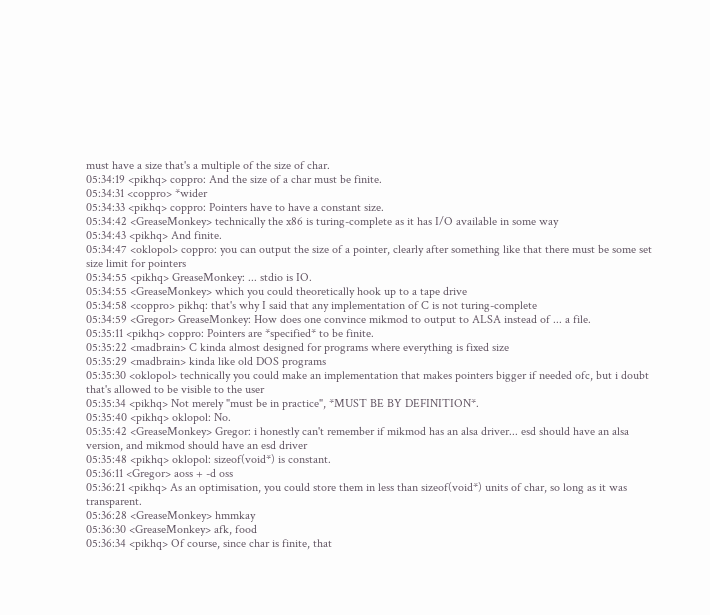must have a size that's a multiple of the size of char.
05:34:19 <pikhq> coppro: And the size of a char must be finite.
05:34:31 <coppro> *wider
05:34:33 <pikhq> coppro: Pointers have to have a constant size.
05:34:42 <GreaseMonkey> technically the x86 is turing-complete as it has I/O available in some way
05:34:43 <pikhq> And finite.
05:34:47 <oklopol> coppro: you can output the size of a pointer, clearly after something like that there must be some set size limit for pointers
05:34:55 <pikhq> GreaseMonkey: ... stdio is IO.
05:34:55 <GreaseMonkey> which you could theoretically hook up to a tape drive
05:34:58 <coppro> pikhq: that's why I said that any implementation of C is not turing-complete
05:34:59 <Gregor> GreaseMonkey: How does one convince mikmod to output to ALSA instead of ... a file.
05:35:11 <pikhq> coppro: Pointers are *specified* to be finite.
05:35:22 <madbrain> C kinda almost designed for programs where everything is fixed size
05:35:29 <madbrain> kinda like old DOS programs
05:35:30 <oklopol> technically you could make an implementation that makes pointers bigger if needed ofc, but i doubt that's allowed to be visible to the user
05:35:34 <pikhq> Not merely "must be in practice", *MUST BE BY DEFINITION*.
05:35:40 <pikhq> oklopol: No.
05:35:42 <GreaseMonkey> Gregor: i honestly can't remember if mikmod has an alsa driver... esd should have an alsa version, and mikmod should have an esd driver
05:35:48 <pikhq> oklopol: sizeof(void*) is constant.
05:36:11 <Gregor> aoss + -d oss
05:36:21 <pikhq> As an optimisation, you could store them in less than sizeof(void*) units of char, so long as it was transparent.
05:36:28 <GreaseMonkey> hmmkay
05:36:30 <GreaseMonkey> afk, food
05:36:34 <pikhq> Of course, since char is finite, that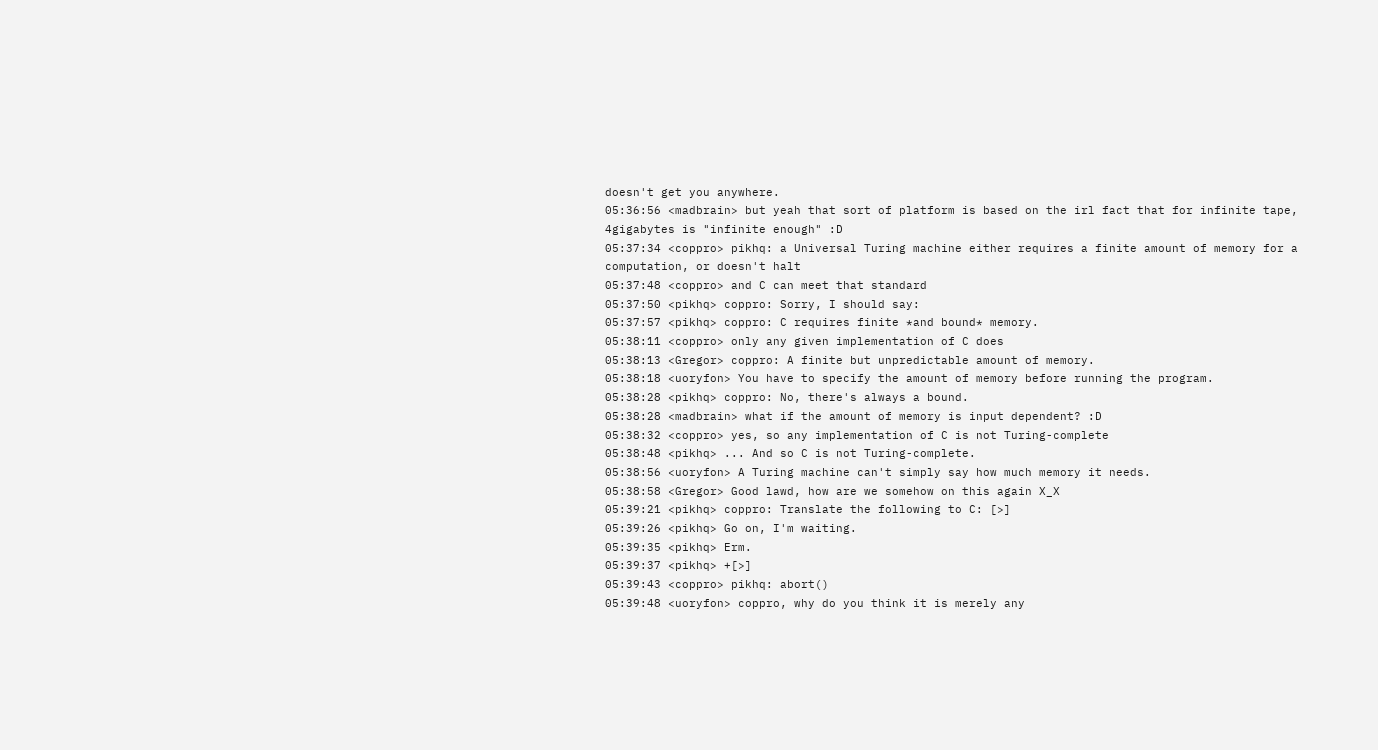doesn't get you anywhere.
05:36:56 <madbrain> but yeah that sort of platform is based on the irl fact that for infinite tape, 4gigabytes is "infinite enough" :D
05:37:34 <coppro> pikhq: a Universal Turing machine either requires a finite amount of memory for a computation, or doesn't halt
05:37:48 <coppro> and C can meet that standard
05:37:50 <pikhq> coppro: Sorry, I should say:
05:37:57 <pikhq> coppro: C requires finite *and bound* memory.
05:38:11 <coppro> only any given implementation of C does
05:38:13 <Gregor> coppro: A finite but unpredictable amount of memory.
05:38:18 <uoryfon> You have to specify the amount of memory before running the program.
05:38:28 <pikhq> coppro: No, there's always a bound.
05:38:28 <madbrain> what if the amount of memory is input dependent? :D
05:38:32 <coppro> yes, so any implementation of C is not Turing-complete
05:38:48 <pikhq> ... And so C is not Turing-complete.
05:38:56 <uoryfon> A Turing machine can't simply say how much memory it needs.
05:38:58 <Gregor> Good lawd, how are we somehow on this again X_X
05:39:21 <pikhq> coppro: Translate the following to C: [>]
05:39:26 <pikhq> Go on, I'm waiting.
05:39:35 <pikhq> Erm.
05:39:37 <pikhq> +[>]
05:39:43 <coppro> pikhq: abort()
05:39:48 <uoryfon> coppro, why do you think it is merely any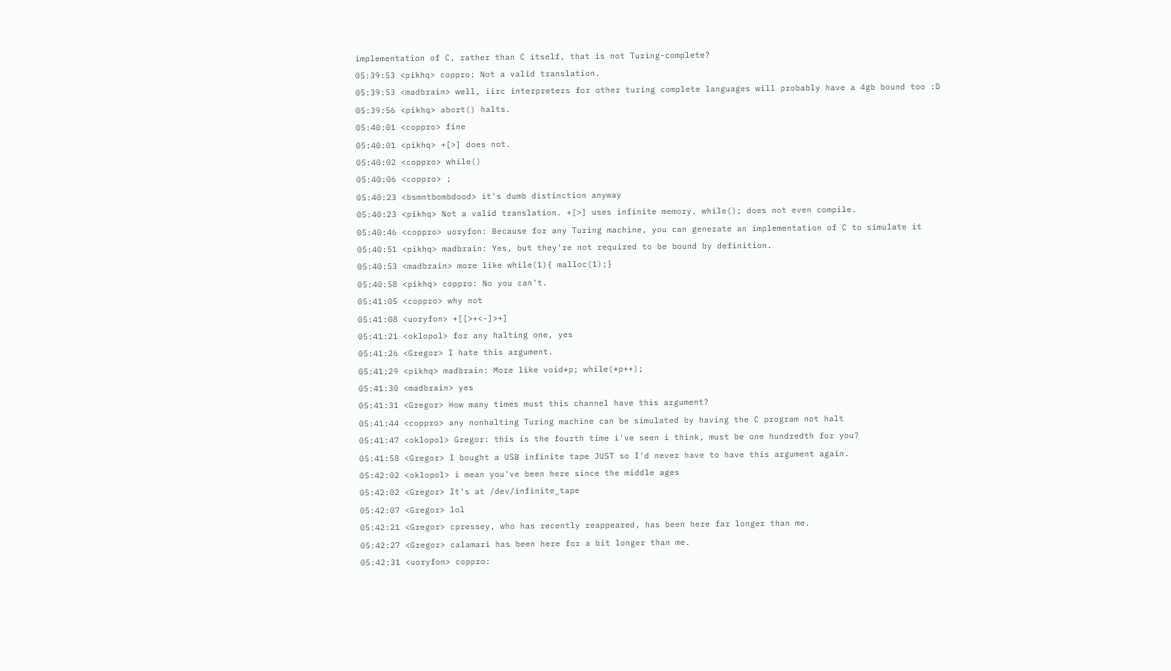implementation of C, rather than C itself, that is not Turing-complete?
05:39:53 <pikhq> coppro: Not a valid translation.
05:39:53 <madbrain> well, iirc interpreters for other turing complete languages will probably have a 4gb bound too :D
05:39:56 <pikhq> abort() halts.
05:40:01 <coppro> fine
05:40:01 <pikhq> +[>] does not.
05:40:02 <coppro> while()
05:40:06 <coppro> ;
05:40:23 <bsmntbombdood> it's dumb distinction anyway
05:40:23 <pikhq> Not a valid translation. +[>] uses infinite memory. while(); does not even compile.
05:40:46 <coppro> uoryfon: Because for any Turing machine, you can generate an implementation of C to simulate it
05:40:51 <pikhq> madbrain: Yes, but they're not required to be bound by definition.
05:40:53 <madbrain> more like while(1){ malloc(1);}
05:40:58 <pikhq> coppro: No you can't.
05:41:05 <coppro> why not
05:41:08 <uoryfon> +[[>+<-]>+]
05:41:21 <oklopol> for any halting one, yes
05:41:26 <Gregor> I hate this argument.
05:41:29 <pikhq> madbrain: More like void*p; while(*p++);
05:41:30 <madbrain> yes
05:41:31 <Gregor> How many times must this channel have this argument?
05:41:44 <coppro> any nonhalting Turing machine can be simulated by having the C program not halt
05:41:47 <oklopol> Gregor: this is the fourth time i've seen i think, must be one hundredth for you?
05:41:58 <Gregor> I bought a USB infinite tape JUST so I'd never have to have this argument again.
05:42:02 <oklopol> i mean you've been here since the middle ages
05:42:02 <Gregor> It's at /dev/infinite_tape
05:42:07 <Gregor> lol
05:42:21 <Gregor> cpressey, who has recently reappeared, has been here far longer than me.
05:42:27 <Gregor> calamari has been here for a bit longer than me.
05:42:31 <uoryfon> coppro: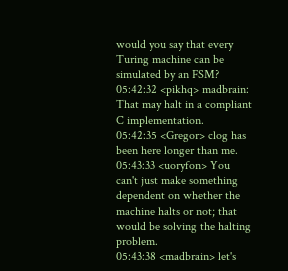would you say that every Turing machine can be simulated by an FSM?
05:42:32 <pikhq> madbrain: That may halt in a compliant C implementation.
05:42:35 <Gregor> clog has been here longer than me.
05:43:33 <uoryfon> You can't just make something dependent on whether the machine halts or not; that would be solving the halting problem.
05:43:38 <madbrain> let's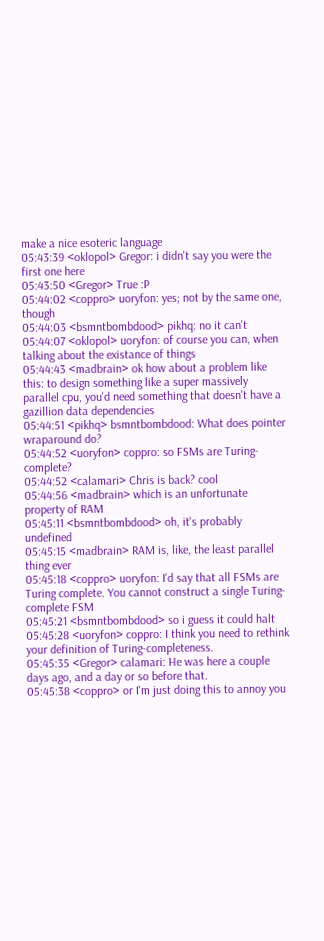make a nice esoteric language
05:43:39 <oklopol> Gregor: i didn't say you were the first one here
05:43:50 <Gregor> True :P
05:44:02 <coppro> uoryfon: yes; not by the same one, though
05:44:03 <bsmntbombdood> pikhq: no it can't
05:44:07 <oklopol> uoryfon: of course you can, when talking about the existance of things
05:44:43 <madbrain> ok how about a problem like this: to design something like a super massively parallel cpu, you'd need something that doesn't have a gazillion data dependencies
05:44:51 <pikhq> bsmntbombdood: What does pointer wraparound do?
05:44:52 <uoryfon> coppro: so FSMs are Turing-complete?
05:44:52 <calamari> Chris is back? cool
05:44:56 <madbrain> which is an unfortunate property of RAM
05:45:11 <bsmntbombdood> oh, it's probably undefined
05:45:15 <madbrain> RAM is, like, the least parallel thing ever
05:45:18 <coppro> uoryfon: I'd say that all FSMs are Turing complete. You cannot construct a single Turing-complete FSM
05:45:21 <bsmntbombdood> so i guess it could halt
05:45:28 <uoryfon> coppro: I think you need to rethink your definition of Turing-completeness.
05:45:35 <Gregor> calamari: He was here a couple days ago, and a day or so before that.
05:45:38 <coppro> or I'm just doing this to annoy you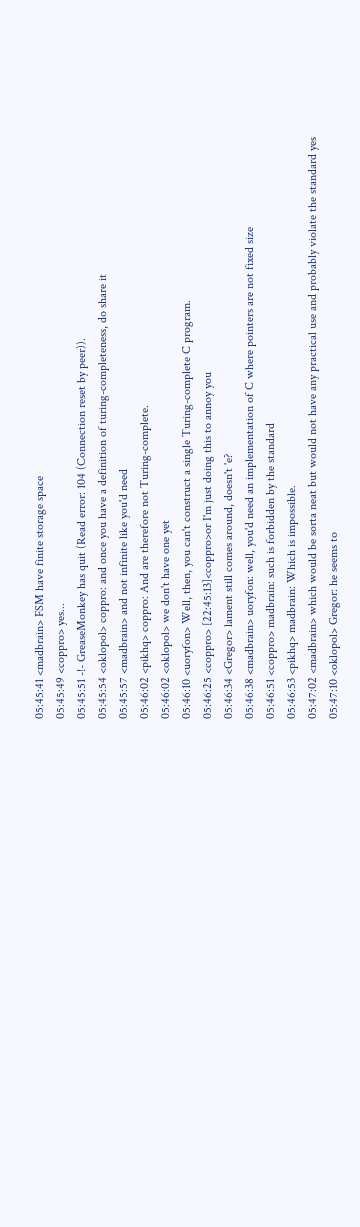05:45:41 <madbrain> FSM have finite storage space
05:45:49 <coppro> yes...
05:45:51 -!- GreaseMonkey has quit (Read error: 104 (Connection reset by peer)).
05:45:54 <oklopol> coppro: and once you have a definition of turing-completeness, do share it
05:45:57 <madbrain> and not infinite like you'd need
05:46:02 <pikhq> coppro: And are therefore not Turing-complete.
05:46:02 <oklopol> we don't have one yet
05:46:10 <uoryfon> Well, then, you can't construct a single Turing-complete C program.
05:46:25 <coppro> [22:45:13]<coppro>or I'm just doing this to annoy you
05:46:34 <Gregor> lament still comes around, doesn't 'e?
05:46:38 <madbrain> uoryfon: well, you'd need an implementation of C where pointers are not fixed size
05:46:51 <coppro> madbrain: such is forbidden by the standard
05:46:53 <pikhq> madbrain: Which is impossible.
05:47:02 <madbrain> which would be sorta neat but would not have any practical use and probably violate the standard yes
05:47:10 <oklopol> Gregor: he seems to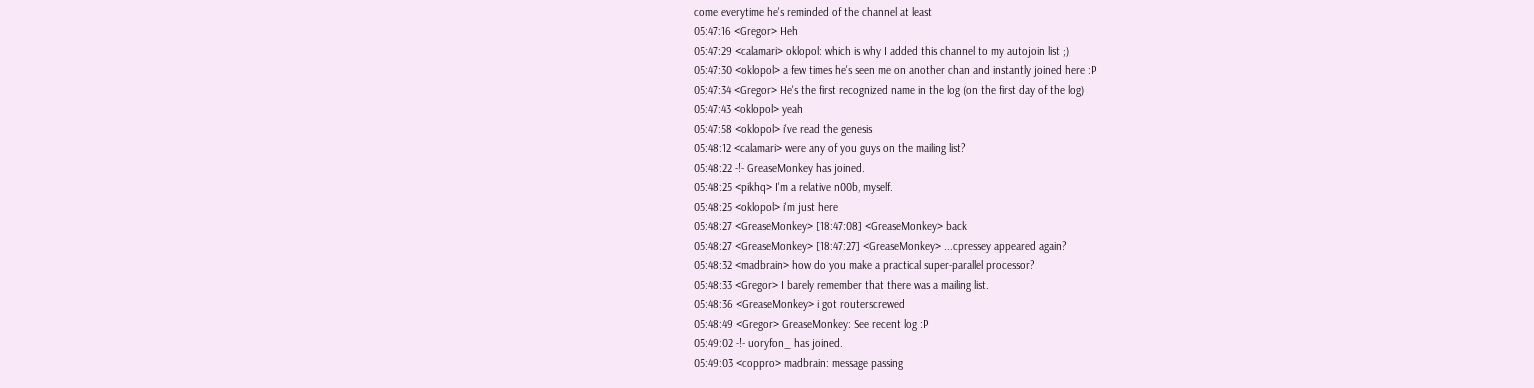come everytime he's reminded of the channel at least
05:47:16 <Gregor> Heh
05:47:29 <calamari> oklopol: which is why I added this channel to my autojoin list ;)
05:47:30 <oklopol> a few times he's seen me on another chan and instantly joined here :P
05:47:34 <Gregor> He's the first recognized name in the log (on the first day of the log)
05:47:43 <oklopol> yeah
05:47:58 <oklopol> i've read the genesis
05:48:12 <calamari> were any of you guys on the mailing list?
05:48:22 -!- GreaseMonkey has joined.
05:48:25 <pikhq> I'm a relative n00b, myself.
05:48:25 <oklopol> i'm just here
05:48:27 <GreaseMonkey> [18:47:08] <GreaseMonkey> back
05:48:27 <GreaseMonkey> [18:47:27] <GreaseMonkey> ...cpressey appeared again?
05:48:32 <madbrain> how do you make a practical super-parallel processor?
05:48:33 <Gregor> I barely remember that there was a mailing list.
05:48:36 <GreaseMonkey> i got routerscrewed
05:48:49 <Gregor> GreaseMonkey: See recent log :P
05:49:02 -!- uoryfon_ has joined.
05:49:03 <coppro> madbrain: message passing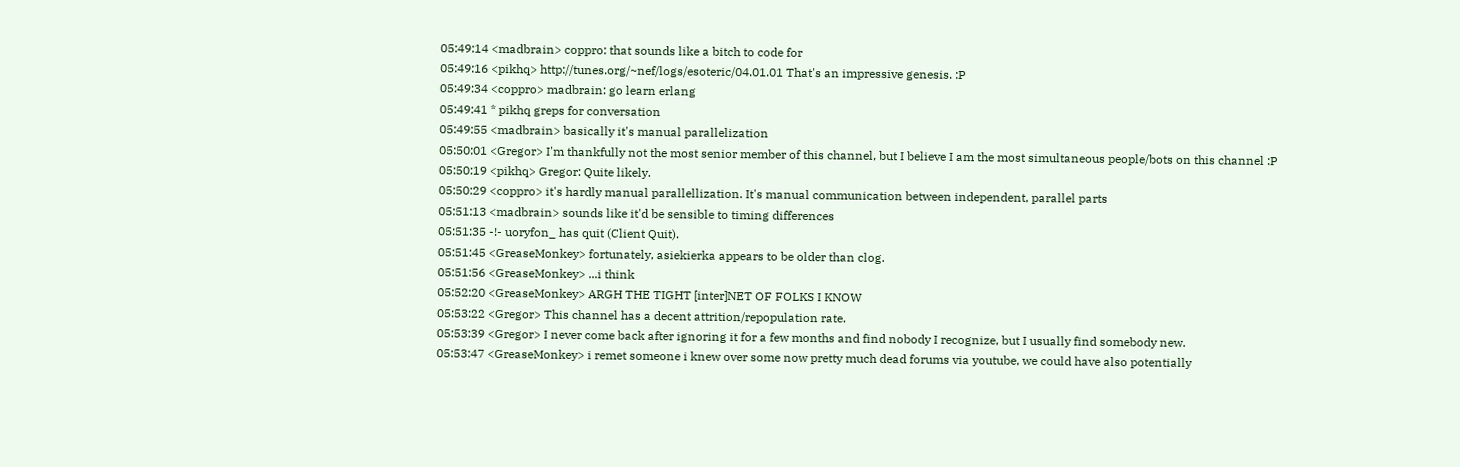05:49:14 <madbrain> coppro: that sounds like a bitch to code for
05:49:16 <pikhq> http://tunes.org/~nef/logs/esoteric/04.01.01 That's an impressive genesis. :P
05:49:34 <coppro> madbrain: go learn erlang
05:49:41 * pikhq greps for conversation
05:49:55 <madbrain> basically it's manual parallelization
05:50:01 <Gregor> I'm thankfully not the most senior member of this channel, but I believe I am the most simultaneous people/bots on this channel :P
05:50:19 <pikhq> Gregor: Quite likely.
05:50:29 <coppro> it's hardly manual parallellization. It's manual communication between independent, parallel parts
05:51:13 <madbrain> sounds like it'd be sensible to timing differences
05:51:35 -!- uoryfon_ has quit (Client Quit).
05:51:45 <GreaseMonkey> fortunately, asiekierka appears to be older than clog.
05:51:56 <GreaseMonkey> ...i think
05:52:20 <GreaseMonkey> ARGH THE TIGHT [inter]NET OF FOLKS I KNOW
05:53:22 <Gregor> This channel has a decent attrition/repopulation rate.
05:53:39 <Gregor> I never come back after ignoring it for a few months and find nobody I recognize, but I usually find somebody new.
05:53:47 <GreaseMonkey> i remet someone i knew over some now pretty much dead forums via youtube, we could have also potentially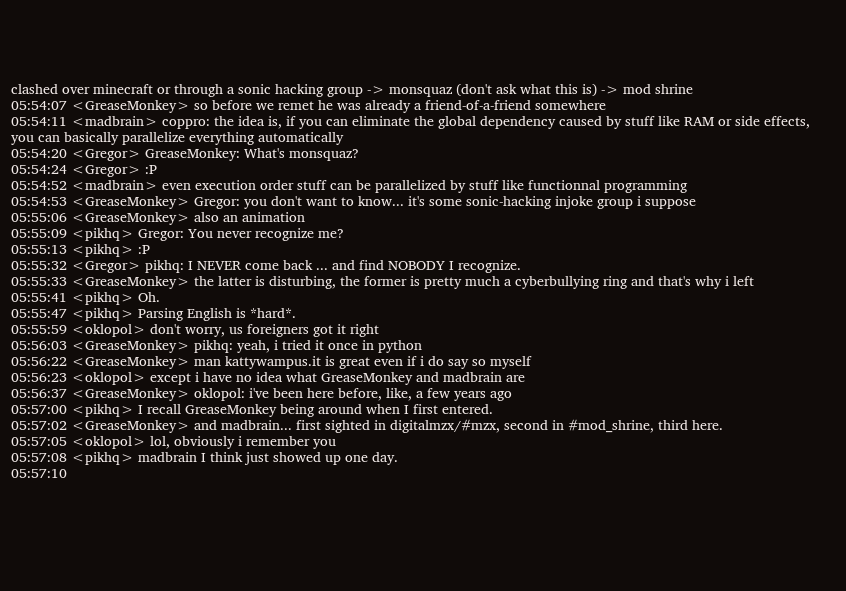clashed over minecraft or through a sonic hacking group -> monsquaz (don't ask what this is) -> mod shrine
05:54:07 <GreaseMonkey> so before we remet he was already a friend-of-a-friend somewhere
05:54:11 <madbrain> coppro: the idea is, if you can eliminate the global dependency caused by stuff like RAM or side effects, you can basically parallelize everything automatically
05:54:20 <Gregor> GreaseMonkey: What's monsquaz?
05:54:24 <Gregor> :P
05:54:52 <madbrain> even execution order stuff can be parallelized by stuff like functionnal programming
05:54:53 <GreaseMonkey> Gregor: you don't want to know... it's some sonic-hacking injoke group i suppose
05:55:06 <GreaseMonkey> also an animation
05:55:09 <pikhq> Gregor: You never recognize me?
05:55:13 <pikhq> :P
05:55:32 <Gregor> pikhq: I NEVER come back ... and find NOBODY I recognize.
05:55:33 <GreaseMonkey> the latter is disturbing, the former is pretty much a cyberbullying ring and that's why i left
05:55:41 <pikhq> Oh.
05:55:47 <pikhq> Parsing English is *hard*.
05:55:59 <oklopol> don't worry, us foreigners got it right
05:56:03 <GreaseMonkey> pikhq: yeah, i tried it once in python
05:56:22 <GreaseMonkey> man kattywampus.it is great even if i do say so myself
05:56:23 <oklopol> except i have no idea what GreaseMonkey and madbrain are
05:56:37 <GreaseMonkey> oklopol: i've been here before, like, a few years ago
05:57:00 <pikhq> I recall GreaseMonkey being around when I first entered.
05:57:02 <GreaseMonkey> and madbrain... first sighted in digitalmzx/#mzx, second in #mod_shrine, third here.
05:57:05 <oklopol> lol, obviously i remember you
05:57:08 <pikhq> madbrain I think just showed up one day.
05:57:10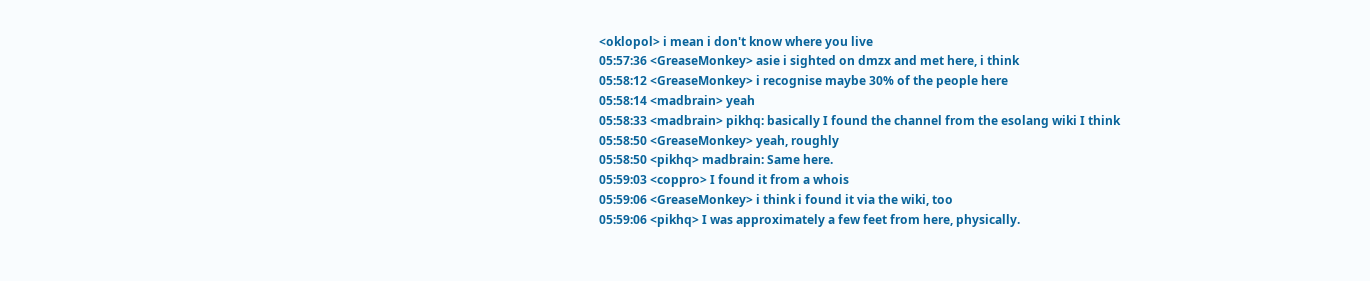<oklopol> i mean i don't know where you live
05:57:36 <GreaseMonkey> asie i sighted on dmzx and met here, i think
05:58:12 <GreaseMonkey> i recognise maybe 30% of the people here
05:58:14 <madbrain> yeah
05:58:33 <madbrain> pikhq: basically I found the channel from the esolang wiki I think
05:58:50 <GreaseMonkey> yeah, roughly
05:58:50 <pikhq> madbrain: Same here.
05:59:03 <coppro> I found it from a whois
05:59:06 <GreaseMonkey> i think i found it via the wiki, too
05:59:06 <pikhq> I was approximately a few feet from here, physically.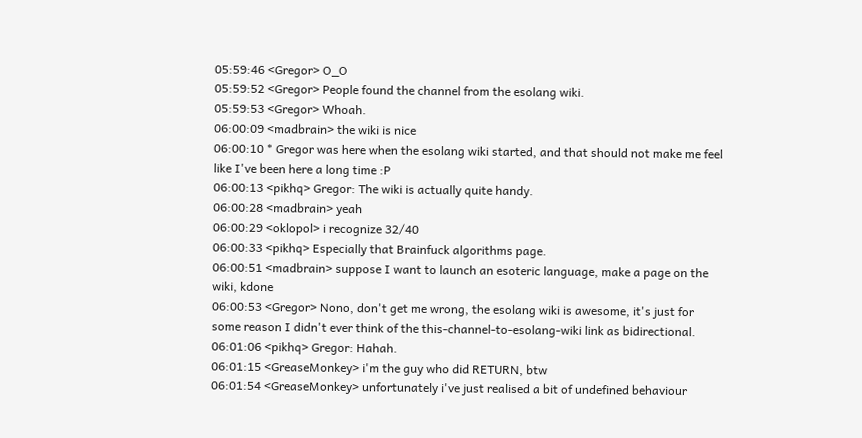05:59:46 <Gregor> O_O
05:59:52 <Gregor> People found the channel from the esolang wiki.
05:59:53 <Gregor> Whoah.
06:00:09 <madbrain> the wiki is nice
06:00:10 * Gregor was here when the esolang wiki started, and that should not make me feel like I've been here a long time :P
06:00:13 <pikhq> Gregor: The wiki is actually quite handy.
06:00:28 <madbrain> yeah
06:00:29 <oklopol> i recognize 32/40
06:00:33 <pikhq> Especially that Brainfuck algorithms page.
06:00:51 <madbrain> suppose I want to launch an esoteric language, make a page on the wiki, kdone
06:00:53 <Gregor> Nono, don't get me wrong, the esolang wiki is awesome, it's just for some reason I didn't ever think of the this-channel-to-esolang-wiki link as bidirectional.
06:01:06 <pikhq> Gregor: Hahah.
06:01:15 <GreaseMonkey> i'm the guy who did RETURN, btw
06:01:54 <GreaseMonkey> unfortunately i've just realised a bit of undefined behaviour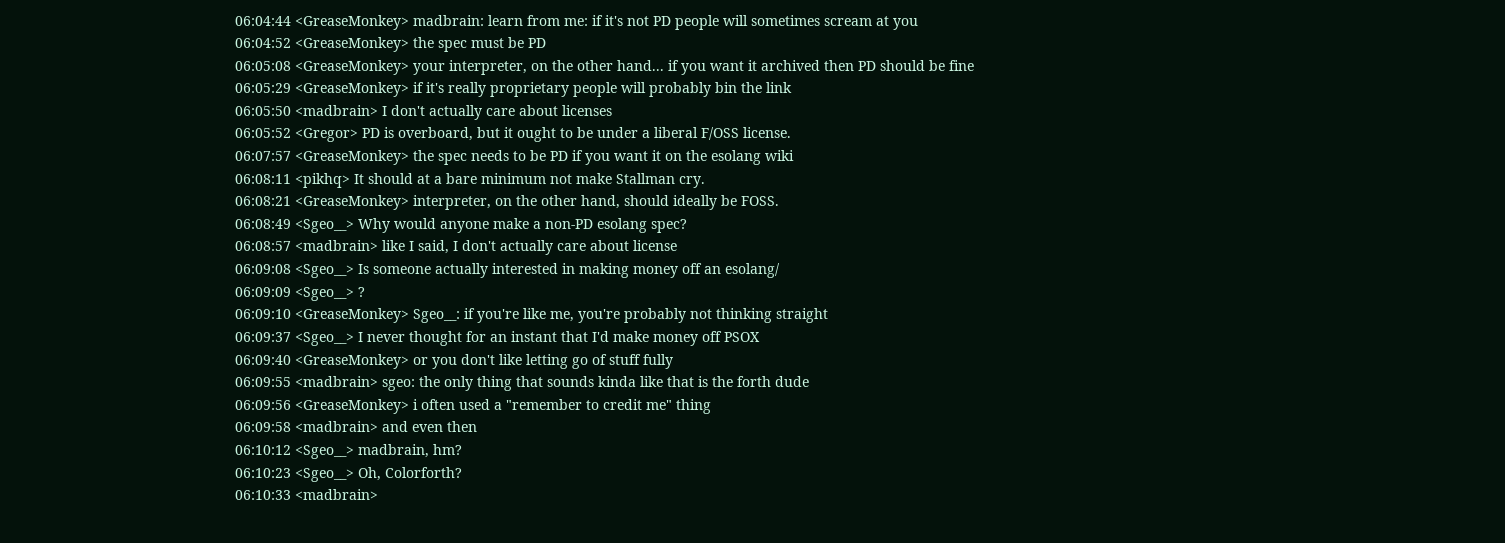06:04:44 <GreaseMonkey> madbrain: learn from me: if it's not PD people will sometimes scream at you
06:04:52 <GreaseMonkey> the spec must be PD
06:05:08 <GreaseMonkey> your interpreter, on the other hand... if you want it archived then PD should be fine
06:05:29 <GreaseMonkey> if it's really proprietary people will probably bin the link
06:05:50 <madbrain> I don't actually care about licenses
06:05:52 <Gregor> PD is overboard, but it ought to be under a liberal F/OSS license.
06:07:57 <GreaseMonkey> the spec needs to be PD if you want it on the esolang wiki
06:08:11 <pikhq> It should at a bare minimum not make Stallman cry.
06:08:21 <GreaseMonkey> interpreter, on the other hand, should ideally be FOSS.
06:08:49 <Sgeo__> Why would anyone make a non-PD esolang spec?
06:08:57 <madbrain> like I said, I don't actually care about license
06:09:08 <Sgeo__> Is someone actually interested in making money off an esolang/
06:09:09 <Sgeo__> ?
06:09:10 <GreaseMonkey> Sgeo__: if you're like me, you're probably not thinking straight
06:09:37 <Sgeo__> I never thought for an instant that I'd make money off PSOX
06:09:40 <GreaseMonkey> or you don't like letting go of stuff fully
06:09:55 <madbrain> sgeo: the only thing that sounds kinda like that is the forth dude
06:09:56 <GreaseMonkey> i often used a "remember to credit me" thing
06:09:58 <madbrain> and even then
06:10:12 <Sgeo__> madbrain, hm?
06:10:23 <Sgeo__> Oh, Colorforth?
06:10:33 <madbrain>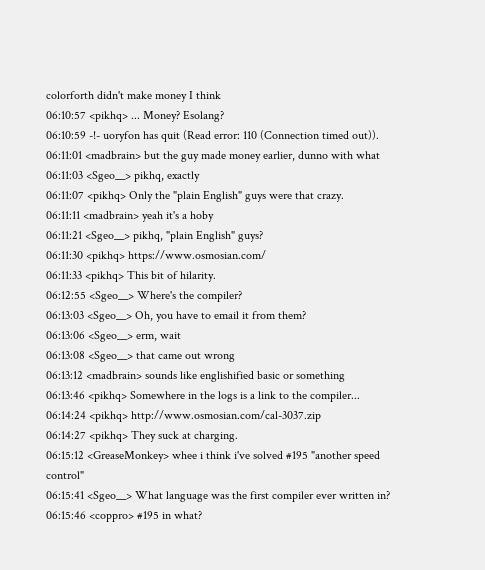colorforth didn't make money I think
06:10:57 <pikhq> ... Money? Esolang?
06:10:59 -!- uoryfon has quit (Read error: 110 (Connection timed out)).
06:11:01 <madbrain> but the guy made money earlier, dunno with what
06:11:03 <Sgeo__> pikhq, exactly
06:11:07 <pikhq> Only the "plain English" guys were that crazy.
06:11:11 <madbrain> yeah it's a hoby
06:11:21 <Sgeo__> pikhq, "plain English" guys?
06:11:30 <pikhq> https://www.osmosian.com/
06:11:33 <pikhq> This bit of hilarity.
06:12:55 <Sgeo__> Where's the compiler?
06:13:03 <Sgeo__> Oh, you have to email it from them?
06:13:06 <Sgeo__> erm, wait
06:13:08 <Sgeo__> that came out wrong
06:13:12 <madbrain> sounds like englishified basic or something
06:13:46 <pikhq> Somewhere in the logs is a link to the compiler...
06:14:24 <pikhq> http://www.osmosian.com/cal-3037.zip
06:14:27 <pikhq> They suck at charging.
06:15:12 <GreaseMonkey> whee i think i've solved #195 "another speed control"
06:15:41 <Sgeo__> What language was the first compiler ever written in?
06:15:46 <coppro> #195 in what?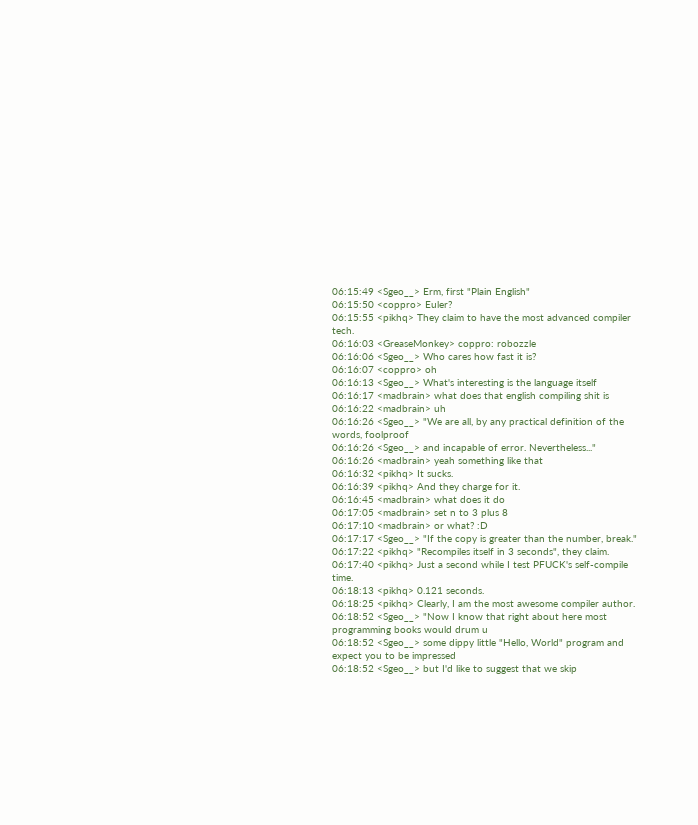06:15:49 <Sgeo__> Erm, first "Plain English"
06:15:50 <coppro> Euler?
06:15:55 <pikhq> They claim to have the most advanced compiler tech.
06:16:03 <GreaseMonkey> coppro: robozzle
06:16:06 <Sgeo__> Who cares how fast it is?
06:16:07 <coppro> oh
06:16:13 <Sgeo__> What's interesting is the language itself
06:16:17 <madbrain> what does that english compiling shit is
06:16:22 <madbrain> uh
06:16:26 <Sgeo__> "We are all, by any practical definition of the words, foolproof
06:16:26 <Sgeo__> and incapable of error. Nevertheless..."
06:16:26 <madbrain> yeah something like that
06:16:32 <pikhq> It sucks.
06:16:39 <pikhq> And they charge for it.
06:16:45 <madbrain> what does it do
06:17:05 <madbrain> set n to 3 plus 8
06:17:10 <madbrain> or what? :D
06:17:17 <Sgeo__> "If the copy is greater than the number, break."
06:17:22 <pikhq> "Recompiles itself in 3 seconds", they claim.
06:17:40 <pikhq> Just a second while I test PFUCK's self-compile time.
06:18:13 <pikhq> 0.121 seconds.
06:18:25 <pikhq> Clearly, I am the most awesome compiler author.
06:18:52 <Sgeo__> "Now I know that right about here most programming books would drum u
06:18:52 <Sgeo__> some dippy little "Hello, World" program and expect you to be impressed
06:18:52 <Sgeo__> but I'd like to suggest that we skip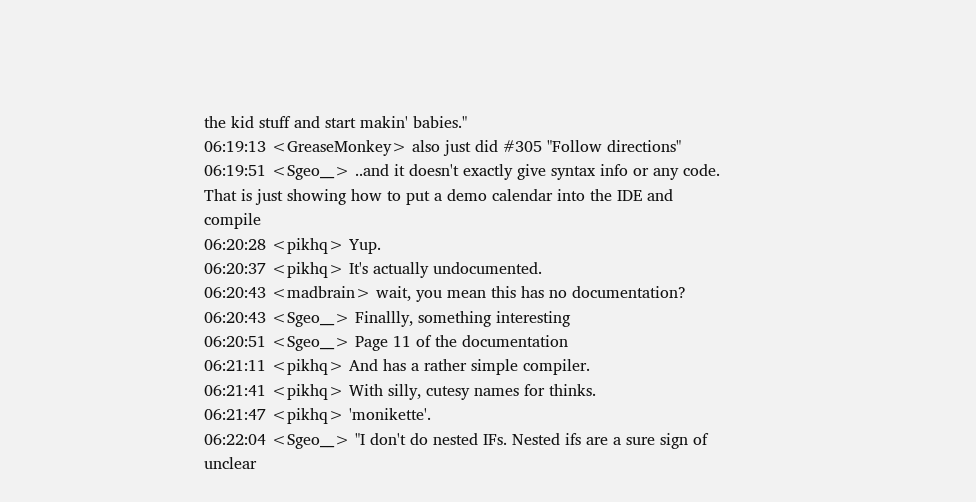the kid stuff and start makin' babies."
06:19:13 <GreaseMonkey> also just did #305 "Follow directions"
06:19:51 <Sgeo__> ..and it doesn't exactly give syntax info or any code. That is just showing how to put a demo calendar into the IDE and compile
06:20:28 <pikhq> Yup.
06:20:37 <pikhq> It's actually undocumented.
06:20:43 <madbrain> wait, you mean this has no documentation?
06:20:43 <Sgeo__> Finallly, something interesting
06:20:51 <Sgeo__> Page 11 of the documentation
06:21:11 <pikhq> And has a rather simple compiler.
06:21:41 <pikhq> With silly, cutesy names for thinks.
06:21:47 <pikhq> 'monikette'.
06:22:04 <Sgeo__> "I don't do nested IFs. Nested ifs are a sure sign of unclear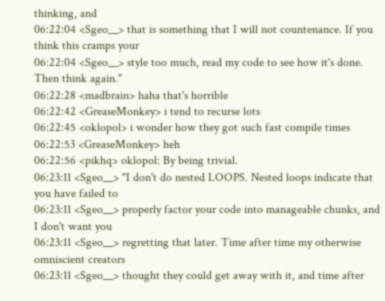thinking, and
06:22:04 <Sgeo__> that is something that I will not countenance. If you think this cramps your
06:22:04 <Sgeo__> style too much, read my code to see how it's done. Then think again."
06:22:28 <madbrain> haha that's horrible
06:22:42 <GreaseMonkey> i tend to recurse lots
06:22:45 <oklopol> i wonder how they got such fast compile times
06:22:53 <GreaseMonkey> heh
06:22:56 <pikhq> oklopol: By being trivial.
06:23:11 <Sgeo__> "I don't do nested LOOPS. Nested loops indicate that you have failed to
06:23:11 <Sgeo__> properly factor your code into manageable chunks, and I don't want you
06:23:11 <Sgeo__> regretting that later. Time after time my otherwise omniscient creators
06:23:11 <Sgeo__> thought they could get away with it, and time after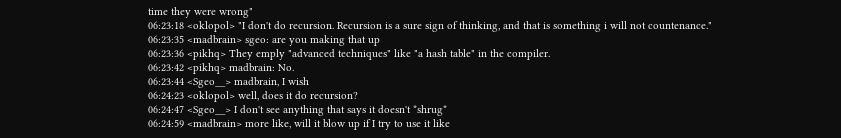time they were wrong"
06:23:18 <oklopol> "I don't do recursion. Recursion is a sure sign of thinking, and that is something i will not countenance."
06:23:35 <madbrain> sgeo: are you making that up
06:23:36 <pikhq> They emply "advanced techniques" like "a hash table" in the compiler.
06:23:42 <pikhq> madbrain: No.
06:23:44 <Sgeo__> madbrain, I wish
06:24:23 <oklopol> well, does it do recursion?
06:24:47 <Sgeo__> I don't see anything that says it doesn't *shrug*
06:24:59 <madbrain> more like, will it blow up if I try to use it like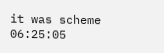it was scheme
06:25:05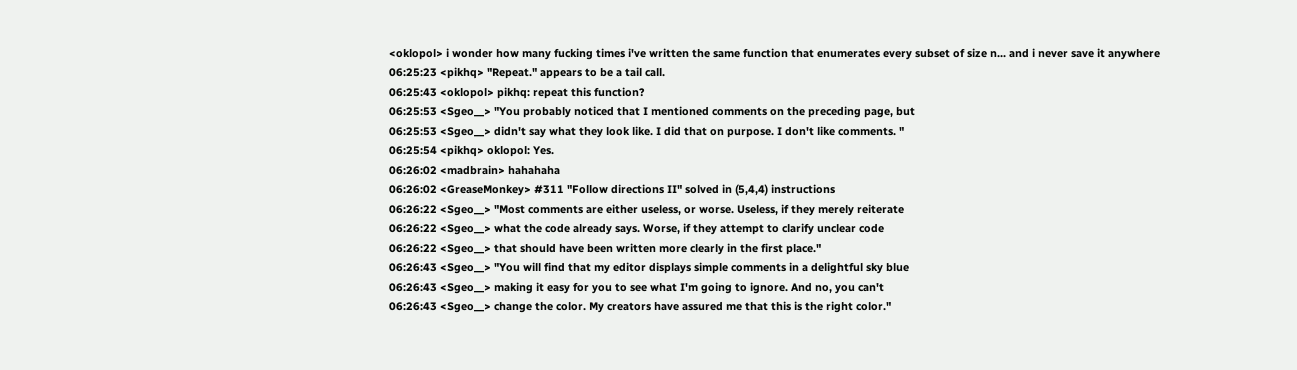<oklopol> i wonder how many fucking times i've written the same function that enumerates every subset of size n... and i never save it anywhere
06:25:23 <pikhq> "Repeat." appears to be a tail call.
06:25:43 <oklopol> pikhq: repeat this function?
06:25:53 <Sgeo__> "You probably noticed that I mentioned comments on the preceding page, but
06:25:53 <Sgeo__> didn't say what they look like. I did that on purpose. I don't like comments. "
06:25:54 <pikhq> oklopol: Yes.
06:26:02 <madbrain> hahahaha
06:26:02 <GreaseMonkey> #311 "Follow directions II" solved in (5,4,4) instructions
06:26:22 <Sgeo__> "Most comments are either useless, or worse. Useless, if they merely reiterate
06:26:22 <Sgeo__> what the code already says. Worse, if they attempt to clarify unclear code
06:26:22 <Sgeo__> that should have been written more clearly in the first place."
06:26:43 <Sgeo__> "You will find that my editor displays simple comments in a delightful sky blue
06:26:43 <Sgeo__> making it easy for you to see what I'm going to ignore. And no, you can't
06:26:43 <Sgeo__> change the color. My creators have assured me that this is the right color."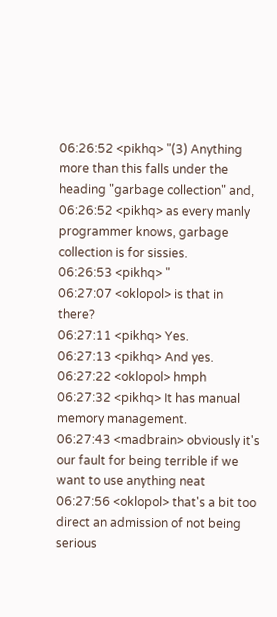06:26:52 <pikhq> "(3) Anything more than this falls under the heading "garbage collection" and,
06:26:52 <pikhq> as every manly programmer knows, garbage collection is for sissies.
06:26:53 <pikhq> "
06:27:07 <oklopol> is that in there?
06:27:11 <pikhq> Yes.
06:27:13 <pikhq> And yes.
06:27:22 <oklopol> hmph
06:27:32 <pikhq> It has manual memory management.
06:27:43 <madbrain> obviously it's our fault for being terrible if we want to use anything neat
06:27:56 <oklopol> that's a bit too direct an admission of not being serious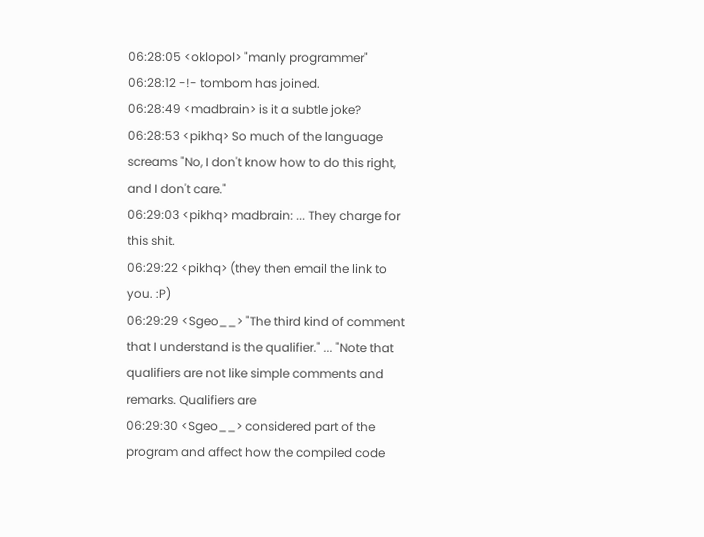06:28:05 <oklopol> "manly programmer"
06:28:12 -!- tombom has joined.
06:28:49 <madbrain> is it a subtle joke?
06:28:53 <pikhq> So much of the language screams "No, I don't know how to do this right, and I don't care."
06:29:03 <pikhq> madbrain: ... They charge for this shit.
06:29:22 <pikhq> (they then email the link to you. :P)
06:29:29 <Sgeo__> "The third kind of comment that I understand is the qualifier." ... "Note that qualifiers are not like simple comments and remarks. Qualifiers are
06:29:30 <Sgeo__> considered part of the program and affect how the compiled code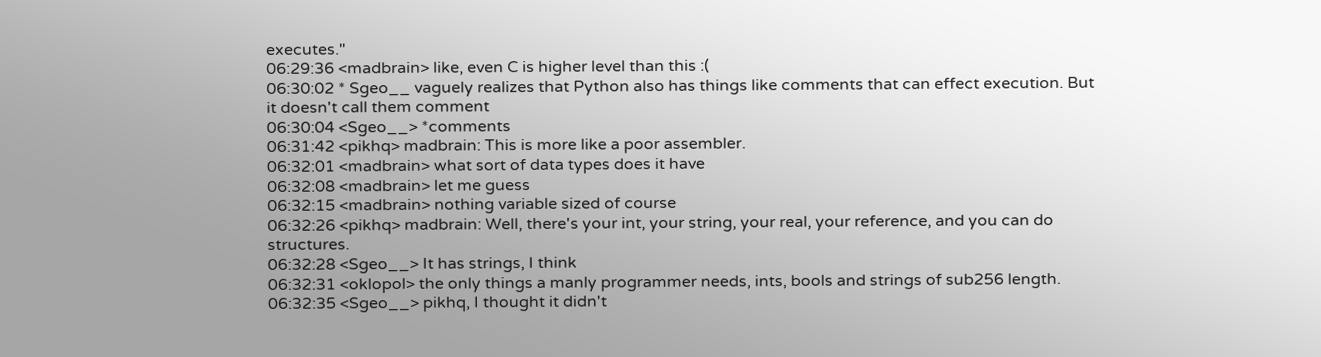executes."
06:29:36 <madbrain> like, even C is higher level than this :(
06:30:02 * Sgeo__ vaguely realizes that Python also has things like comments that can effect execution. But it doesn't call them comment
06:30:04 <Sgeo__> *comments
06:31:42 <pikhq> madbrain: This is more like a poor assembler.
06:32:01 <madbrain> what sort of data types does it have
06:32:08 <madbrain> let me guess
06:32:15 <madbrain> nothing variable sized of course
06:32:26 <pikhq> madbrain: Well, there's your int, your string, your real, your reference, and you can do structures.
06:32:28 <Sgeo__> It has strings, I think
06:32:31 <oklopol> the only things a manly programmer needs, ints, bools and strings of sub256 length.
06:32:35 <Sgeo__> pikhq, I thought it didn't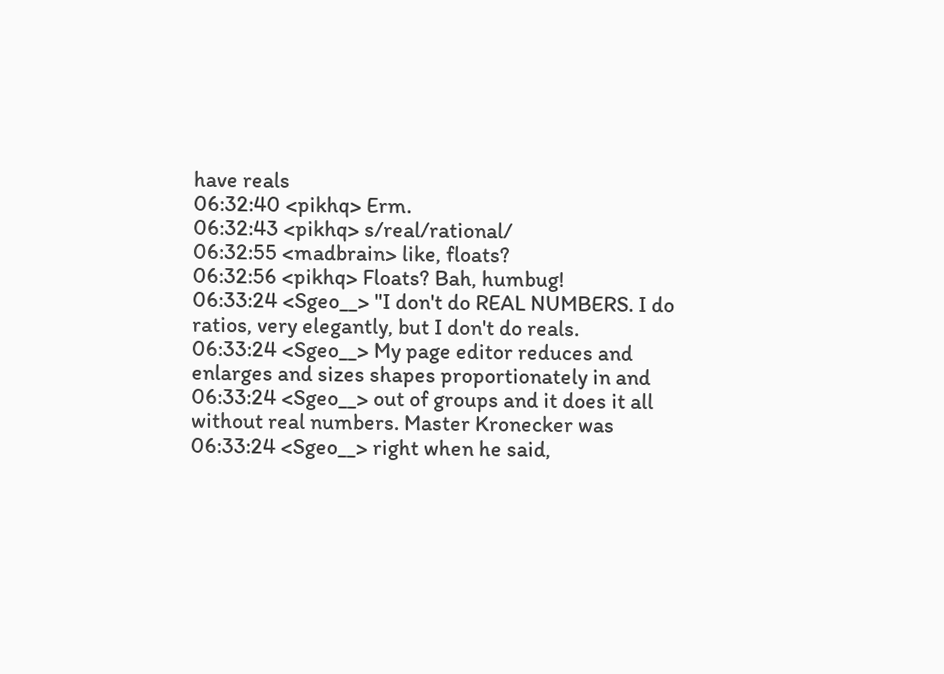have reals
06:32:40 <pikhq> Erm.
06:32:43 <pikhq> s/real/rational/
06:32:55 <madbrain> like, floats?
06:32:56 <pikhq> Floats? Bah, humbug!
06:33:24 <Sgeo__> "I don't do REAL NUMBERS. I do ratios, very elegantly, but I don't do reals.
06:33:24 <Sgeo__> My page editor reduces and enlarges and sizes shapes proportionately in and
06:33:24 <Sgeo__> out of groups and it does it all without real numbers. Master Kronecker was
06:33:24 <Sgeo__> right when he said,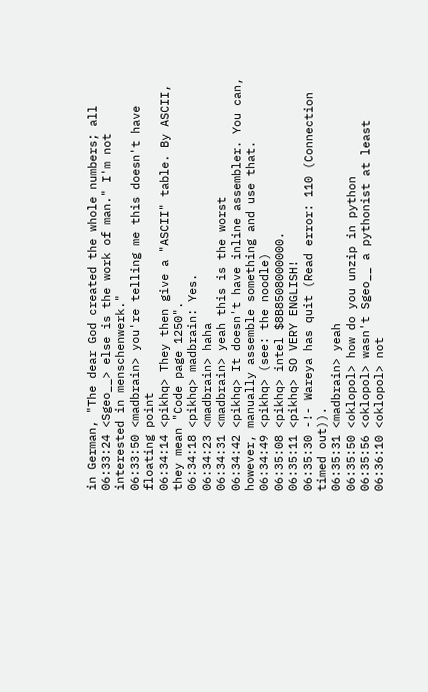in German, "The dear God created the whole numbers; all
06:33:24 <Sgeo__> else is the work of man." I'm not interested in menschenwerk."
06:33:50 <madbrain> you're telling me this doesn't have floating point
06:34:14 <pikhq> They then give a "ASCII" table. By ASCII, they mean "Code page 1250".
06:34:18 <pikhq> madbrain: Yes.
06:34:23 <madbrain> haha
06:34:31 <madbrain> yeah this is the worst
06:34:42 <pikhq> It doesn't have inline assembler. You can, however, manually assemble something and use that.
06:34:49 <pikhq> (see: the noodle)
06:35:08 <pikhq> intel $8B8508000000.
06:35:11 <pikhq> SO VERY ENGLISH!
06:35:30 -!- Wareya has quit (Read error: 110 (Connection timed out)).
06:35:31 <madbrain> yeah
06:35:50 <oklopol> how do you unzip in python
06:35:56 <oklopol> wasn't Sgeo__ a pythonist at least
06:36:10 <oklopol> not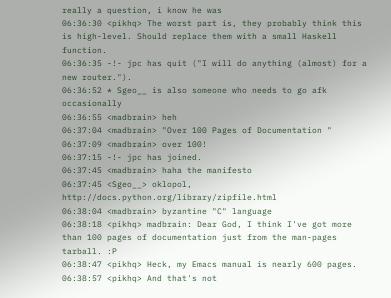really a question, i know he was
06:36:30 <pikhq> The worst part is, they probably think this is high-level. Should replace them with a small Haskell function.
06:36:35 -!- jpc has quit ("I will do anything (almost) for a new router.").
06:36:52 * Sgeo__ is also someone who needs to go afk occasionally
06:36:55 <madbrain> heh
06:37:04 <madbrain> "Over 100 Pages of Documentation "
06:37:09 <madbrain> over 100!
06:37:15 -!- jpc has joined.
06:37:45 <madbrain> haha the manifesto
06:37:45 <Sgeo__> oklopol, http://docs.python.org/library/zipfile.html
06:38:04 <madbrain> byzantine "C" language
06:38:18 <pikhq> madbrain: Dear God, I think I've got more than 100 pages of documentation just from the man-pages tarball. :P
06:38:47 <pikhq> Heck, my Emacs manual is nearly 600 pages.
06:38:57 <pikhq> And that's not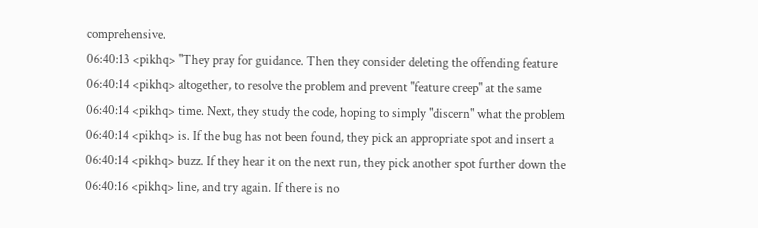comprehensive.
06:40:13 <pikhq> "They pray for guidance. Then they consider deleting the offending feature
06:40:14 <pikhq> altogether, to resolve the problem and prevent "feature creep" at the same
06:40:14 <pikhq> time. Next, they study the code, hoping to simply "discern" what the problem
06:40:14 <pikhq> is. If the bug has not been found, they pick an appropriate spot and insert a
06:40:14 <pikhq> buzz. If they hear it on the next run, they pick another spot further down the
06:40:16 <pikhq> line, and try again. If there is no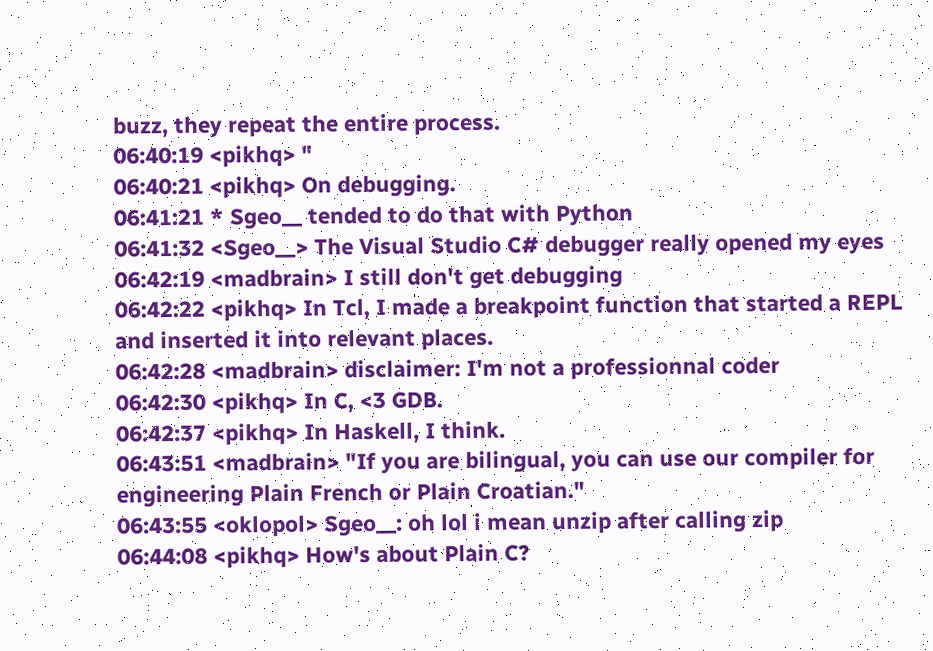buzz, they repeat the entire process.
06:40:19 <pikhq> "
06:40:21 <pikhq> On debugging.
06:41:21 * Sgeo__ tended to do that with Python
06:41:32 <Sgeo__> The Visual Studio C# debugger really opened my eyes
06:42:19 <madbrain> I still don't get debugging
06:42:22 <pikhq> In Tcl, I made a breakpoint function that started a REPL and inserted it into relevant places.
06:42:28 <madbrain> disclaimer: I'm not a professionnal coder
06:42:30 <pikhq> In C, <3 GDB.
06:42:37 <pikhq> In Haskell, I think.
06:43:51 <madbrain> "If you are bilingual, you can use our compiler for engineering Plain French or Plain Croatian."
06:43:55 <oklopol> Sgeo__: oh lol i mean unzip after calling zip
06:44:08 <pikhq> How's about Plain C?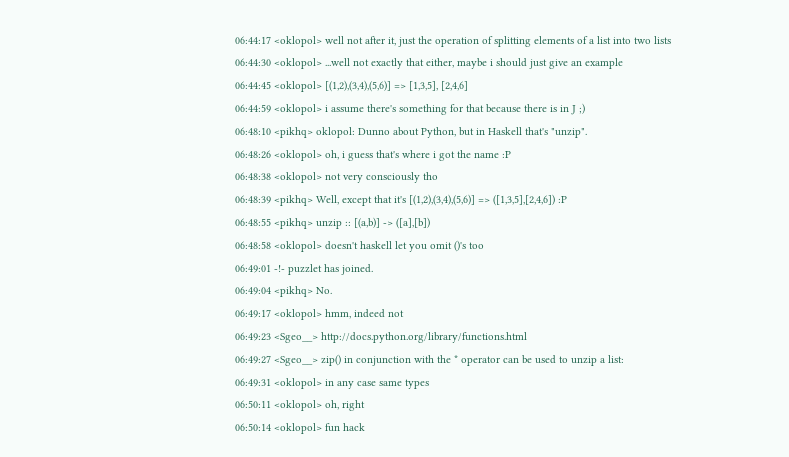06:44:17 <oklopol> well not after it, just the operation of splitting elements of a list into two lists
06:44:30 <oklopol> ...well not exactly that either, maybe i should just give an example
06:44:45 <oklopol> [(1,2),(3,4),(5,6)] => [1,3,5], [2,4,6]
06:44:59 <oklopol> i assume there's something for that because there is in J ;)
06:48:10 <pikhq> oklopol: Dunno about Python, but in Haskell that's "unzip".
06:48:26 <oklopol> oh, i guess that's where i got the name :P
06:48:38 <oklopol> not very consciously tho
06:48:39 <pikhq> Well, except that it's [(1,2),(3,4),(5,6)] => ([1,3,5],[2,4,6]) :P
06:48:55 <pikhq> unzip :: [(a,b)] -> ([a],[b])
06:48:58 <oklopol> doesn't haskell let you omit ()'s too
06:49:01 -!- puzzlet has joined.
06:49:04 <pikhq> No.
06:49:17 <oklopol> hmm, indeed not
06:49:23 <Sgeo__> http://docs.python.org/library/functions.html
06:49:27 <Sgeo__> zip() in conjunction with the * operator can be used to unzip a list:
06:49:31 <oklopol> in any case same types
06:50:11 <oklopol> oh, right
06:50:14 <oklopol> fun hack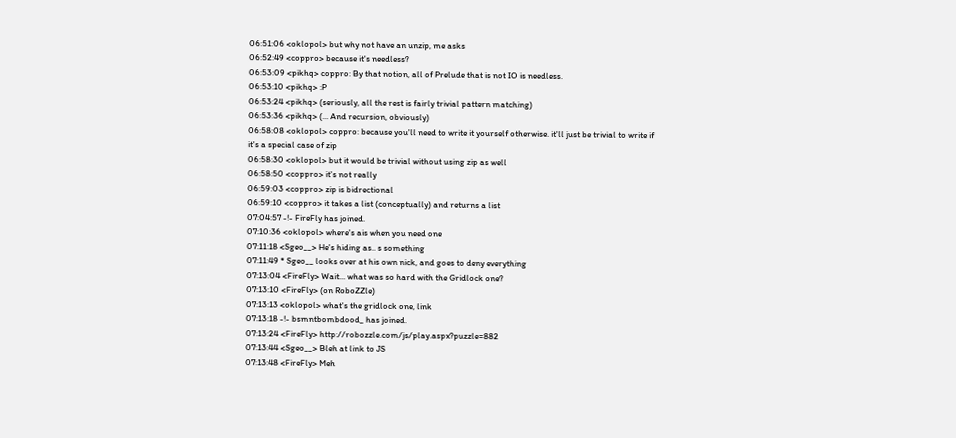06:51:06 <oklopol> but why not have an unzip, me asks
06:52:49 <coppro> because it's needless?
06:53:09 <pikhq> coppro: By that notion, all of Prelude that is not IO is needless.
06:53:10 <pikhq> :P
06:53:24 <pikhq> (seriously, all the rest is fairly trivial pattern matching)
06:53:36 <pikhq> (... And recursion, obviously)
06:58:08 <oklopol> coppro: because you'll need to write it yourself otherwise. it'll just be trivial to write if it's a special case of zip
06:58:30 <oklopol> but it would be trivial without using zip as well
06:58:50 <coppro> it's not really
06:59:03 <coppro> zip is bidrectional
06:59:10 <coppro> it takes a list (conceptually) and returns a list
07:04:57 -!- FireFly has joined.
07:10:36 <oklopol> where's ais when you need one
07:11:18 <Sgeo__> He's hiding as.. s something
07:11:49 * Sgeo__ looks over at his own nick, and goes to deny everything
07:13:04 <FireFly> Wait... what was so hard with the Gridlock one?
07:13:10 <FireFly> (on RoboZZle)
07:13:13 <oklopol> what's the gridlock one, link
07:13:18 -!- bsmntbombdood_ has joined.
07:13:24 <FireFly> http://robozzle.com/js/play.aspx?puzzle=882
07:13:44 <Sgeo__> Bleh at link to JS
07:13:48 <FireFly> Meh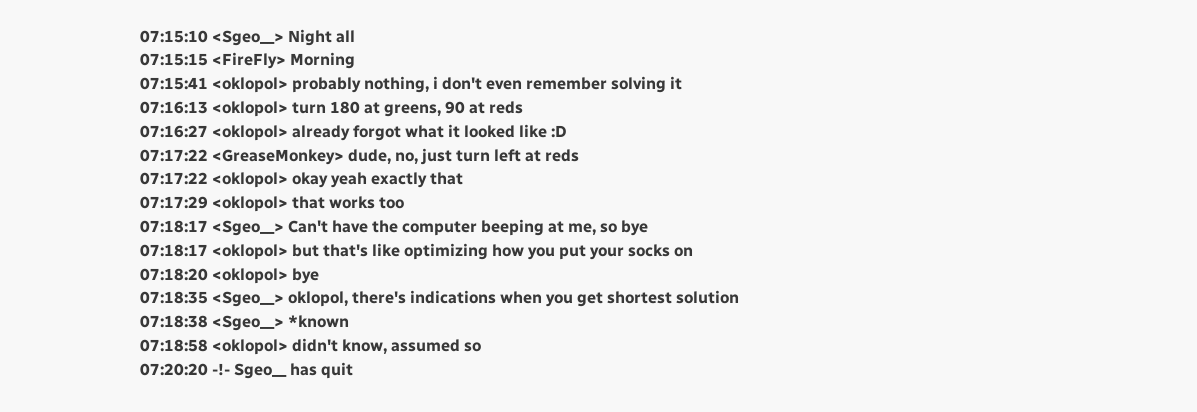07:15:10 <Sgeo__> Night all
07:15:15 <FireFly> Morning
07:15:41 <oklopol> probably nothing, i don't even remember solving it
07:16:13 <oklopol> turn 180 at greens, 90 at reds
07:16:27 <oklopol> already forgot what it looked like :D
07:17:22 <GreaseMonkey> dude, no, just turn left at reds
07:17:22 <oklopol> okay yeah exactly that
07:17:29 <oklopol> that works too
07:18:17 <Sgeo__> Can't have the computer beeping at me, so bye
07:18:17 <oklopol> but that's like optimizing how you put your socks on
07:18:20 <oklopol> bye
07:18:35 <Sgeo__> oklopol, there's indications when you get shortest solution
07:18:38 <Sgeo__> *known
07:18:58 <oklopol> didn't know, assumed so
07:20:20 -!- Sgeo__ has quit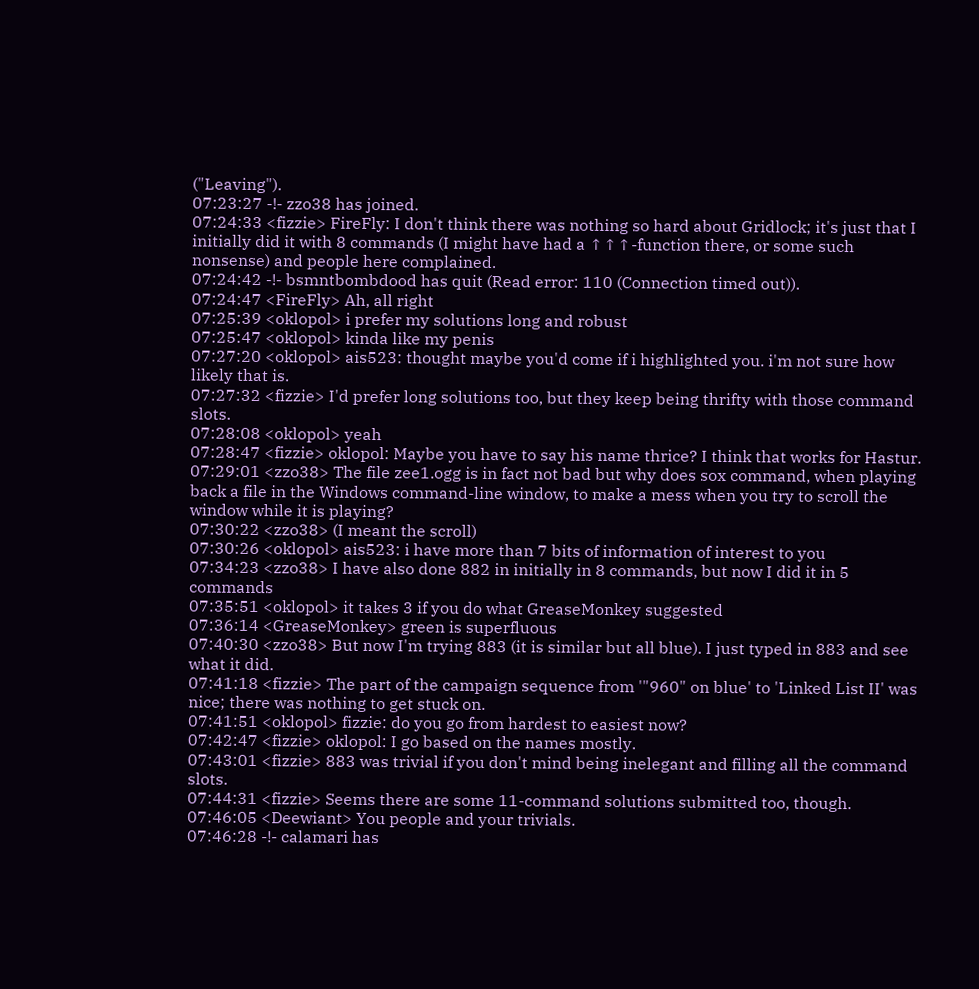("Leaving").
07:23:27 -!- zzo38 has joined.
07:24:33 <fizzie> FireFly: I don't think there was nothing so hard about Gridlock; it's just that I initially did it with 8 commands (I might have had a ↑↑↑-function there, or some such nonsense) and people here complained.
07:24:42 -!- bsmntbombdood has quit (Read error: 110 (Connection timed out)).
07:24:47 <FireFly> Ah, all right
07:25:39 <oklopol> i prefer my solutions long and robust
07:25:47 <oklopol> kinda like my penis
07:27:20 <oklopol> ais523: thought maybe you'd come if i highlighted you. i'm not sure how likely that is.
07:27:32 <fizzie> I'd prefer long solutions too, but they keep being thrifty with those command slots.
07:28:08 <oklopol> yeah
07:28:47 <fizzie> oklopol: Maybe you have to say his name thrice? I think that works for Hastur.
07:29:01 <zzo38> The file zee1.ogg is in fact not bad but why does sox command, when playing back a file in the Windows command-line window, to make a mess when you try to scroll the window while it is playing?
07:30:22 <zzo38> (I meant the scroll)
07:30:26 <oklopol> ais523: i have more than 7 bits of information of interest to you
07:34:23 <zzo38> I have also done 882 in initially in 8 commands, but now I did it in 5 commands
07:35:51 <oklopol> it takes 3 if you do what GreaseMonkey suggested
07:36:14 <GreaseMonkey> green is superfluous
07:40:30 <zzo38> But now I'm trying 883 (it is similar but all blue). I just typed in 883 and see what it did.
07:41:18 <fizzie> The part of the campaign sequence from '"960" on blue' to 'Linked List II' was nice; there was nothing to get stuck on.
07:41:51 <oklopol> fizzie: do you go from hardest to easiest now?
07:42:47 <fizzie> oklopol: I go based on the names mostly.
07:43:01 <fizzie> 883 was trivial if you don't mind being inelegant and filling all the command slots.
07:44:31 <fizzie> Seems there are some 11-command solutions submitted too, though.
07:46:05 <Deewiant> You people and your trivials.
07:46:28 -!- calamari has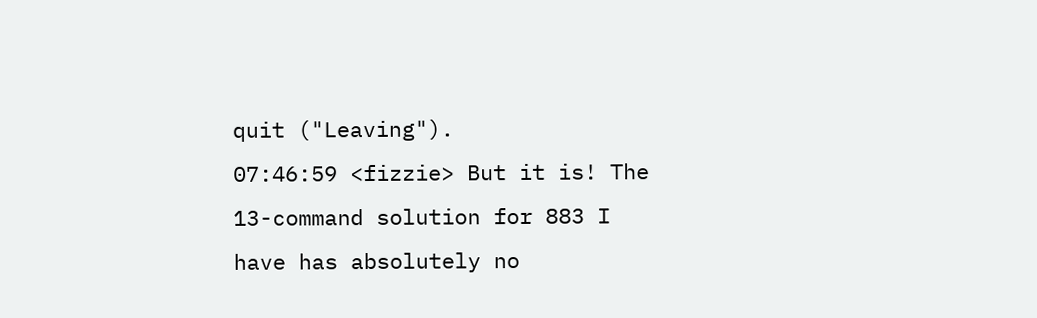quit ("Leaving").
07:46:59 <fizzie> But it is! The 13-command solution for 883 I have has absolutely no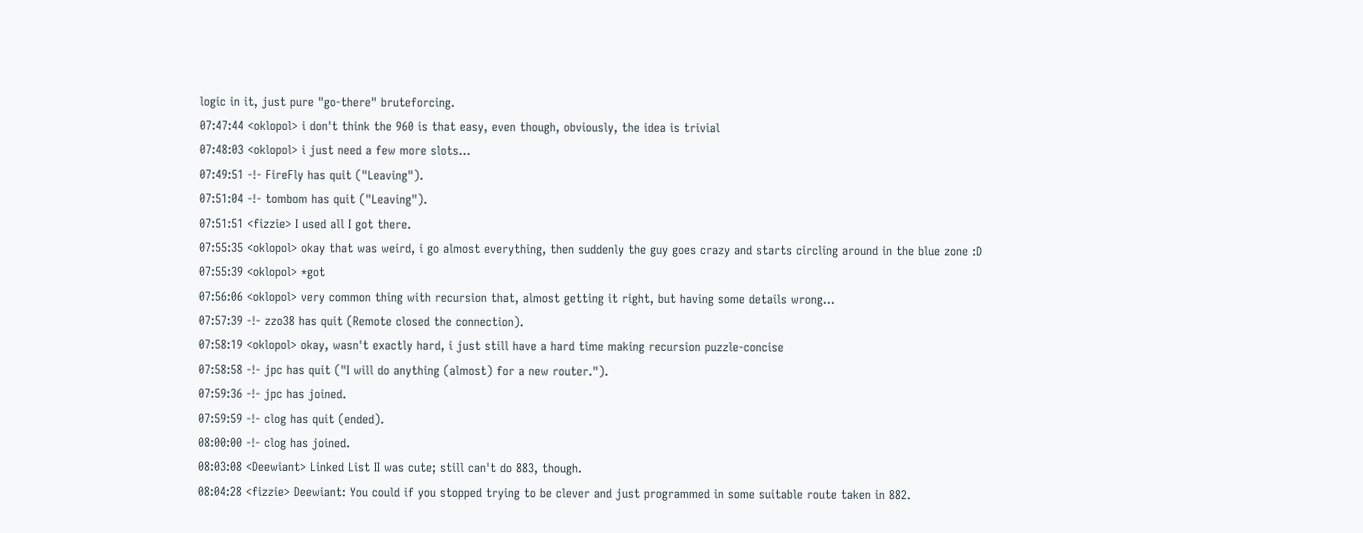logic in it, just pure "go-there" bruteforcing.
07:47:44 <oklopol> i don't think the 960 is that easy, even though, obviously, the idea is trivial
07:48:03 <oklopol> i just need a few more slots...
07:49:51 -!- FireFly has quit ("Leaving").
07:51:04 -!- tombom has quit ("Leaving").
07:51:51 <fizzie> I used all I got there.
07:55:35 <oklopol> okay that was weird, i go almost everything, then suddenly the guy goes crazy and starts circling around in the blue zone :D
07:55:39 <oklopol> *got
07:56:06 <oklopol> very common thing with recursion that, almost getting it right, but having some details wrong...
07:57:39 -!- zzo38 has quit (Remote closed the connection).
07:58:19 <oklopol> okay, wasn't exactly hard, i just still have a hard time making recursion puzzle-concise
07:58:58 -!- jpc has quit ("I will do anything (almost) for a new router.").
07:59:36 -!- jpc has joined.
07:59:59 -!- clog has quit (ended).
08:00:00 -!- clog has joined.
08:03:08 <Deewiant> Linked List II was cute; still can't do 883, though.
08:04:28 <fizzie> Deewiant: You could if you stopped trying to be clever and just programmed in some suitable route taken in 882.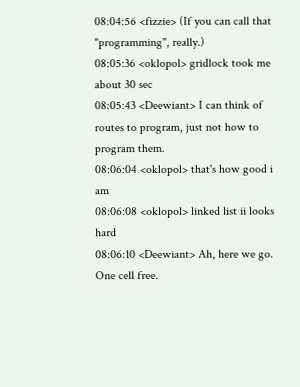08:04:56 <fizzie> (If you can call that "programming", really.)
08:05:36 <oklopol> gridlock took me about 30 sec
08:05:43 <Deewiant> I can think of routes to program, just not how to program them.
08:06:04 <oklopol> that's how good i am
08:06:08 <oklopol> linked list ii looks hard
08:06:10 <Deewiant> Ah, here we go. One cell free.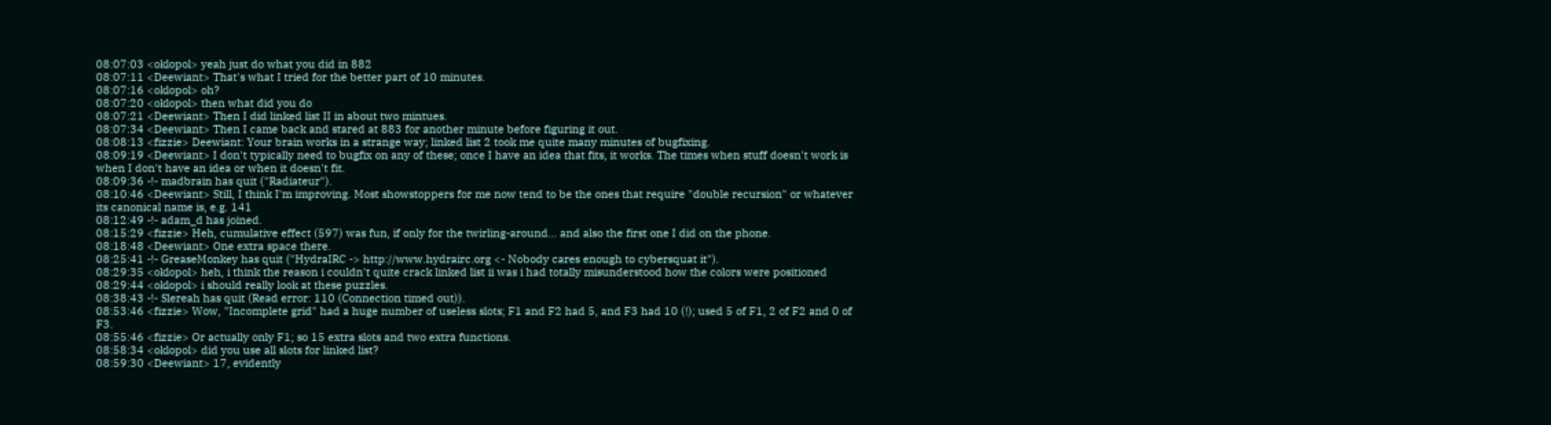08:07:03 <oklopol> yeah just do what you did in 882
08:07:11 <Deewiant> That's what I tried for the better part of 10 minutes.
08:07:16 <oklopol> oh?
08:07:20 <oklopol> then what did you do
08:07:21 <Deewiant> Then I did linked list II in about two mintues.
08:07:34 <Deewiant> Then I came back and stared at 883 for another minute before figuring it out.
08:08:13 <fizzie> Deewiant: Your brain works in a strange way; linked list 2 took me quite many minutes of bugfixing.
08:09:19 <Deewiant> I don't typically need to bugfix on any of these; once I have an idea that fits, it works. The times when stuff doesn't work is when I don't have an idea or when it doesn't fit.
08:09:36 -!- madbrain has quit ("Radiateur").
08:10:46 <Deewiant> Still, I think I'm improving. Most showstoppers for me now tend to be the ones that require "double recursion" or whatever its canonical name is, e.g. 141
08:12:49 -!- adam_d has joined.
08:15:29 <fizzie> Heh, cumulative effect (597) was fun, if only for the twirling-around... and also the first one I did on the phone.
08:18:48 <Deewiant> One extra space there.
08:25:41 -!- GreaseMonkey has quit ("HydraIRC -> http://www.hydrairc.org <- Nobody cares enough to cybersquat it").
08:29:35 <oklopol> heh, i think the reason i couldn't quite crack linked list ii was i had totally misunderstood how the colors were positioned
08:29:44 <oklopol> i should really look at these puzzles.
08:38:43 -!- Slereah has quit (Read error: 110 (Connection timed out)).
08:53:46 <fizzie> Wow, "Incomplete grid" had a huge number of useless slots; F1 and F2 had 5, and F3 had 10 (!); used 5 of F1, 2 of F2 and 0 of F3.
08:55:46 <fizzie> Or actually only F1; so 15 extra slots and two extra functions.
08:58:34 <oklopol> did you use all slots for linked list?
08:59:30 <Deewiant> 17, evidently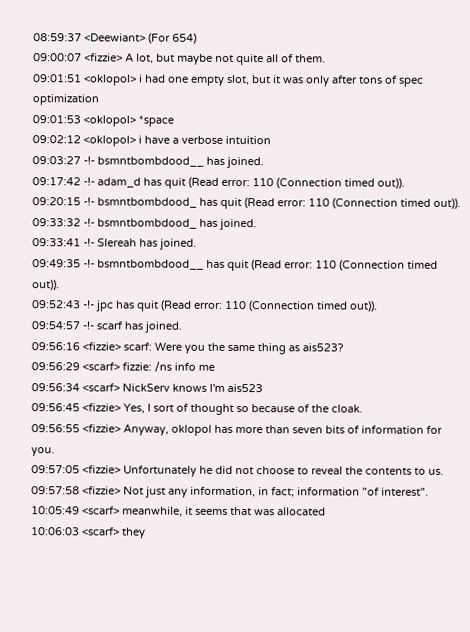08:59:37 <Deewiant> (For 654)
09:00:07 <fizzie> A lot, but maybe not quite all of them.
09:01:51 <oklopol> i had one empty slot, but it was only after tons of spec optimization
09:01:53 <oklopol> *space
09:02:12 <oklopol> i have a verbose intuition
09:03:27 -!- bsmntbombdood__ has joined.
09:17:42 -!- adam_d has quit (Read error: 110 (Connection timed out)).
09:20:15 -!- bsmntbombdood_ has quit (Read error: 110 (Connection timed out)).
09:33:32 -!- bsmntbombdood_ has joined.
09:33:41 -!- Slereah has joined.
09:49:35 -!- bsmntbombdood__ has quit (Read error: 110 (Connection timed out)).
09:52:43 -!- jpc has quit (Read error: 110 (Connection timed out)).
09:54:57 -!- scarf has joined.
09:56:16 <fizzie> scarf: Were you the same thing as ais523?
09:56:29 <scarf> fizzie: /ns info me
09:56:34 <scarf> NickServ knows I'm ais523
09:56:45 <fizzie> Yes, I sort of thought so because of the cloak.
09:56:55 <fizzie> Anyway, oklopol has more than seven bits of information for you.
09:57:05 <fizzie> Unfortunately he did not choose to reveal the contents to us.
09:57:58 <fizzie> Not just any information, in fact; information "of interest".
10:05:49 <scarf> meanwhile, it seems that was allocated
10:06:03 <scarf> they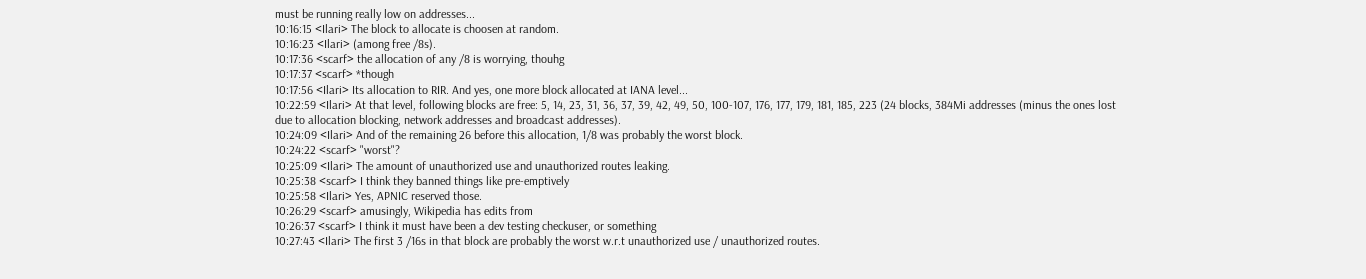must be running really low on addresses...
10:16:15 <Ilari> The block to allocate is choosen at random.
10:16:23 <Ilari> (among free /8s).
10:17:36 <scarf> the allocation of any /8 is worrying, thouhg
10:17:37 <scarf> *though
10:17:56 <Ilari> Its allocation to RIR. And yes, one more block allocated at IANA level...
10:22:59 <Ilari> At that level, following blocks are free: 5, 14, 23, 31, 36, 37, 39, 42, 49, 50, 100-107, 176, 177, 179, 181, 185, 223 (24 blocks, 384Mi addresses (minus the ones lost due to allocation blocking, network addresses and broadcast addresses).
10:24:09 <Ilari> And of the remaining 26 before this allocation, 1/8 was probably the worst block.
10:24:22 <scarf> "worst"?
10:25:09 <Ilari> The amount of unauthorized use and unauthorized routes leaking.
10:25:38 <scarf> I think they banned things like pre-emptively
10:25:58 <Ilari> Yes, APNIC reserved those.
10:26:29 <scarf> amusingly, Wikipedia has edits from
10:26:37 <scarf> I think it must have been a dev testing checkuser, or something
10:27:43 <Ilari> The first 3 /16s in that block are probably the worst w.r.t unauthorized use / unauthorized routes.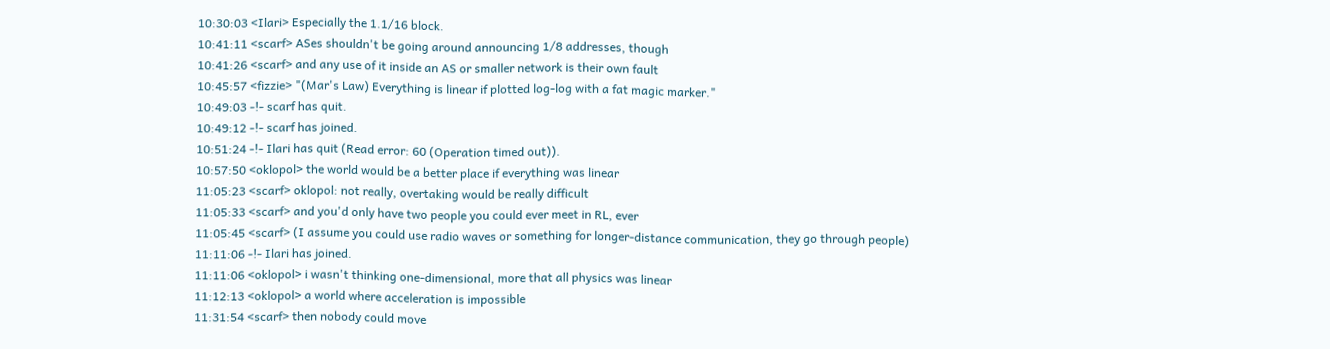10:30:03 <Ilari> Especially the 1.1/16 block.
10:41:11 <scarf> ASes shouldn't be going around announcing 1/8 addresses, though
10:41:26 <scarf> and any use of it inside an AS or smaller network is their own fault
10:45:57 <fizzie> "(Mar's Law) Everything is linear if plotted log-log with a fat magic marker."
10:49:03 -!- scarf has quit.
10:49:12 -!- scarf has joined.
10:51:24 -!- Ilari has quit (Read error: 60 (Operation timed out)).
10:57:50 <oklopol> the world would be a better place if everything was linear
11:05:23 <scarf> oklopol: not really, overtaking would be really difficult
11:05:33 <scarf> and you'd only have two people you could ever meet in RL, ever
11:05:45 <scarf> (I assume you could use radio waves or something for longer-distance communication, they go through people)
11:11:06 -!- Ilari has joined.
11:11:06 <oklopol> i wasn't thinking one-dimensional, more that all physics was linear
11:12:13 <oklopol> a world where acceleration is impossible
11:31:54 <scarf> then nobody could move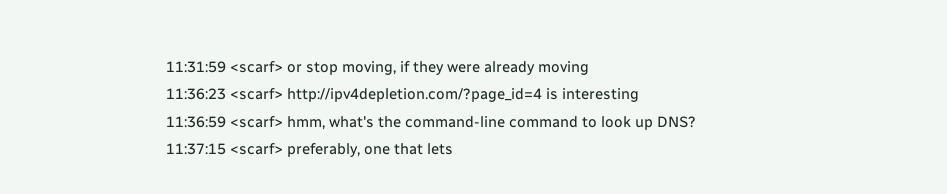11:31:59 <scarf> or stop moving, if they were already moving
11:36:23 <scarf> http://ipv4depletion.com/?page_id=4 is interesting
11:36:59 <scarf> hmm, what's the command-line command to look up DNS?
11:37:15 <scarf> preferably, one that lets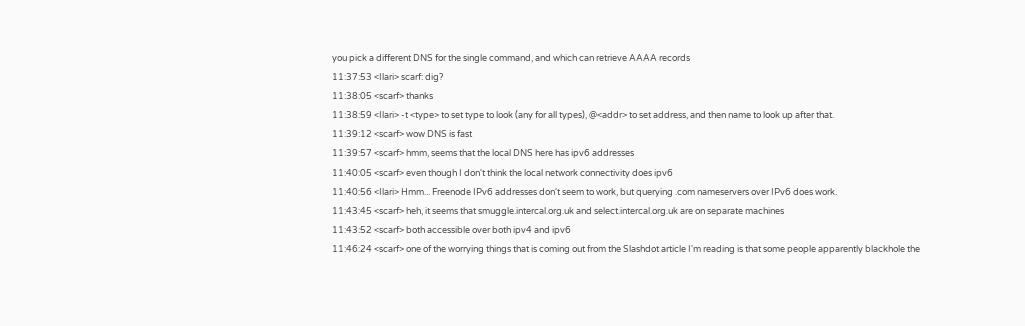you pick a different DNS for the single command, and which can retrieve AAAA records
11:37:53 <Ilari> scarf: dig?
11:38:05 <scarf> thanks
11:38:59 <Ilari> -t <type> to set type to look (any for all types), @<addr> to set address, and then name to look up after that.
11:39:12 <scarf> wow DNS is fast
11:39:57 <scarf> hmm, seems that the local DNS here has ipv6 addresses
11:40:05 <scarf> even though I don't think the local network connectivity does ipv6
11:40:56 <Ilari> Hmm... Freenode IPv6 addresses don't seem to work, but querying .com nameservers over IPv6 does work.
11:43:45 <scarf> heh, it seems that smuggle.intercal.org.uk and select.intercal.org.uk are on separate machines
11:43:52 <scarf> both accessible over both ipv4 and ipv6
11:46:24 <scarf> one of the worrying things that is coming out from the Slashdot article I'm reading is that some people apparently blackhole the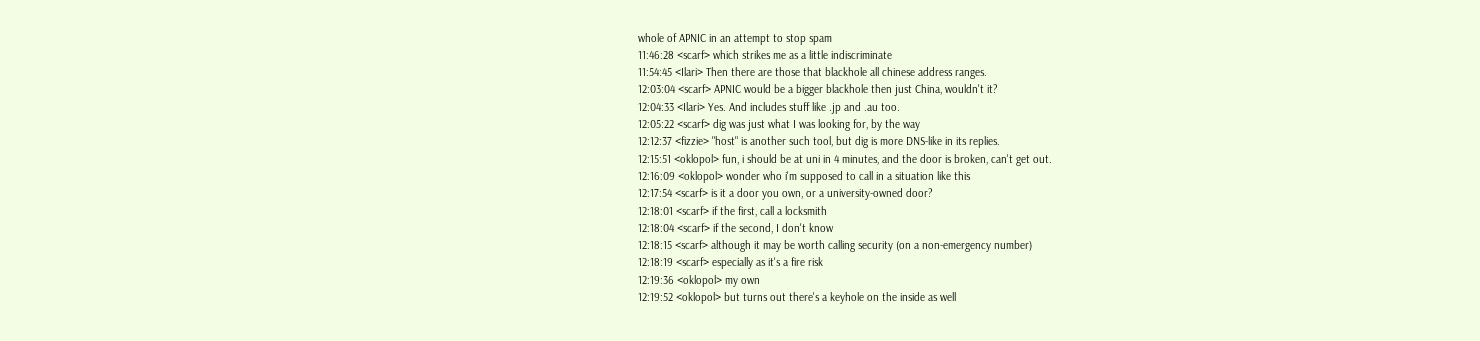whole of APNIC in an attempt to stop spam
11:46:28 <scarf> which strikes me as a little indiscriminate
11:54:45 <Ilari> Then there are those that blackhole all chinese address ranges.
12:03:04 <scarf> APNIC would be a bigger blackhole then just China, wouldn't it?
12:04:33 <Ilari> Yes. And includes stuff like .jp and .au too.
12:05:22 <scarf> dig was just what I was looking for, by the way
12:12:37 <fizzie> "host" is another such tool, but dig is more DNS-like in its replies.
12:15:51 <oklopol> fun, i should be at uni in 4 minutes, and the door is broken, can't get out.
12:16:09 <oklopol> wonder who i'm supposed to call in a situation like this
12:17:54 <scarf> is it a door you own, or a university-owned door?
12:18:01 <scarf> if the first, call a locksmith
12:18:04 <scarf> if the second, I don't know
12:18:15 <scarf> although it may be worth calling security (on a non-emergency number)
12:18:19 <scarf> especially as it's a fire risk
12:19:36 <oklopol> my own
12:19:52 <oklopol> but turns out there's a keyhole on the inside as well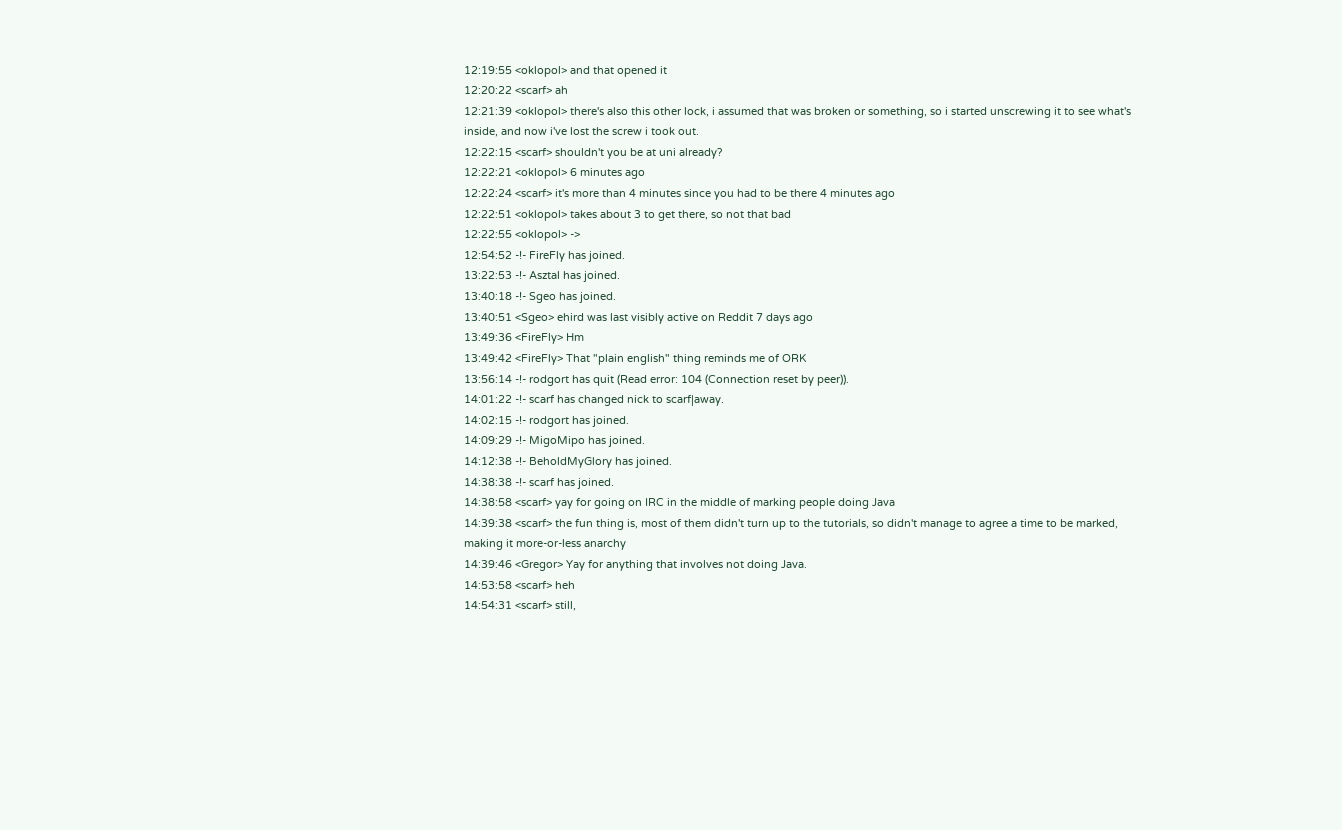12:19:55 <oklopol> and that opened it
12:20:22 <scarf> ah
12:21:39 <oklopol> there's also this other lock, i assumed that was broken or something, so i started unscrewing it to see what's inside, and now i've lost the screw i took out.
12:22:15 <scarf> shouldn't you be at uni already?
12:22:21 <oklopol> 6 minutes ago
12:22:24 <scarf> it's more than 4 minutes since you had to be there 4 minutes ago
12:22:51 <oklopol> takes about 3 to get there, so not that bad
12:22:55 <oklopol> ->
12:54:52 -!- FireFly has joined.
13:22:53 -!- Asztal has joined.
13:40:18 -!- Sgeo has joined.
13:40:51 <Sgeo> ehird was last visibly active on Reddit 7 days ago
13:49:36 <FireFly> Hm
13:49:42 <FireFly> That "plain english" thing reminds me of ORK
13:56:14 -!- rodgort has quit (Read error: 104 (Connection reset by peer)).
14:01:22 -!- scarf has changed nick to scarf|away.
14:02:15 -!- rodgort has joined.
14:09:29 -!- MigoMipo has joined.
14:12:38 -!- BeholdMyGlory has joined.
14:38:38 -!- scarf has joined.
14:38:58 <scarf> yay for going on IRC in the middle of marking people doing Java
14:39:38 <scarf> the fun thing is, most of them didn't turn up to the tutorials, so didn't manage to agree a time to be marked, making it more-or-less anarchy
14:39:46 <Gregor> Yay for anything that involves not doing Java.
14:53:58 <scarf> heh
14:54:31 <scarf> still,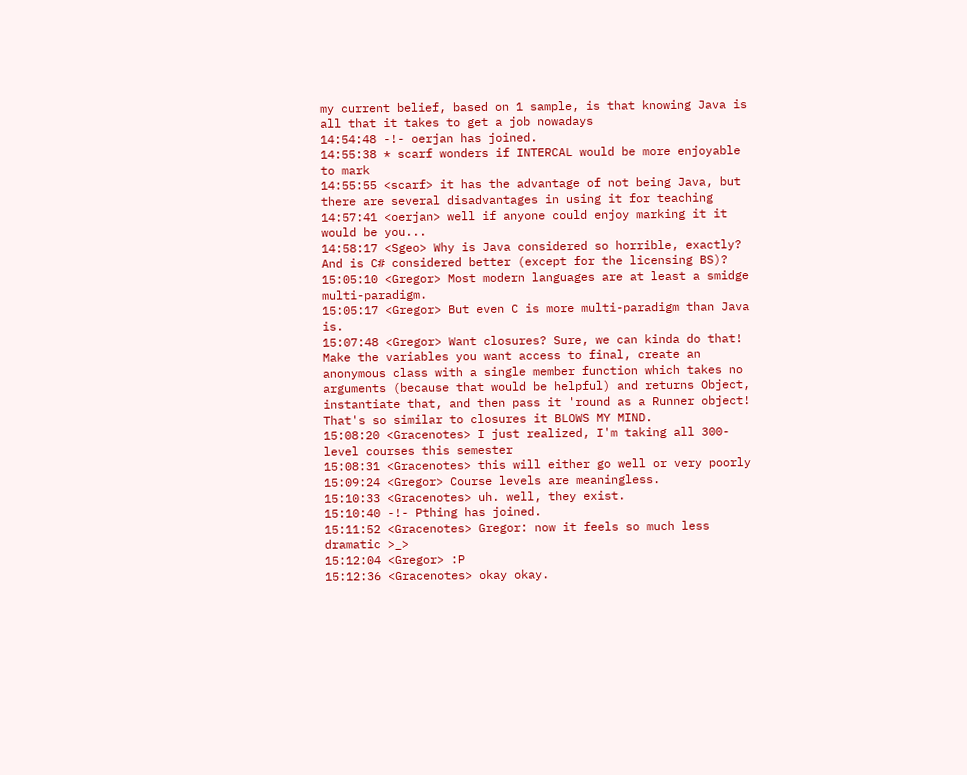my current belief, based on 1 sample, is that knowing Java is all that it takes to get a job nowadays
14:54:48 -!- oerjan has joined.
14:55:38 * scarf wonders if INTERCAL would be more enjoyable to mark
14:55:55 <scarf> it has the advantage of not being Java, but there are several disadvantages in using it for teaching
14:57:41 <oerjan> well if anyone could enjoy marking it it would be you...
14:58:17 <Sgeo> Why is Java considered so horrible, exactly? And is C# considered better (except for the licensing BS)?
15:05:10 <Gregor> Most modern languages are at least a smidge multi-paradigm.
15:05:17 <Gregor> But even C is more multi-paradigm than Java is.
15:07:48 <Gregor> Want closures? Sure, we can kinda do that! Make the variables you want access to final, create an anonymous class with a single member function which takes no arguments (because that would be helpful) and returns Object, instantiate that, and then pass it 'round as a Runner object! That's so similar to closures it BLOWS MY MIND.
15:08:20 <Gracenotes> I just realized, I'm taking all 300-level courses this semester
15:08:31 <Gracenotes> this will either go well or very poorly
15:09:24 <Gregor> Course levels are meaningless.
15:10:33 <Gracenotes> uh. well, they exist.
15:10:40 -!- Pthing has joined.
15:11:52 <Gracenotes> Gregor: now it feels so much less dramatic >_>
15:12:04 <Gregor> :P
15:12:36 <Gracenotes> okay okay.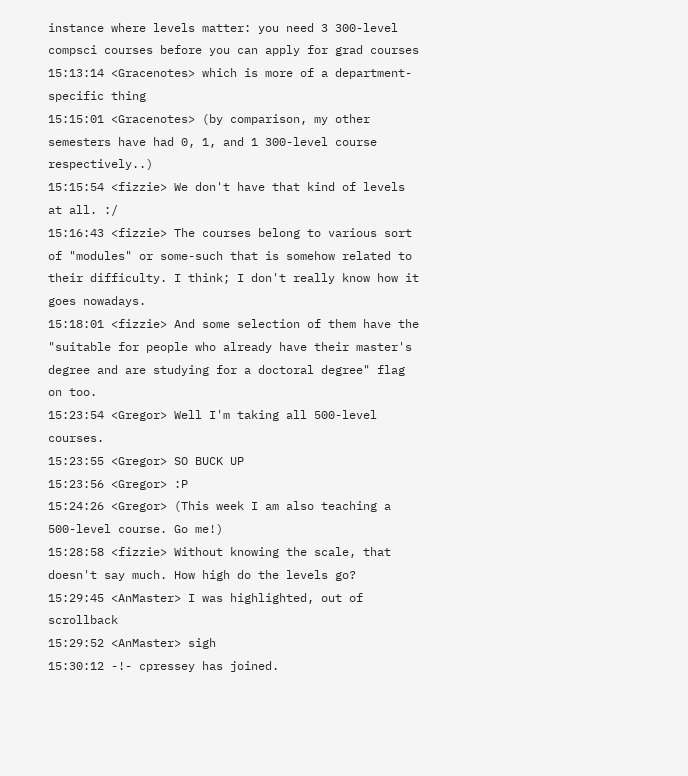instance where levels matter: you need 3 300-level compsci courses before you can apply for grad courses
15:13:14 <Gracenotes> which is more of a department-specific thing
15:15:01 <Gracenotes> (by comparison, my other semesters have had 0, 1, and 1 300-level course respectively..)
15:15:54 <fizzie> We don't have that kind of levels at all. :/
15:16:43 <fizzie> The courses belong to various sort of "modules" or some-such that is somehow related to their difficulty. I think; I don't really know how it goes nowadays.
15:18:01 <fizzie> And some selection of them have the "suitable for people who already have their master's degree and are studying for a doctoral degree" flag on too.
15:23:54 <Gregor> Well I'm taking all 500-level courses.
15:23:55 <Gregor> SO BUCK UP
15:23:56 <Gregor> :P
15:24:26 <Gregor> (This week I am also teaching a 500-level course. Go me!)
15:28:58 <fizzie> Without knowing the scale, that doesn't say much. How high do the levels go?
15:29:45 <AnMaster> I was highlighted, out of scrollback
15:29:52 <AnMaster> sigh
15:30:12 -!- cpressey has joined.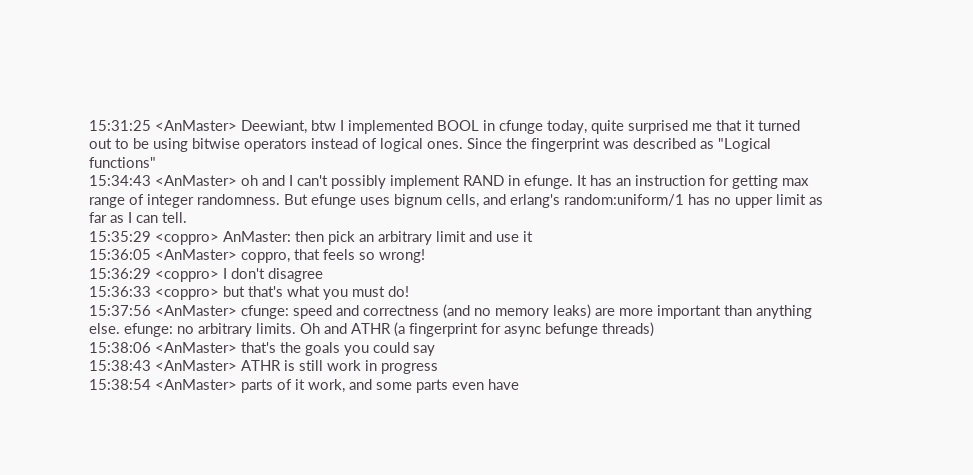15:31:25 <AnMaster> Deewiant, btw I implemented BOOL in cfunge today, quite surprised me that it turned out to be using bitwise operators instead of logical ones. Since the fingerprint was described as "Logical functions"
15:34:43 <AnMaster> oh and I can't possibly implement RAND in efunge. It has an instruction for getting max range of integer randomness. But efunge uses bignum cells, and erlang's random:uniform/1 has no upper limit as far as I can tell.
15:35:29 <coppro> AnMaster: then pick an arbitrary limit and use it
15:36:05 <AnMaster> coppro, that feels so wrong!
15:36:29 <coppro> I don't disagree
15:36:33 <coppro> but that's what you must do!
15:37:56 <AnMaster> cfunge: speed and correctness (and no memory leaks) are more important than anything else. efunge: no arbitrary limits. Oh and ATHR (a fingerprint for async befunge threads)
15:38:06 <AnMaster> that's the goals you could say
15:38:43 <AnMaster> ATHR is still work in progress
15:38:54 <AnMaster> parts of it work, and some parts even have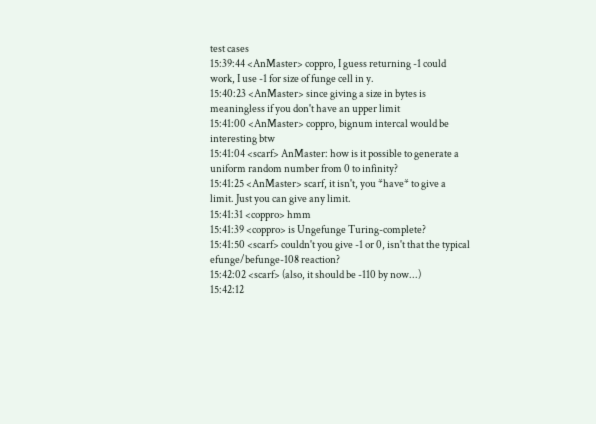test cases
15:39:44 <AnMaster> coppro, I guess returning -1 could work, I use -1 for size of funge cell in y.
15:40:23 <AnMaster> since giving a size in bytes is meaningless if you don't have an upper limit
15:41:00 <AnMaster> coppro, bignum intercal would be interesting btw
15:41:04 <scarf> AnMaster: how is it possible to generate a uniform random number from 0 to infinity?
15:41:25 <AnMaster> scarf, it isn't, you *have* to give a limit. Just you can give any limit.
15:41:31 <coppro> hmm
15:41:39 <coppro> is Ungefunge Turing-complete?
15:41:50 <scarf> couldn't you give -1 or 0, isn't that the typical efunge/befunge-108 reaction?
15:42:02 <scarf> (also, it should be -110 by now...)
15:42:12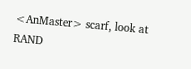<AnMaster> scarf, look at RAND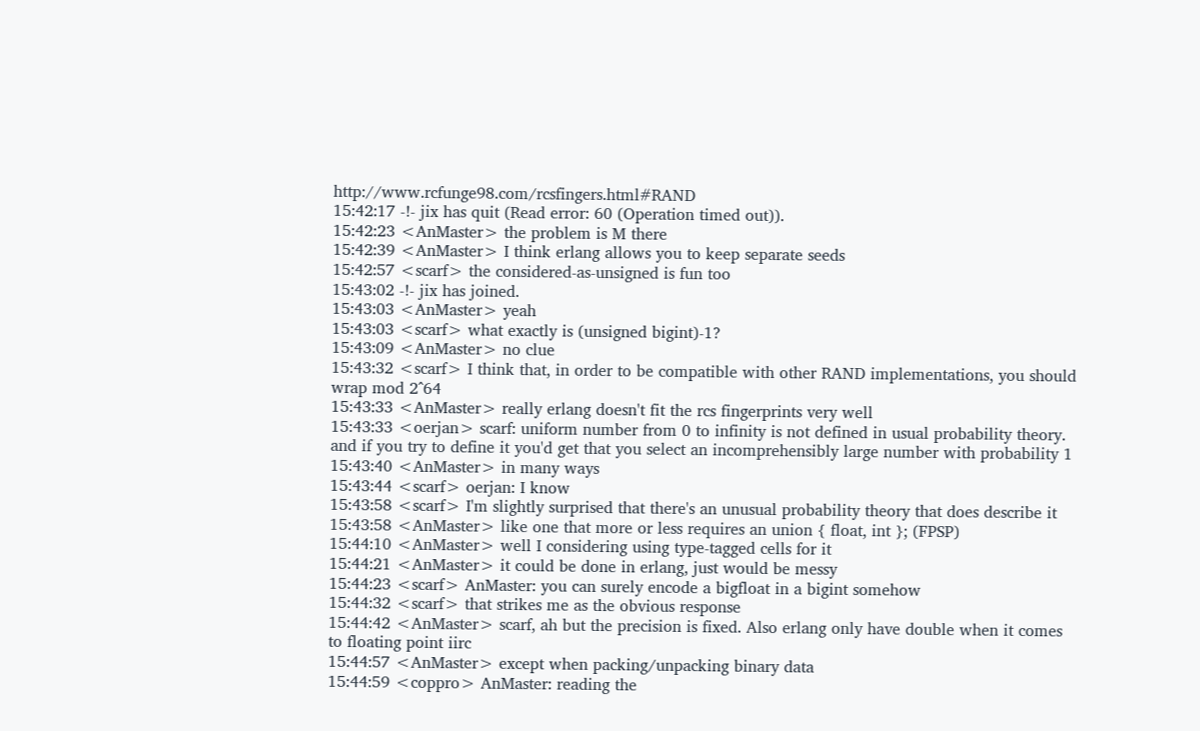http://www.rcfunge98.com/rcsfingers.html#RAND
15:42:17 -!- jix has quit (Read error: 60 (Operation timed out)).
15:42:23 <AnMaster> the problem is M there
15:42:39 <AnMaster> I think erlang allows you to keep separate seeds
15:42:57 <scarf> the considered-as-unsigned is fun too
15:43:02 -!- jix has joined.
15:43:03 <AnMaster> yeah
15:43:03 <scarf> what exactly is (unsigned bigint)-1?
15:43:09 <AnMaster> no clue
15:43:32 <scarf> I think that, in order to be compatible with other RAND implementations, you should wrap mod 2^64
15:43:33 <AnMaster> really erlang doesn't fit the rcs fingerprints very well
15:43:33 <oerjan> scarf: uniform number from 0 to infinity is not defined in usual probability theory. and if you try to define it you'd get that you select an incomprehensibly large number with probability 1
15:43:40 <AnMaster> in many ways
15:43:44 <scarf> oerjan: I know
15:43:58 <scarf> I'm slightly surprised that there's an unusual probability theory that does describe it
15:43:58 <AnMaster> like one that more or less requires an union { float, int }; (FPSP)
15:44:10 <AnMaster> well I considering using type-tagged cells for it
15:44:21 <AnMaster> it could be done in erlang, just would be messy
15:44:23 <scarf> AnMaster: you can surely encode a bigfloat in a bigint somehow
15:44:32 <scarf> that strikes me as the obvious response
15:44:42 <AnMaster> scarf, ah but the precision is fixed. Also erlang only have double when it comes to floating point iirc
15:44:57 <AnMaster> except when packing/unpacking binary data
15:44:59 <coppro> AnMaster: reading the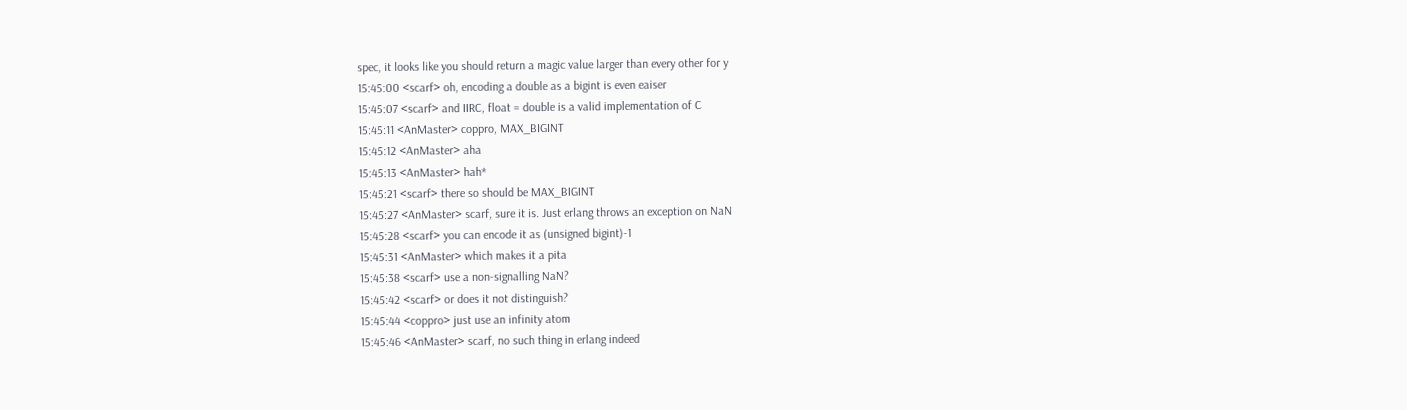spec, it looks like you should return a magic value larger than every other for y
15:45:00 <scarf> oh, encoding a double as a bigint is even eaiser
15:45:07 <scarf> and IIRC, float = double is a valid implementation of C
15:45:11 <AnMaster> coppro, MAX_BIGINT
15:45:12 <AnMaster> aha
15:45:13 <AnMaster> hah*
15:45:21 <scarf> there so should be MAX_BIGINT
15:45:27 <AnMaster> scarf, sure it is. Just erlang throws an exception on NaN
15:45:28 <scarf> you can encode it as (unsigned bigint)-1
15:45:31 <AnMaster> which makes it a pita
15:45:38 <scarf> use a non-signalling NaN?
15:45:42 <scarf> or does it not distinguish?
15:45:44 <coppro> just use an infinity atom
15:45:46 <AnMaster> scarf, no such thing in erlang indeed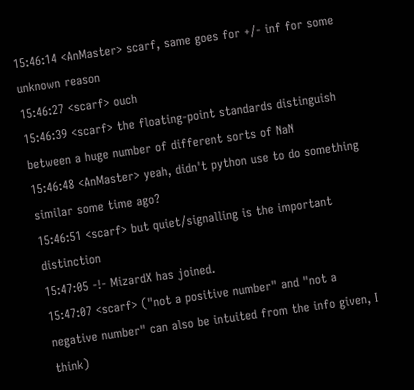15:46:14 <AnMaster> scarf, same goes for +/- inf for some unknown reason
15:46:27 <scarf> ouch
15:46:39 <scarf> the floating-point standards distinguish between a huge number of different sorts of NaN
15:46:48 <AnMaster> yeah, didn't python use to do something similar some time ago?
15:46:51 <scarf> but quiet/signalling is the important distinction
15:47:05 -!- MizardX has joined.
15:47:07 <scarf> ("not a positive number" and "not a negative number" can also be intuited from the info given, I think)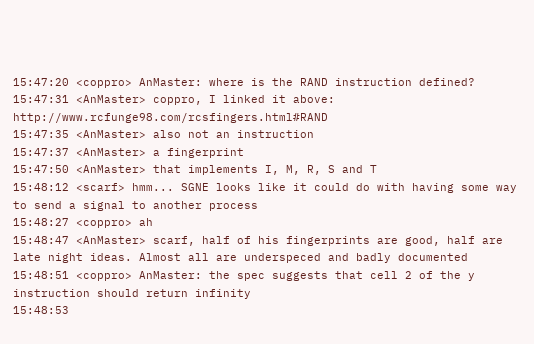15:47:20 <coppro> AnMaster: where is the RAND instruction defined?
15:47:31 <AnMaster> coppro, I linked it above: http://www.rcfunge98.com/rcsfingers.html#RAND
15:47:35 <AnMaster> also not an instruction
15:47:37 <AnMaster> a fingerprint
15:47:50 <AnMaster> that implements I, M, R, S and T
15:48:12 <scarf> hmm... SGNE looks like it could do with having some way to send a signal to another process
15:48:27 <coppro> ah
15:48:47 <AnMaster> scarf, half of his fingerprints are good, half are late night ideas. Almost all are underspeced and badly documented
15:48:51 <coppro> AnMaster: the spec suggests that cell 2 of the y instruction should return infinity
15:48:53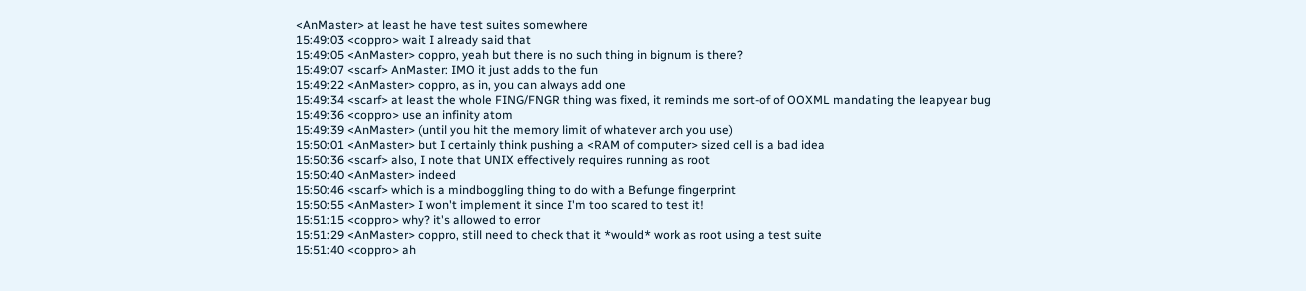<AnMaster> at least he have test suites somewhere
15:49:03 <coppro> wait I already said that
15:49:05 <AnMaster> coppro, yeah but there is no such thing in bignum is there?
15:49:07 <scarf> AnMaster: IMO it just adds to the fun
15:49:22 <AnMaster> coppro, as in, you can always add one
15:49:34 <scarf> at least the whole FING/FNGR thing was fixed, it reminds me sort-of of OOXML mandating the leapyear bug
15:49:36 <coppro> use an infinity atom
15:49:39 <AnMaster> (until you hit the memory limit of whatever arch you use)
15:50:01 <AnMaster> but I certainly think pushing a <RAM of computer> sized cell is a bad idea
15:50:36 <scarf> also, I note that UNIX effectively requires running as root
15:50:40 <AnMaster> indeed
15:50:46 <scarf> which is a mindboggling thing to do with a Befunge fingerprint
15:50:55 <AnMaster> I won't implement it since I'm too scared to test it!
15:51:15 <coppro> why? it's allowed to error
15:51:29 <AnMaster> coppro, still need to check that it *would* work as root using a test suite
15:51:40 <coppro> ah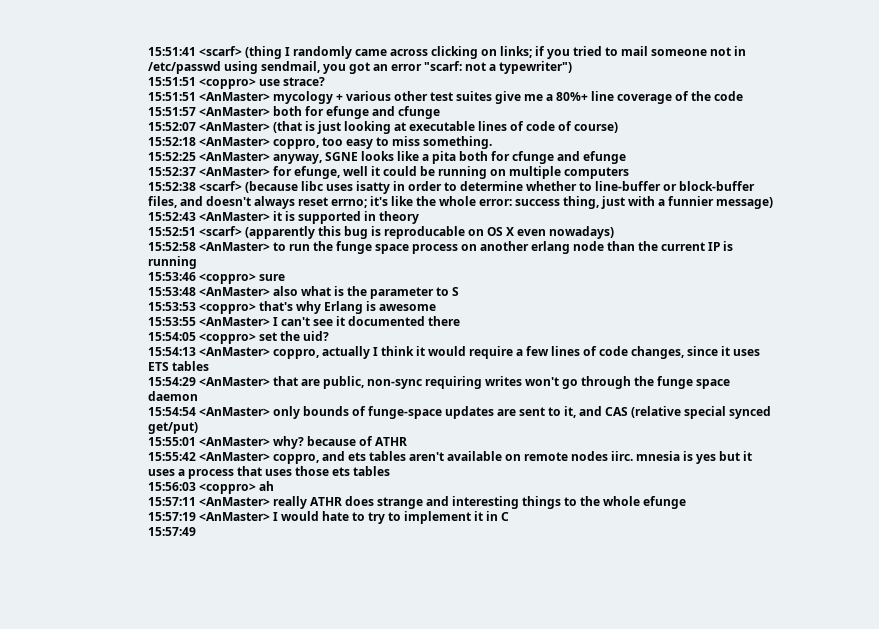15:51:41 <scarf> (thing I randomly came across clicking on links; if you tried to mail someone not in /etc/passwd using sendmail, you got an error "scarf: not a typewriter")
15:51:51 <coppro> use strace?
15:51:51 <AnMaster> mycology + various other test suites give me a 80%+ line coverage of the code
15:51:57 <AnMaster> both for efunge and cfunge
15:52:07 <AnMaster> (that is just looking at executable lines of code of course)
15:52:18 <AnMaster> coppro, too easy to miss something.
15:52:25 <AnMaster> anyway, SGNE looks like a pita both for cfunge and efunge
15:52:37 <AnMaster> for efunge, well it could be running on multiple computers
15:52:38 <scarf> (because libc uses isatty in order to determine whether to line-buffer or block-buffer files, and doesn't always reset errno; it's like the whole error: success thing, just with a funnier message)
15:52:43 <AnMaster> it is supported in theory
15:52:51 <scarf> (apparently this bug is reproducable on OS X even nowadays)
15:52:58 <AnMaster> to run the funge space process on another erlang node than the current IP is running
15:53:46 <coppro> sure
15:53:48 <AnMaster> also what is the parameter to S
15:53:53 <coppro> that's why Erlang is awesome
15:53:55 <AnMaster> I can't see it documented there
15:54:05 <coppro> set the uid?
15:54:13 <AnMaster> coppro, actually I think it would require a few lines of code changes, since it uses ETS tables
15:54:29 <AnMaster> that are public, non-sync requiring writes won't go through the funge space daemon
15:54:54 <AnMaster> only bounds of funge-space updates are sent to it, and CAS (relative special synced get/put)
15:55:01 <AnMaster> why? because of ATHR
15:55:42 <AnMaster> coppro, and ets tables aren't available on remote nodes iirc. mnesia is yes but it uses a process that uses those ets tables
15:56:03 <coppro> ah
15:57:11 <AnMaster> really ATHR does strange and interesting things to the whole efunge
15:57:19 <AnMaster> I would hate to try to implement it in C
15:57:49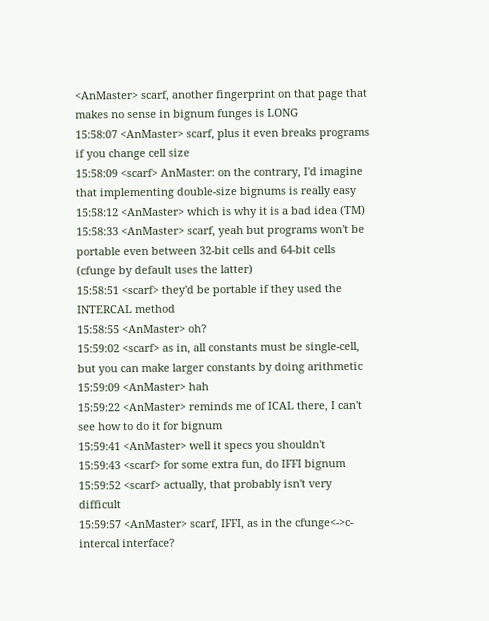<AnMaster> scarf, another fingerprint on that page that makes no sense in bignum funges is LONG
15:58:07 <AnMaster> scarf, plus it even breaks programs if you change cell size
15:58:09 <scarf> AnMaster: on the contrary, I'd imagine that implementing double-size bignums is really easy
15:58:12 <AnMaster> which is why it is a bad idea (TM)
15:58:33 <AnMaster> scarf, yeah but programs won't be portable even between 32-bit cells and 64-bit cells (cfunge by default uses the latter)
15:58:51 <scarf> they'd be portable if they used the INTERCAL method
15:58:55 <AnMaster> oh?
15:59:02 <scarf> as in, all constants must be single-cell, but you can make larger constants by doing arithmetic
15:59:09 <AnMaster> hah
15:59:22 <AnMaster> reminds me of ICAL there, I can't see how to do it for bignum
15:59:41 <AnMaster> well it specs you shouldn't
15:59:43 <scarf> for some extra fun, do IFFI bignum
15:59:52 <scarf> actually, that probably isn't very difficult
15:59:57 <AnMaster> scarf, IFFI, as in the cfunge<->c-intercal interface?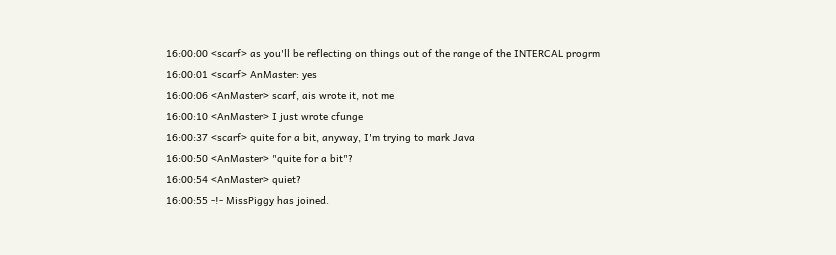16:00:00 <scarf> as you'll be reflecting on things out of the range of the INTERCAL progrm
16:00:01 <scarf> AnMaster: yes
16:00:06 <AnMaster> scarf, ais wrote it, not me
16:00:10 <AnMaster> I just wrote cfunge
16:00:37 <scarf> quite for a bit, anyway, I'm trying to mark Java
16:00:50 <AnMaster> "quite for a bit"?
16:00:54 <AnMaster> quiet?
16:00:55 -!- MissPiggy has joined.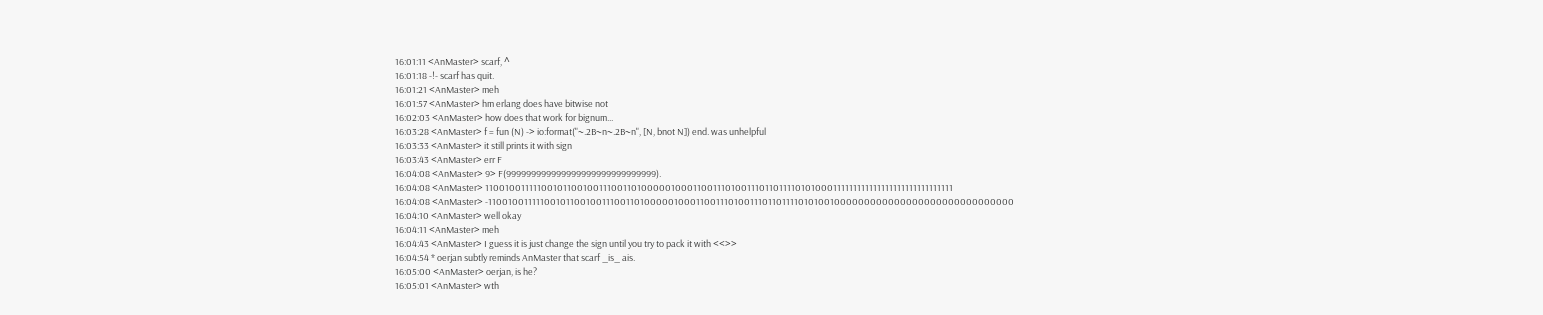16:01:11 <AnMaster> scarf, ^
16:01:18 -!- scarf has quit.
16:01:21 <AnMaster> meh
16:01:57 <AnMaster> hm erlang does have bitwise not
16:02:03 <AnMaster> how does that work for bignum...
16:03:28 <AnMaster> f = fun (N) -> io:format("~.2B~n~.2B~n", [N, bnot N]) end. was unhelpful
16:03:33 <AnMaster> it still prints it with sign
16:03:43 <AnMaster> err F
16:04:08 <AnMaster> 9> F(999999999999999999999999999999).
16:04:08 <AnMaster> 1100100111110010110010011100110100000100011001110100111011011110101000111111111111111111111111111111
16:04:08 <AnMaster> -1100100111110010110010011100110100000100011001110100111011011110101001000000000000000000000000000000
16:04:10 <AnMaster> well okay
16:04:11 <AnMaster> meh
16:04:43 <AnMaster> I guess it is just change the sign until you try to pack it with <<>>
16:04:54 * oerjan subtly reminds AnMaster that scarf _is_ ais.
16:05:00 <AnMaster> oerjan, is he?
16:05:01 <AnMaster> wth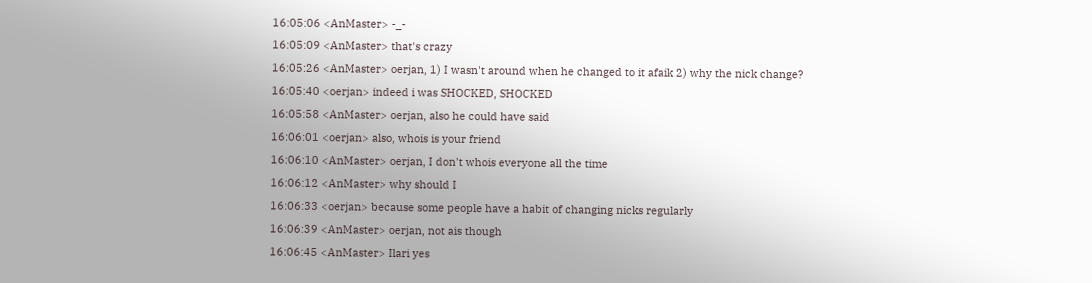16:05:06 <AnMaster> -_-
16:05:09 <AnMaster> that's crazy
16:05:26 <AnMaster> oerjan, 1) I wasn't around when he changed to it afaik 2) why the nick change?
16:05:40 <oerjan> indeed i was SHOCKED, SHOCKED
16:05:58 <AnMaster> oerjan, also he could have said
16:06:01 <oerjan> also, whois is your friend
16:06:10 <AnMaster> oerjan, I don't whois everyone all the time
16:06:12 <AnMaster> why should I
16:06:33 <oerjan> because some people have a habit of changing nicks regularly
16:06:39 <AnMaster> oerjan, not ais though
16:06:45 <AnMaster> Ilari yes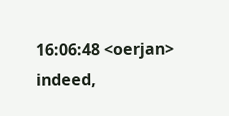16:06:48 <oerjan> indeed,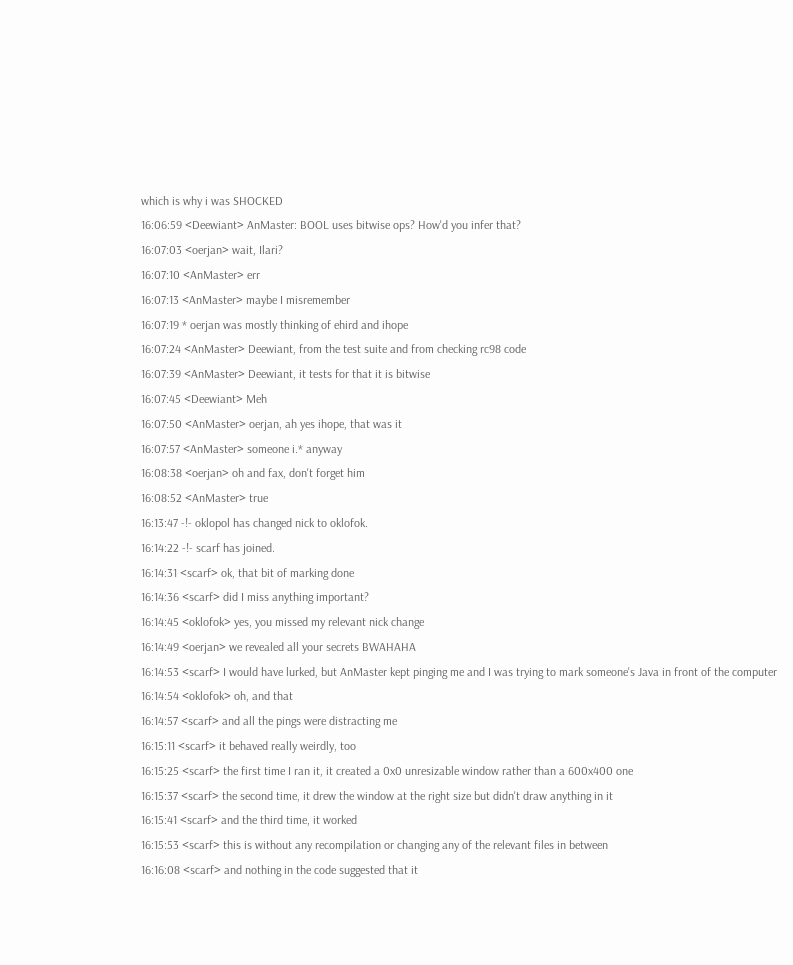which is why i was SHOCKED
16:06:59 <Deewiant> AnMaster: BOOL uses bitwise ops? How'd you infer that?
16:07:03 <oerjan> wait, Ilari?
16:07:10 <AnMaster> err
16:07:13 <AnMaster> maybe I misremember
16:07:19 * oerjan was mostly thinking of ehird and ihope
16:07:24 <AnMaster> Deewiant, from the test suite and from checking rc98 code
16:07:39 <AnMaster> Deewiant, it tests for that it is bitwise
16:07:45 <Deewiant> Meh
16:07:50 <AnMaster> oerjan, ah yes ihope, that was it
16:07:57 <AnMaster> someone i.* anyway
16:08:38 <oerjan> oh and fax, don't forget him
16:08:52 <AnMaster> true
16:13:47 -!- oklopol has changed nick to oklofok.
16:14:22 -!- scarf has joined.
16:14:31 <scarf> ok, that bit of marking done
16:14:36 <scarf> did I miss anything important?
16:14:45 <oklofok> yes, you missed my relevant nick change
16:14:49 <oerjan> we revealed all your secrets BWAHAHA
16:14:53 <scarf> I would have lurked, but AnMaster kept pinging me and I was trying to mark someone's Java in front of the computer
16:14:54 <oklofok> oh, and that
16:14:57 <scarf> and all the pings were distracting me
16:15:11 <scarf> it behaved really weirdly, too
16:15:25 <scarf> the first time I ran it, it created a 0x0 unresizable window rather than a 600x400 one
16:15:37 <scarf> the second time, it drew the window at the right size but didn't draw anything in it
16:15:41 <scarf> and the third time, it worked
16:15:53 <scarf> this is without any recompilation or changing any of the relevant files in between
16:16:08 <scarf> and nothing in the code suggested that it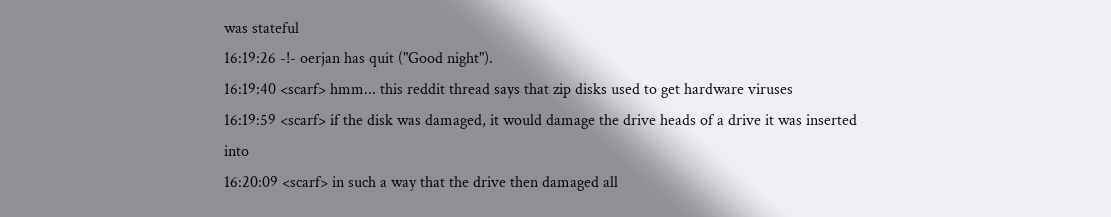was stateful
16:19:26 -!- oerjan has quit ("Good night").
16:19:40 <scarf> hmm... this reddit thread says that zip disks used to get hardware viruses
16:19:59 <scarf> if the disk was damaged, it would damage the drive heads of a drive it was inserted into
16:20:09 <scarf> in such a way that the drive then damaged all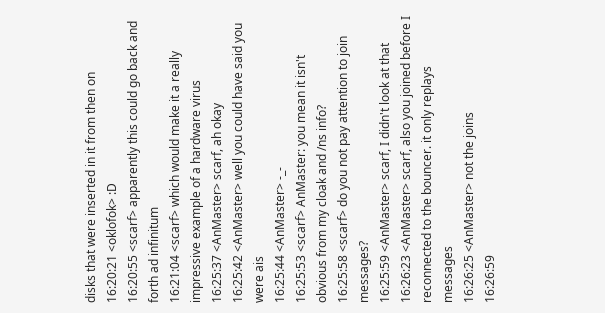disks that were inserted in it from then on
16:20:21 <oklofok> :D
16:20:55 <scarf> apparently this could go back and forth ad infinitum
16:21:04 <scarf> which would make it a really impressive example of a hardware virus
16:25:37 <AnMaster> scarf, ah okay
16:25:42 <AnMaster> well you could have said you were ais
16:25:44 <AnMaster> -_-
16:25:53 <scarf> AnMaster: you mean it isn't obvious from my cloak and /ns info?
16:25:58 <scarf> do you not pay attention to join messages?
16:25:59 <AnMaster> scarf, I didn't look at that
16:26:23 <AnMaster> scarf, also you joined before I reconnected to the bouncer. it only replays messages
16:26:25 <AnMaster> not the joins
16:26:59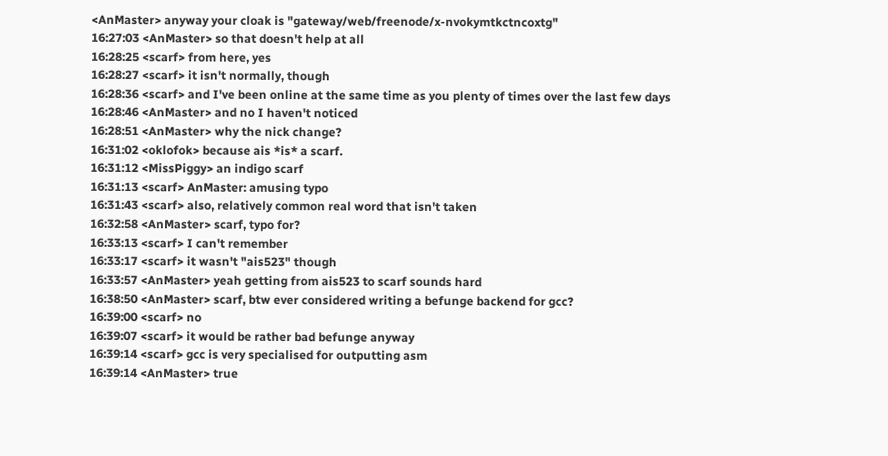<AnMaster> anyway your cloak is "gateway/web/freenode/x-nvokymtkctncoxtg"
16:27:03 <AnMaster> so that doesn't help at all
16:28:25 <scarf> from here, yes
16:28:27 <scarf> it isn't normally, though
16:28:36 <scarf> and I've been online at the same time as you plenty of times over the last few days
16:28:46 <AnMaster> and no I haven't noticed
16:28:51 <AnMaster> why the nick change?
16:31:02 <oklofok> because ais *is* a scarf.
16:31:12 <MissPiggy> an indigo scarf
16:31:13 <scarf> AnMaster: amusing typo
16:31:43 <scarf> also, relatively common real word that isn't taken
16:32:58 <AnMaster> scarf, typo for?
16:33:13 <scarf> I can't remember
16:33:17 <scarf> it wasn't "ais523" though
16:33:57 <AnMaster> yeah getting from ais523 to scarf sounds hard
16:38:50 <AnMaster> scarf, btw ever considered writing a befunge backend for gcc?
16:39:00 <scarf> no
16:39:07 <scarf> it would be rather bad befunge anyway
16:39:14 <scarf> gcc is very specialised for outputting asm
16:39:14 <AnMaster> true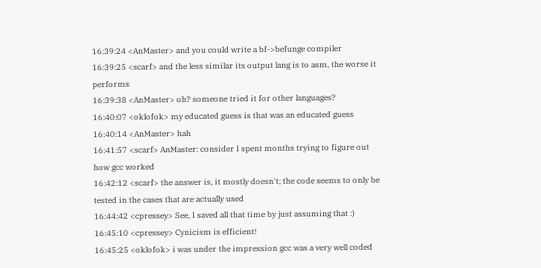16:39:24 <AnMaster> and you could write a bf->befunge compiler
16:39:25 <scarf> and the less similar its output lang is to asm, the worse it performs
16:39:38 <AnMaster> oh? someone tried it for other languages?
16:40:07 <oklofok> my educated guess is that was an educated guess
16:40:14 <AnMaster> hah
16:41:57 <scarf> AnMaster: consider I spent months trying to figure out how gcc worked
16:42:12 <scarf> the answer is, it mostly doesn't; the code seems to only be tested in the cases that are actually used
16:44:42 <cpressey> See, I saved all that time by just assuming that :)
16:45:10 <cpressey> Cynicism is efficient!
16:45:25 <oklofok> i was under the impression gcc was a very well coded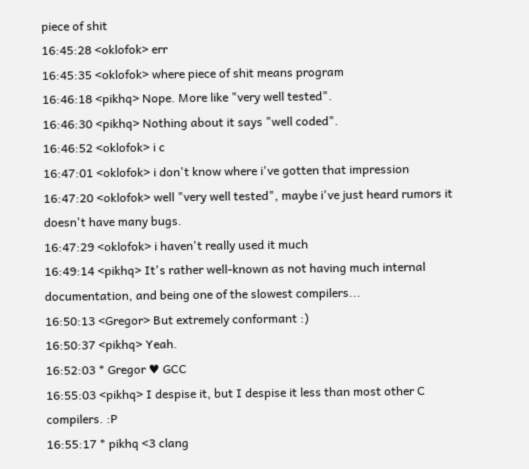piece of shit
16:45:28 <oklofok> err
16:45:35 <oklofok> where piece of shit means program
16:46:18 <pikhq> Nope. More like "very well tested".
16:46:30 <pikhq> Nothing about it says "well coded".
16:46:52 <oklofok> i c
16:47:01 <oklofok> i don't know where i've gotten that impression
16:47:20 <oklofok> well "very well tested", maybe i've just heard rumors it doesn't have many bugs.
16:47:29 <oklofok> i haven't really used it much
16:49:14 <pikhq> It's rather well-known as not having much internal documentation, and being one of the slowest compilers...
16:50:13 <Gregor> But extremely conformant :)
16:50:37 <pikhq> Yeah.
16:52:03 * Gregor ♥ GCC
16:55:03 <pikhq> I despise it, but I despise it less than most other C compilers. :P
16:55:17 * pikhq <3 clang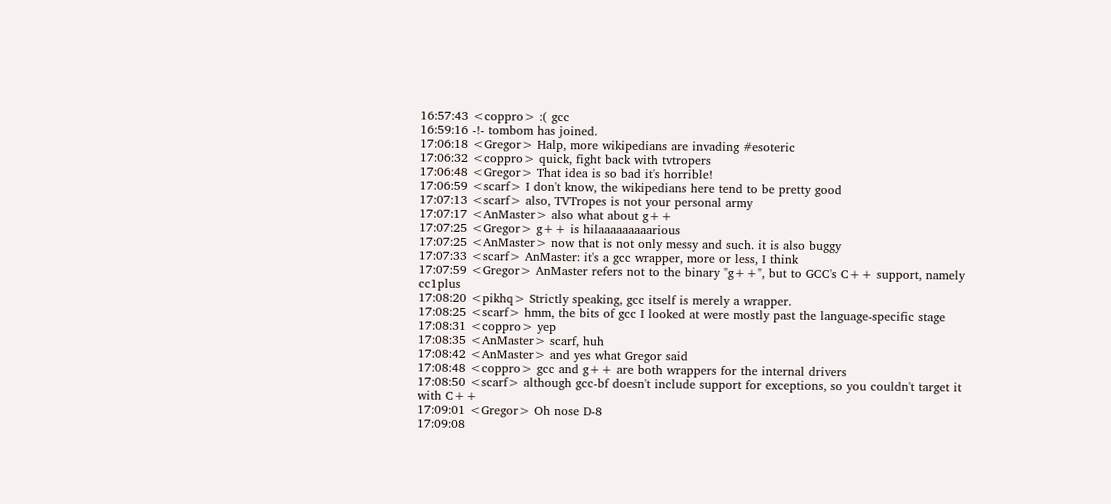16:57:43 <coppro> :( gcc
16:59:16 -!- tombom has joined.
17:06:18 <Gregor> Halp, more wikipedians are invading #esoteric
17:06:32 <coppro> quick, fight back with tvtropers
17:06:48 <Gregor> That idea is so bad it's horrible!
17:06:59 <scarf> I don't know, the wikipedians here tend to be pretty good
17:07:13 <scarf> also, TVTropes is not your personal army
17:07:17 <AnMaster> also what about g++
17:07:25 <Gregor> g++ is hilaaaaaaaaarious
17:07:25 <AnMaster> now that is not only messy and such. it is also buggy
17:07:33 <scarf> AnMaster: it's a gcc wrapper, more or less, I think
17:07:59 <Gregor> AnMaster refers not to the binary "g++", but to GCC's C++ support, namely cc1plus
17:08:20 <pikhq> Strictly speaking, gcc itself is merely a wrapper.
17:08:25 <scarf> hmm, the bits of gcc I looked at were mostly past the language-specific stage
17:08:31 <coppro> yep
17:08:35 <AnMaster> scarf, huh
17:08:42 <AnMaster> and yes what Gregor said
17:08:48 <coppro> gcc and g++ are both wrappers for the internal drivers
17:08:50 <scarf> although gcc-bf doesn't include support for exceptions, so you couldn't target it with C++
17:09:01 <Gregor> Oh nose D-8
17:09:08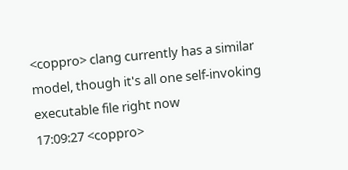<coppro> clang currently has a similar model, though it's all one self-invoking executable file right now
17:09:27 <coppro>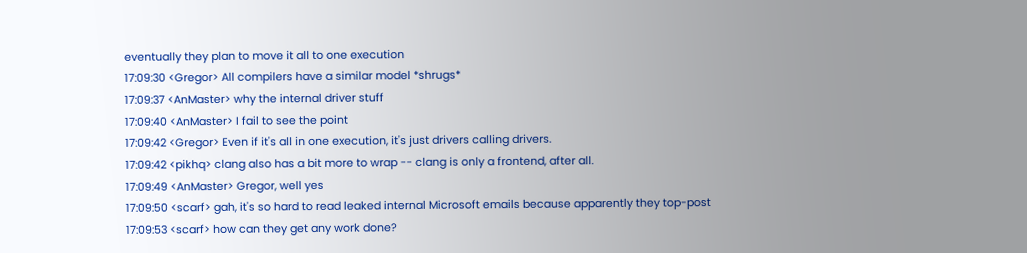eventually they plan to move it all to one execution
17:09:30 <Gregor> All compilers have a similar model *shrugs*
17:09:37 <AnMaster> why the internal driver stuff
17:09:40 <AnMaster> I fail to see the point
17:09:42 <Gregor> Even if it's all in one execution, it's just drivers calling drivers.
17:09:42 <pikhq> clang also has a bit more to wrap -- clang is only a frontend, after all.
17:09:49 <AnMaster> Gregor, well yes
17:09:50 <scarf> gah, it's so hard to read leaked internal Microsoft emails because apparently they top-post
17:09:53 <scarf> how can they get any work done?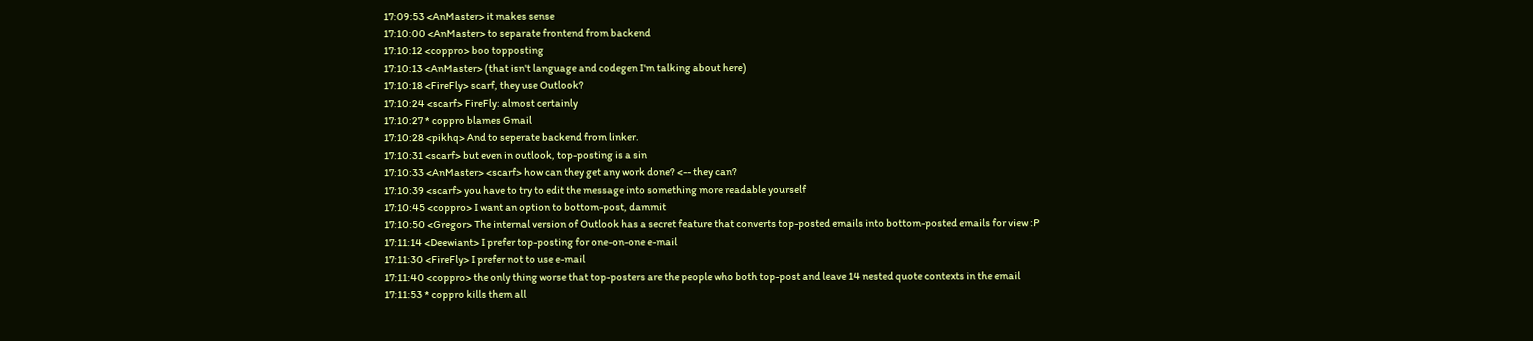17:09:53 <AnMaster> it makes sense
17:10:00 <AnMaster> to separate frontend from backend
17:10:12 <coppro> boo topposting
17:10:13 <AnMaster> (that isn't language and codegen I'm talking about here)
17:10:18 <FireFly> scarf, they use Outlook?
17:10:24 <scarf> FireFly: almost certainly
17:10:27 * coppro blames Gmail
17:10:28 <pikhq> And to seperate backend from linker.
17:10:31 <scarf> but even in outlook, top-posting is a sin
17:10:33 <AnMaster> <scarf> how can they get any work done? <-- they can?
17:10:39 <scarf> you have to try to edit the message into something more readable yourself
17:10:45 <coppro> I want an option to bottom-post, dammit
17:10:50 <Gregor> The internal version of Outlook has a secret feature that converts top-posted emails into bottom-posted emails for view :P
17:11:14 <Deewiant> I prefer top-posting for one-on-one e-mail
17:11:30 <FireFly> I prefer not to use e-mail
17:11:40 <coppro> the only thing worse that top-posters are the people who both top-post and leave 14 nested quote contexts in the email
17:11:53 * coppro kills them all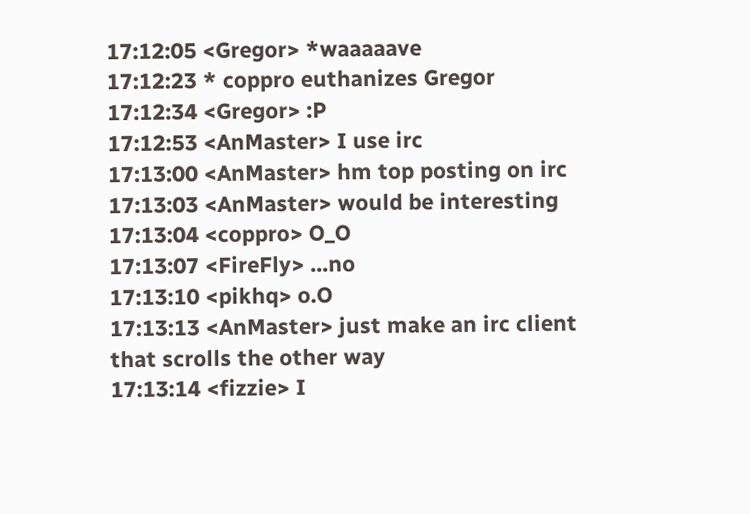17:12:05 <Gregor> *waaaaave
17:12:23 * coppro euthanizes Gregor
17:12:34 <Gregor> :P
17:12:53 <AnMaster> I use irc
17:13:00 <AnMaster> hm top posting on irc
17:13:03 <AnMaster> would be interesting
17:13:04 <coppro> O_O
17:13:07 <FireFly> ...no
17:13:10 <pikhq> o.O
17:13:13 <AnMaster> just make an irc client that scrolls the other way
17:13:14 <fizzie> I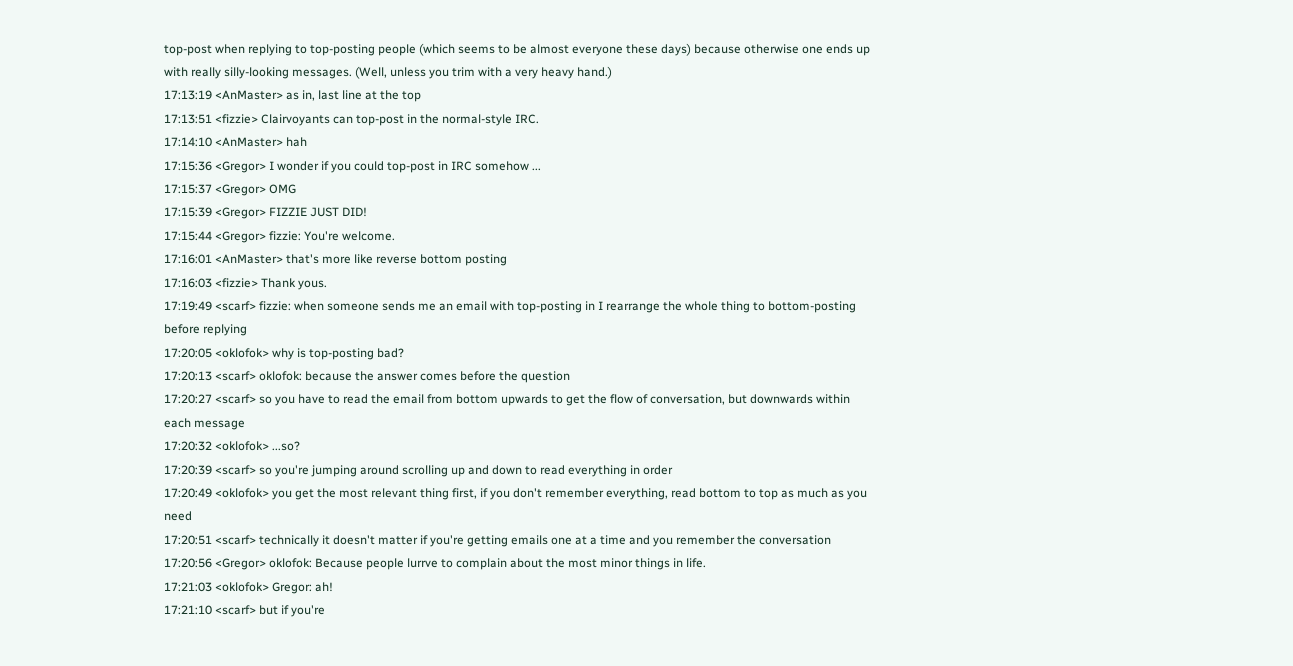top-post when replying to top-posting people (which seems to be almost everyone these days) because otherwise one ends up with really silly-looking messages. (Well, unless you trim with a very heavy hand.)
17:13:19 <AnMaster> as in, last line at the top
17:13:51 <fizzie> Clairvoyants can top-post in the normal-style IRC.
17:14:10 <AnMaster> hah
17:15:36 <Gregor> I wonder if you could top-post in IRC somehow ...
17:15:37 <Gregor> OMG
17:15:39 <Gregor> FIZZIE JUST DID!
17:15:44 <Gregor> fizzie: You're welcome.
17:16:01 <AnMaster> that's more like reverse bottom posting
17:16:03 <fizzie> Thank yous.
17:19:49 <scarf> fizzie: when someone sends me an email with top-posting in I rearrange the whole thing to bottom-posting before replying
17:20:05 <oklofok> why is top-posting bad?
17:20:13 <scarf> oklofok: because the answer comes before the question
17:20:27 <scarf> so you have to read the email from bottom upwards to get the flow of conversation, but downwards within each message
17:20:32 <oklofok> ...so?
17:20:39 <scarf> so you're jumping around scrolling up and down to read everything in order
17:20:49 <oklofok> you get the most relevant thing first, if you don't remember everything, read bottom to top as much as you need
17:20:51 <scarf> technically it doesn't matter if you're getting emails one at a time and you remember the conversation
17:20:56 <Gregor> oklofok: Because people lurrve to complain about the most minor things in life.
17:21:03 <oklofok> Gregor: ah!
17:21:10 <scarf> but if you're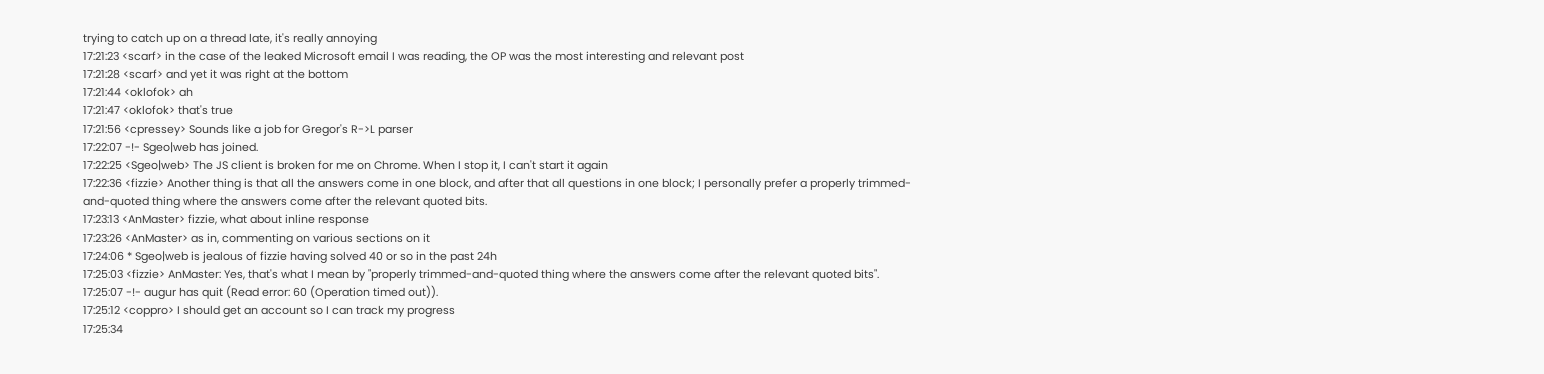trying to catch up on a thread late, it's really annoying
17:21:23 <scarf> in the case of the leaked Microsoft email I was reading, the OP was the most interesting and relevant post
17:21:28 <scarf> and yet it was right at the bottom
17:21:44 <oklofok> ah
17:21:47 <oklofok> that's true
17:21:56 <cpressey> Sounds like a job for Gregor's R->L parser
17:22:07 -!- Sgeo|web has joined.
17:22:25 <Sgeo|web> The JS client is broken for me on Chrome. When I stop it, I can't start it again
17:22:36 <fizzie> Another thing is that all the answers come in one block, and after that all questions in one block; I personally prefer a properly trimmed-and-quoted thing where the answers come after the relevant quoted bits.
17:23:13 <AnMaster> fizzie, what about inline response
17:23:26 <AnMaster> as in, commenting on various sections on it
17:24:06 * Sgeo|web is jealous of fizzie having solved 40 or so in the past 24h
17:25:03 <fizzie> AnMaster: Yes, that's what I mean by "properly trimmed-and-quoted thing where the answers come after the relevant quoted bits".
17:25:07 -!- augur has quit (Read error: 60 (Operation timed out)).
17:25:12 <coppro> I should get an account so I can track my progress
17:25:34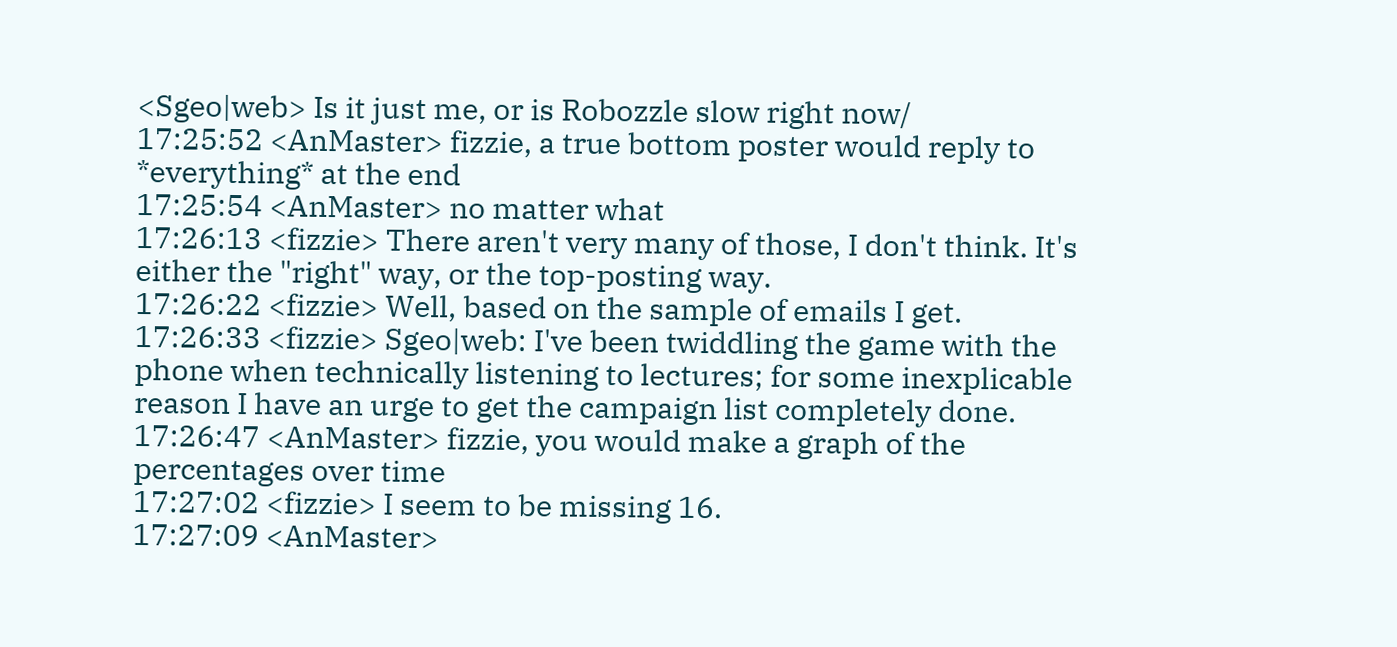<Sgeo|web> Is it just me, or is Robozzle slow right now/
17:25:52 <AnMaster> fizzie, a true bottom poster would reply to *everything* at the end
17:25:54 <AnMaster> no matter what
17:26:13 <fizzie> There aren't very many of those, I don't think. It's either the "right" way, or the top-posting way.
17:26:22 <fizzie> Well, based on the sample of emails I get.
17:26:33 <fizzie> Sgeo|web: I've been twiddling the game with the phone when technically listening to lectures; for some inexplicable reason I have an urge to get the campaign list completely done.
17:26:47 <AnMaster> fizzie, you would make a graph of the percentages over time
17:27:02 <fizzie> I seem to be missing 16.
17:27:09 <AnMaster>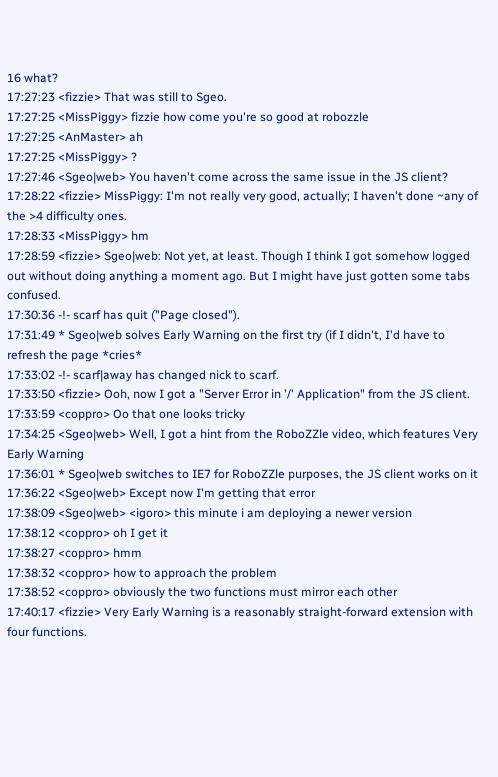16 what?
17:27:23 <fizzie> That was still to Sgeo.
17:27:25 <MissPiggy> fizzie how come you're so good at robozzle
17:27:25 <AnMaster> ah
17:27:25 <MissPiggy> ?
17:27:46 <Sgeo|web> You haven't come across the same issue in the JS client?
17:28:22 <fizzie> MissPiggy: I'm not really very good, actually; I haven't done ~any of the >4 difficulty ones.
17:28:33 <MissPiggy> hm
17:28:59 <fizzie> Sgeo|web: Not yet, at least. Though I think I got somehow logged out without doing anything a moment ago. But I might have just gotten some tabs confused.
17:30:36 -!- scarf has quit ("Page closed").
17:31:49 * Sgeo|web solves Early Warning on the first try (if I didn't, I'd have to refresh the page *cries*
17:33:02 -!- scarf|away has changed nick to scarf.
17:33:50 <fizzie> Ooh, now I got a "Server Error in '/' Application" from the JS client.
17:33:59 <coppro> Oo that one looks tricky
17:34:25 <Sgeo|web> Well, I got a hint from the RoboZZle video, which features Very Early Warning
17:36:01 * Sgeo|web switches to IE7 for RoboZZle purposes, the JS client works on it
17:36:22 <Sgeo|web> Except now I'm getting that error
17:38:09 <Sgeo|web> <igoro> this minute i am deploying a newer version
17:38:12 <coppro> oh I get it
17:38:27 <coppro> hmm
17:38:32 <coppro> how to approach the problem
17:38:52 <coppro> obviously the two functions must mirror each other
17:40:17 <fizzie> Very Early Warning is a reasonably straight-forward extension with four functions.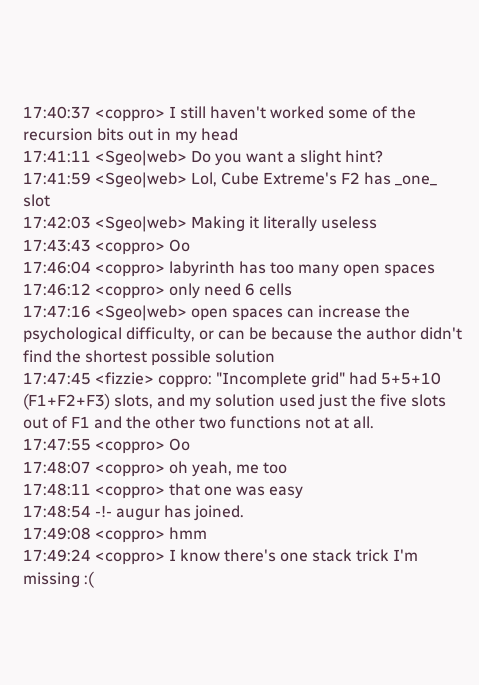17:40:37 <coppro> I still haven't worked some of the recursion bits out in my head
17:41:11 <Sgeo|web> Do you want a slight hint?
17:41:59 <Sgeo|web> Lol, Cube Extreme's F2 has _one_ slot
17:42:03 <Sgeo|web> Making it literally useless
17:43:43 <coppro> Oo
17:46:04 <coppro> labyrinth has too many open spaces
17:46:12 <coppro> only need 6 cells
17:47:16 <Sgeo|web> open spaces can increase the psychological difficulty, or can be because the author didn't find the shortest possible solution
17:47:45 <fizzie> coppro: "Incomplete grid" had 5+5+10 (F1+F2+F3) slots, and my solution used just the five slots out of F1 and the other two functions not at all.
17:47:55 <coppro> Oo
17:48:07 <coppro> oh yeah, me too
17:48:11 <coppro> that one was easy
17:48:54 -!- augur has joined.
17:49:08 <coppro> hmm
17:49:24 <coppro> I know there's one stack trick I'm missing :(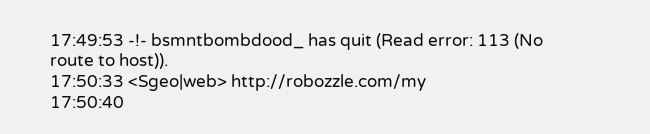17:49:53 -!- bsmntbombdood_ has quit (Read error: 113 (No route to host)).
17:50:33 <Sgeo|web> http://robozzle.com/my
17:50:40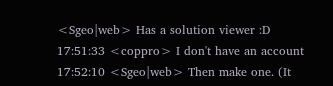<Sgeo|web> Has a solution viewer :D
17:51:33 <coppro> I don't have an account
17:52:10 <Sgeo|web> Then make one. (It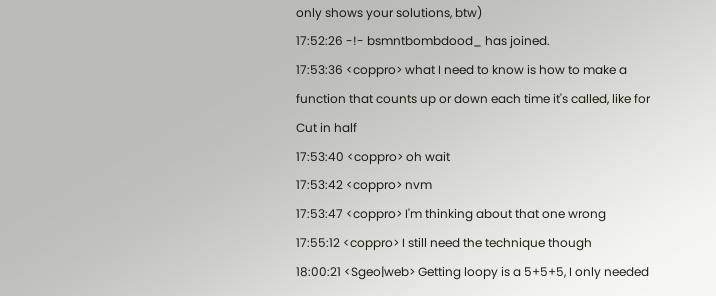only shows your solutions, btw)
17:52:26 -!- bsmntbombdood_ has joined.
17:53:36 <coppro> what I need to know is how to make a function that counts up or down each time it's called, like for Cut in half
17:53:40 <coppro> oh wait
17:53:42 <coppro> nvm
17:53:47 <coppro> I'm thinking about that one wrong
17:55:12 <coppro> I still need the technique though
18:00:21 <Sgeo|web> Getting loopy is a 5+5+5, I only needed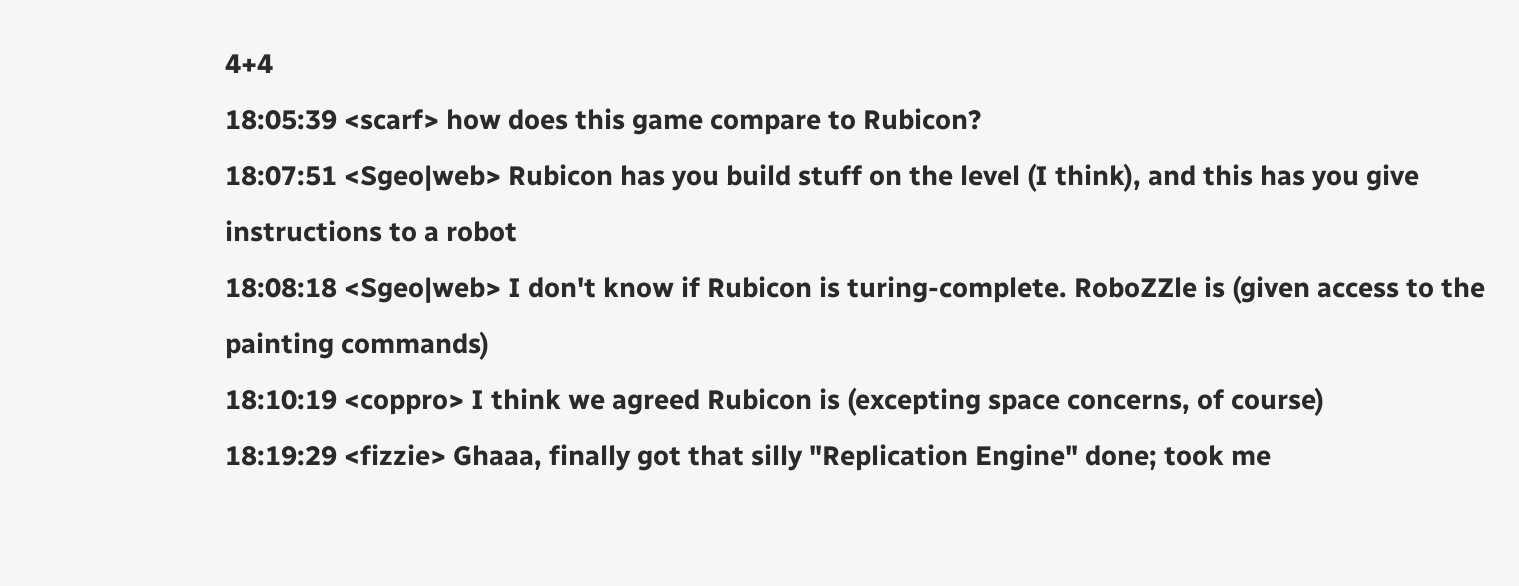4+4
18:05:39 <scarf> how does this game compare to Rubicon?
18:07:51 <Sgeo|web> Rubicon has you build stuff on the level (I think), and this has you give instructions to a robot
18:08:18 <Sgeo|web> I don't know if Rubicon is turing-complete. RoboZZle is (given access to the painting commands)
18:10:19 <coppro> I think we agreed Rubicon is (excepting space concerns, of course)
18:19:29 <fizzie> Ghaaa, finally got that silly "Replication Engine" done; took me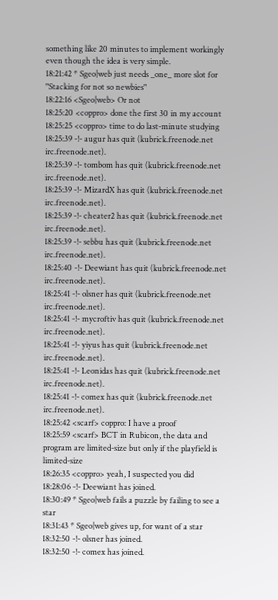something like 20 minutes to implement workingly even though the idea is very simple.
18:21:42 * Sgeo|web just needs _one_ more slot for "Stacking for not so newbies"
18:22:16 <Sgeo|web> Or not
18:25:20 <coppro> done the first 30 in my account
18:25:25 <coppro> time to do last-minute studying
18:25:39 -!- augur has quit (kubrick.freenode.net irc.freenode.net).
18:25:39 -!- tombom has quit (kubrick.freenode.net irc.freenode.net).
18:25:39 -!- MizardX has quit (kubrick.freenode.net irc.freenode.net).
18:25:39 -!- cheater2 has quit (kubrick.freenode.net irc.freenode.net).
18:25:39 -!- sebbu has quit (kubrick.freenode.net irc.freenode.net).
18:25:40 -!- Deewiant has quit (kubrick.freenode.net irc.freenode.net).
18:25:41 -!- olsner has quit (kubrick.freenode.net irc.freenode.net).
18:25:41 -!- mycroftiv has quit (kubrick.freenode.net irc.freenode.net).
18:25:41 -!- yiyus has quit (kubrick.freenode.net irc.freenode.net).
18:25:41 -!- Leonidas has quit (kubrick.freenode.net irc.freenode.net).
18:25:41 -!- comex has quit (kubrick.freenode.net irc.freenode.net).
18:25:42 <scarf> coppro: I have a proof
18:25:59 <scarf> BCT in Rubicon, the data and program are limited-size but only if the playfield is limited-size
18:26:35 <coppro> yeah, I suspected you did
18:28:06 -!- Deewiant has joined.
18:30:49 * Sgeo|web fails a puzzle by failing to see a star
18:31:43 * Sgeo|web gives up, for want of a star
18:32:50 -!- olsner has joined.
18:32:50 -!- comex has joined.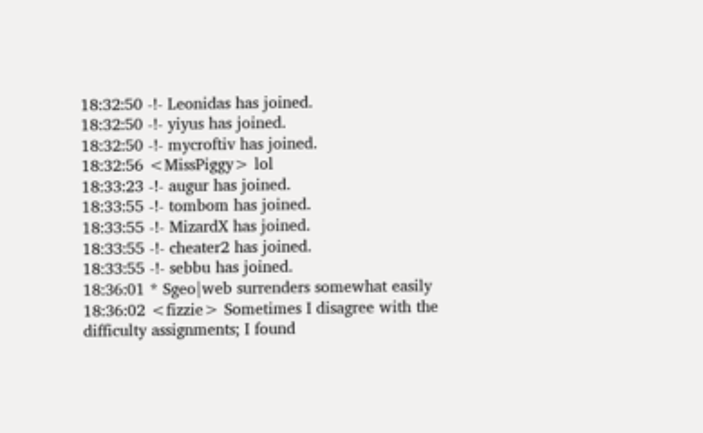18:32:50 -!- Leonidas has joined.
18:32:50 -!- yiyus has joined.
18:32:50 -!- mycroftiv has joined.
18:32:56 <MissPiggy> lol
18:33:23 -!- augur has joined.
18:33:55 -!- tombom has joined.
18:33:55 -!- MizardX has joined.
18:33:55 -!- cheater2 has joined.
18:33:55 -!- sebbu has joined.
18:36:01 * Sgeo|web surrenders somewhat easily
18:36:02 <fizzie> Sometimes I disagree with the difficulty assignments; I found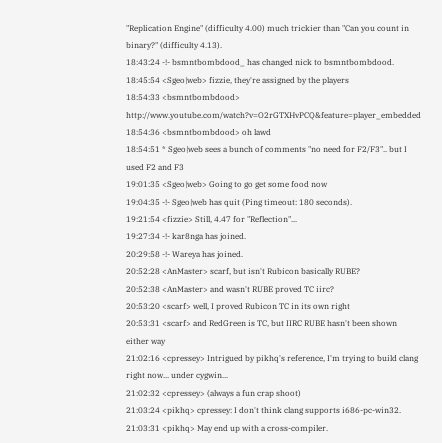"Replication Engine" (difficulty 4.00) much trickier than "Can you count in binary?" (difficulty 4.13).
18:43:24 -!- bsmntbombdood_ has changed nick to bsmntbombdood.
18:45:54 <Sgeo|web> fizzie, they're assigned by the players
18:54:33 <bsmntbombdood> http://www.youtube.com/watch?v=O2rGTXHvPCQ&feature=player_embedded
18:54:36 <bsmntbombdood> oh lawd
18:54:51 * Sgeo|web sees a bunch of comments "no need for F2/F3".. but I used F2 and F3
19:01:35 <Sgeo|web> Going to go get some food now
19:04:35 -!- Sgeo|web has quit (Ping timeout: 180 seconds).
19:21:54 <fizzie> Still, 4.47 for "Reflection"...
19:27:34 -!- kar8nga has joined.
20:29:58 -!- Wareya has joined.
20:52:28 <AnMaster> scarf, but isn't Rubicon basically RUBE?
20:52:38 <AnMaster> and wasn't RUBE proved TC iirc?
20:53:20 <scarf> well, I proved Rubicon TC in its own right
20:53:31 <scarf> and RedGreen is TC, but IIRC RUBE hasn't been shown either way
21:02:16 <cpressey> Intrigued by pikhq's reference, I'm trying to build clang right now... under cygwin...
21:02:32 <cpressey> (always a fun crap shoot)
21:03:24 <pikhq> cpressey: I don't think clang supports i686-pc-win32.
21:03:31 <pikhq> May end up with a cross-compiler.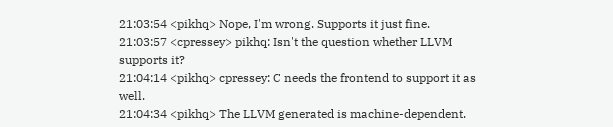21:03:54 <pikhq> Nope, I'm wrong. Supports it just fine.
21:03:57 <cpressey> pikhq: Isn't the question whether LLVM supports it?
21:04:14 <pikhq> cpressey: C needs the frontend to support it as well.
21:04:34 <pikhq> The LLVM generated is machine-dependent.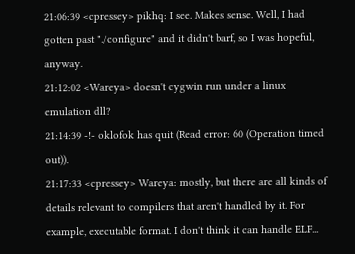21:06:39 <cpressey> pikhq: I see. Makes sense. Well, I had gotten past "./configure" and it didn't barf, so I was hopeful, anyway.
21:12:02 <Wareya> doesn't cygwin run under a linux emulation dll?
21:14:39 -!- oklofok has quit (Read error: 60 (Operation timed out)).
21:17:33 <cpressey> Wareya: mostly, but there are all kinds of details relevant to compilers that aren't handled by it. For example, executable format. I don't think it can handle ELF...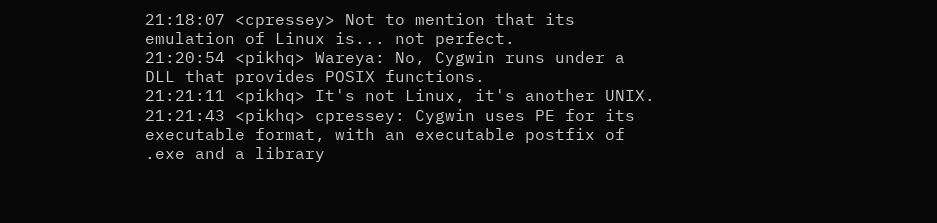21:18:07 <cpressey> Not to mention that its emulation of Linux is... not perfect.
21:20:54 <pikhq> Wareya: No, Cygwin runs under a DLL that provides POSIX functions.
21:21:11 <pikhq> It's not Linux, it's another UNIX.
21:21:43 <pikhq> cpressey: Cygwin uses PE for its executable format, with an executable postfix of .exe and a library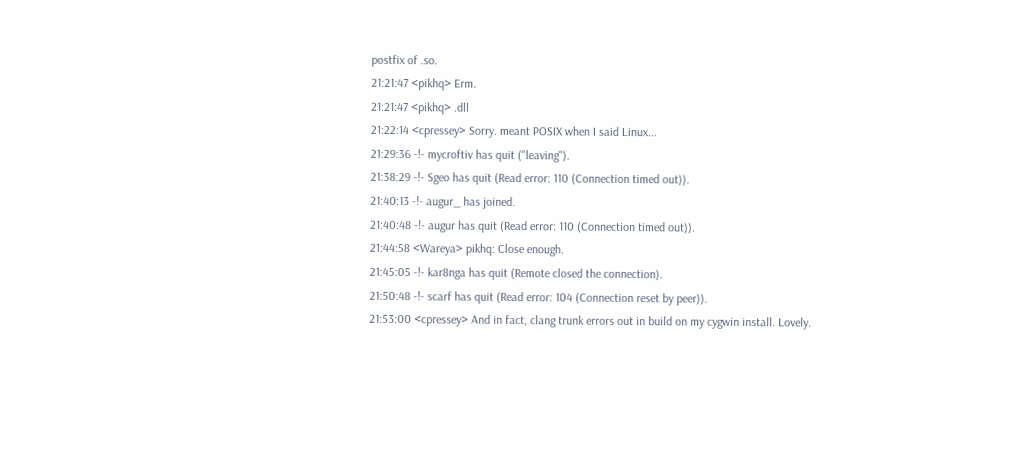postfix of .so.
21:21:47 <pikhq> Erm.
21:21:47 <pikhq> .dll
21:22:14 <cpressey> Sorry. meant POSIX when I said Linux...
21:29:36 -!- mycroftiv has quit ("leaving").
21:38:29 -!- Sgeo has quit (Read error: 110 (Connection timed out)).
21:40:13 -!- augur_ has joined.
21:40:48 -!- augur has quit (Read error: 110 (Connection timed out)).
21:44:58 <Wareya> pikhq: Close enough.
21:45:05 -!- kar8nga has quit (Remote closed the connection).
21:50:48 -!- scarf has quit (Read error: 104 (Connection reset by peer)).
21:53:00 <cpressey> And in fact, clang trunk errors out in build on my cygwin install. Lovely.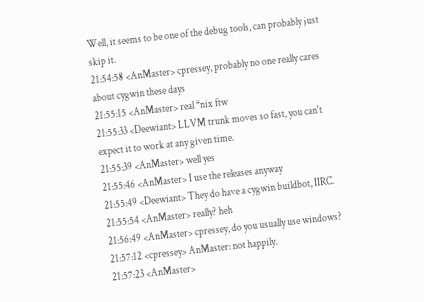Well, it seems to be one of the debug tools, can probably just skip it.
21:54:58 <AnMaster> cpressey, probably no one really cares about cygwin these days
21:55:15 <AnMaster> real *nix ftw
21:55:33 <Deewiant> LLVM trunk moves so fast, you can't expect it to work at any given time.
21:55:39 <AnMaster> well yes
21:55:46 <AnMaster> I use the releases anyway
21:55:49 <Deewiant> They do have a cygwin buildbot, IIRC.
21:55:54 <AnMaster> really? heh
21:56:49 <AnMaster> cpressey, do you usually use windows?
21:57:12 <cpressey> AnMaster: not happily.
21:57:23 <AnMaster>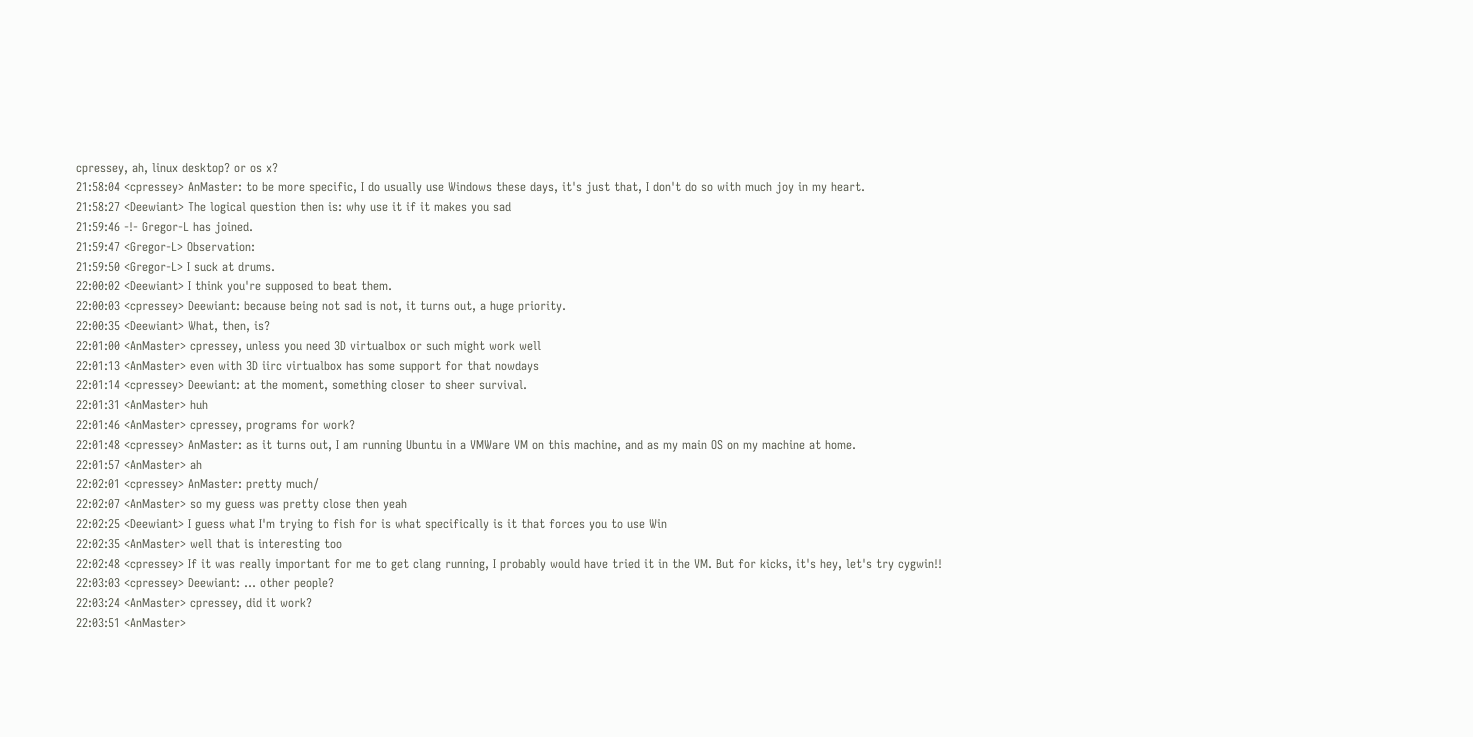cpressey, ah, linux desktop? or os x?
21:58:04 <cpressey> AnMaster: to be more specific, I do usually use Windows these days, it's just that, I don't do so with much joy in my heart.
21:58:27 <Deewiant> The logical question then is: why use it if it makes you sad
21:59:46 -!- Gregor-L has joined.
21:59:47 <Gregor-L> Observation:
21:59:50 <Gregor-L> I suck at drums.
22:00:02 <Deewiant> I think you're supposed to beat them.
22:00:03 <cpressey> Deewiant: because being not sad is not, it turns out, a huge priority.
22:00:35 <Deewiant> What, then, is?
22:01:00 <AnMaster> cpressey, unless you need 3D virtualbox or such might work well
22:01:13 <AnMaster> even with 3D iirc virtualbox has some support for that nowdays
22:01:14 <cpressey> Deewiant: at the moment, something closer to sheer survival.
22:01:31 <AnMaster> huh
22:01:46 <AnMaster> cpressey, programs for work?
22:01:48 <cpressey> AnMaster: as it turns out, I am running Ubuntu in a VMWare VM on this machine, and as my main OS on my machine at home.
22:01:57 <AnMaster> ah
22:02:01 <cpressey> AnMaster: pretty much/
22:02:07 <AnMaster> so my guess was pretty close then yeah
22:02:25 <Deewiant> I guess what I'm trying to fish for is what specifically is it that forces you to use Win
22:02:35 <AnMaster> well that is interesting too
22:02:48 <cpressey> If it was really important for me to get clang running, I probably would have tried it in the VM. But for kicks, it's hey, let's try cygwin!!
22:03:03 <cpressey> Deewiant: ... other people?
22:03:24 <AnMaster> cpressey, did it work?
22:03:51 <AnMaster>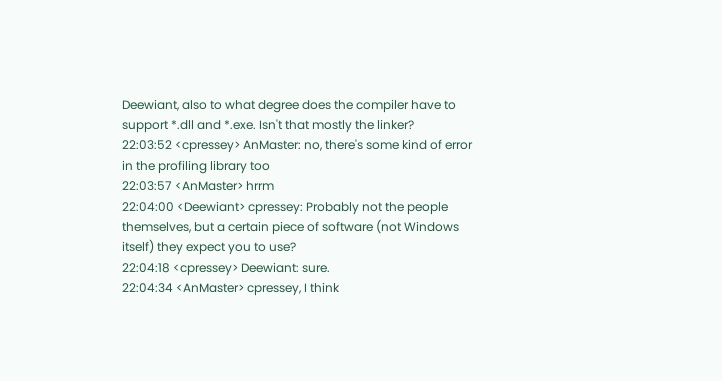Deewiant, also to what degree does the compiler have to support *.dll and *.exe. Isn't that mostly the linker?
22:03:52 <cpressey> AnMaster: no, there's some kind of error in the profiling library too
22:03:57 <AnMaster> hrrm
22:04:00 <Deewiant> cpressey: Probably not the people themselves, but a certain piece of software (not Windows itself) they expect you to use?
22:04:18 <cpressey> Deewiant: sure.
22:04:34 <AnMaster> cpressey, I think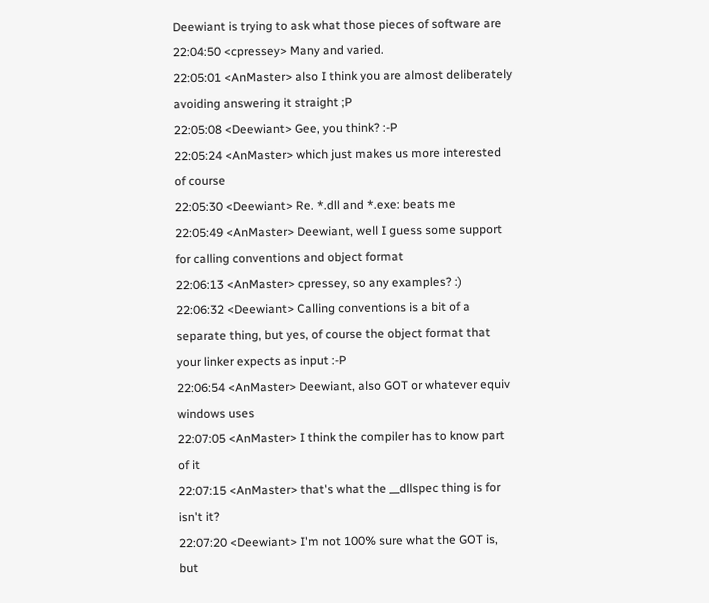Deewiant is trying to ask what those pieces of software are
22:04:50 <cpressey> Many and varied.
22:05:01 <AnMaster> also I think you are almost deliberately avoiding answering it straight ;P
22:05:08 <Deewiant> Gee, you think? :-P
22:05:24 <AnMaster> which just makes us more interested of course
22:05:30 <Deewiant> Re. *.dll and *.exe: beats me
22:05:49 <AnMaster> Deewiant, well I guess some support for calling conventions and object format
22:06:13 <AnMaster> cpressey, so any examples? :)
22:06:32 <Deewiant> Calling conventions is a bit of a separate thing, but yes, of course the object format that your linker expects as input :-P
22:06:54 <AnMaster> Deewiant, also GOT or whatever equiv windows uses
22:07:05 <AnMaster> I think the compiler has to know part of it
22:07:15 <AnMaster> that's what the __dllspec thing is for isn't it?
22:07:20 <Deewiant> I'm not 100% sure what the GOT is, but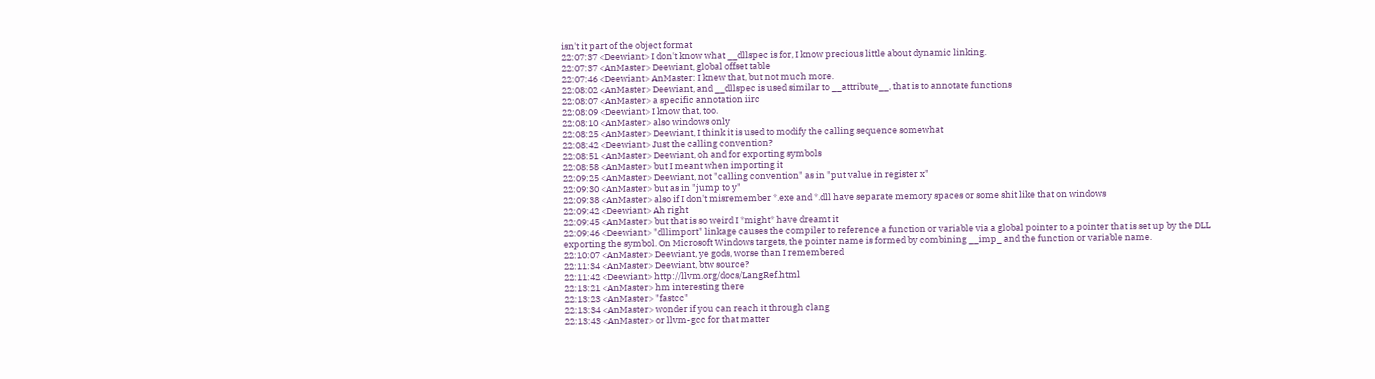isn't it part of the object format
22:07:37 <Deewiant> I don't know what __dllspec is for, I know precious little about dynamic linking.
22:07:37 <AnMaster> Deewiant, global offset table
22:07:46 <Deewiant> AnMaster: I knew that, but not much more.
22:08:02 <AnMaster> Deewiant, and __dllspec is used similar to __attribute__, that is to annotate functions
22:08:07 <AnMaster> a specific annotation iirc
22:08:09 <Deewiant> I know that, too.
22:08:10 <AnMaster> also windows only
22:08:25 <AnMaster> Deewiant, I think it is used to modify the calling sequence somewhat
22:08:42 <Deewiant> Just the calling convention?
22:08:51 <AnMaster> Deewiant, oh and for exporting symbols
22:08:58 <AnMaster> but I meant when importing it
22:09:25 <AnMaster> Deewiant, not "calling convention" as in "put value in register x"
22:09:30 <AnMaster> but as in "jump to y"
22:09:38 <AnMaster> also if I don't misremember *.exe and *.dll have separate memory spaces or some shit like that on windows
22:09:42 <Deewiant> Ah right
22:09:45 <AnMaster> but that is so weird I *might* have dreamt it
22:09:46 <Deewiant> "dllimport" linkage causes the compiler to reference a function or variable via a global pointer to a pointer that is set up by the DLL exporting the symbol. On Microsoft Windows targets, the pointer name is formed by combining __imp_ and the function or variable name.
22:10:07 <AnMaster> Deewiant, ye gods, worse than I remembered
22:11:34 <AnMaster> Deewiant, btw source?
22:11:42 <Deewiant> http://llvm.org/docs/LangRef.html
22:13:21 <AnMaster> hm interesting there
22:13:23 <AnMaster> "fastcc"
22:13:34 <AnMaster> wonder if you can reach it through clang
22:13:43 <AnMaster> or llvm-gcc for that matter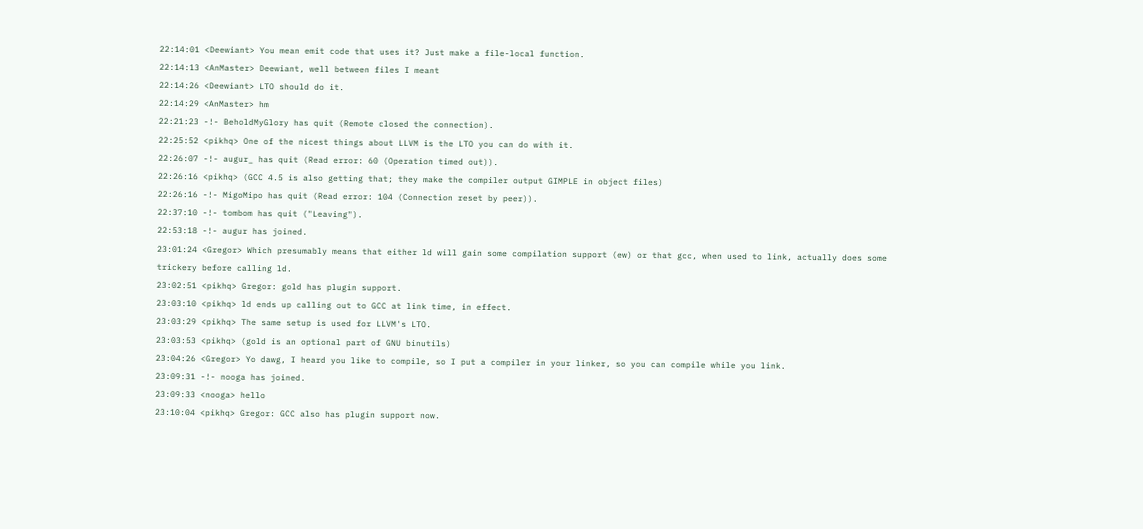22:14:01 <Deewiant> You mean emit code that uses it? Just make a file-local function.
22:14:13 <AnMaster> Deewiant, well between files I meant
22:14:26 <Deewiant> LTO should do it.
22:14:29 <AnMaster> hm
22:21:23 -!- BeholdMyGlory has quit (Remote closed the connection).
22:25:52 <pikhq> One of the nicest things about LLVM is the LTO you can do with it.
22:26:07 -!- augur_ has quit (Read error: 60 (Operation timed out)).
22:26:16 <pikhq> (GCC 4.5 is also getting that; they make the compiler output GIMPLE in object files)
22:26:16 -!- MigoMipo has quit (Read error: 104 (Connection reset by peer)).
22:37:10 -!- tombom has quit ("Leaving").
22:53:18 -!- augur has joined.
23:01:24 <Gregor> Which presumably means that either ld will gain some compilation support (ew) or that gcc, when used to link, actually does some trickery before calling ld.
23:02:51 <pikhq> Gregor: gold has plugin support.
23:03:10 <pikhq> ld ends up calling out to GCC at link time, in effect.
23:03:29 <pikhq> The same setup is used for LLVM's LTO.
23:03:53 <pikhq> (gold is an optional part of GNU binutils)
23:04:26 <Gregor> Yo dawg, I heard you like to compile, so I put a compiler in your linker, so you can compile while you link.
23:09:31 -!- nooga has joined.
23:09:33 <nooga> hello
23:10:04 <pikhq> Gregor: GCC also has plugin support now.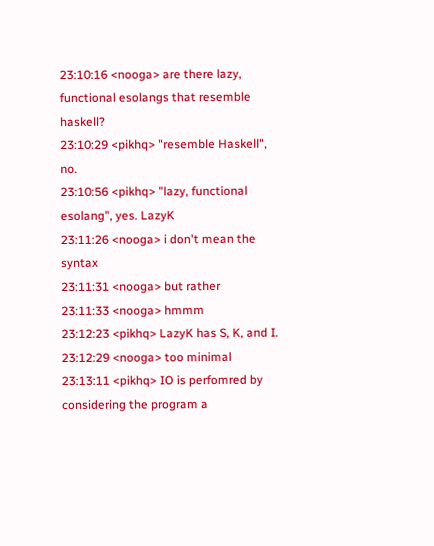23:10:16 <nooga> are there lazy, functional esolangs that resemble haskell?
23:10:29 <pikhq> "resemble Haskell", no.
23:10:56 <pikhq> "lazy, functional esolang", yes. LazyK
23:11:26 <nooga> i don't mean the syntax
23:11:31 <nooga> but rather
23:11:33 <nooga> hmmm
23:12:23 <pikhq> LazyK has S, K, and I.
23:12:29 <nooga> too minimal
23:13:11 <pikhq> IO is perfomred by considering the program a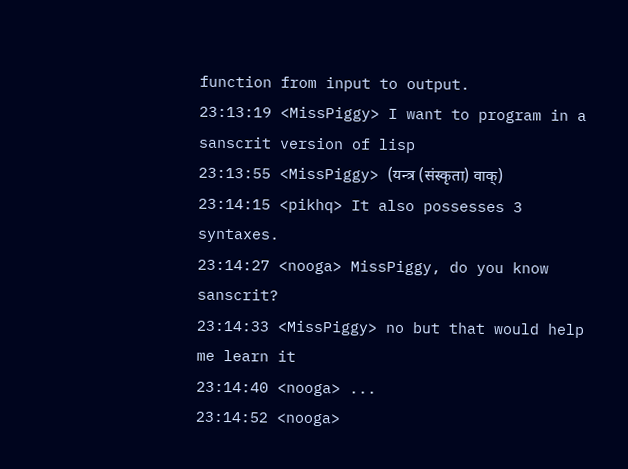function from input to output.
23:13:19 <MissPiggy> I want to program in a sanscrit version of lisp
23:13:55 <MissPiggy> (यन्त्र (संस्कृता) वाक्)
23:14:15 <pikhq> It also possesses 3 syntaxes.
23:14:27 <nooga> MissPiggy, do you know sanscrit?
23:14:33 <MissPiggy> no but that would help me learn it
23:14:40 <nooga> ...
23:14:52 <nooga>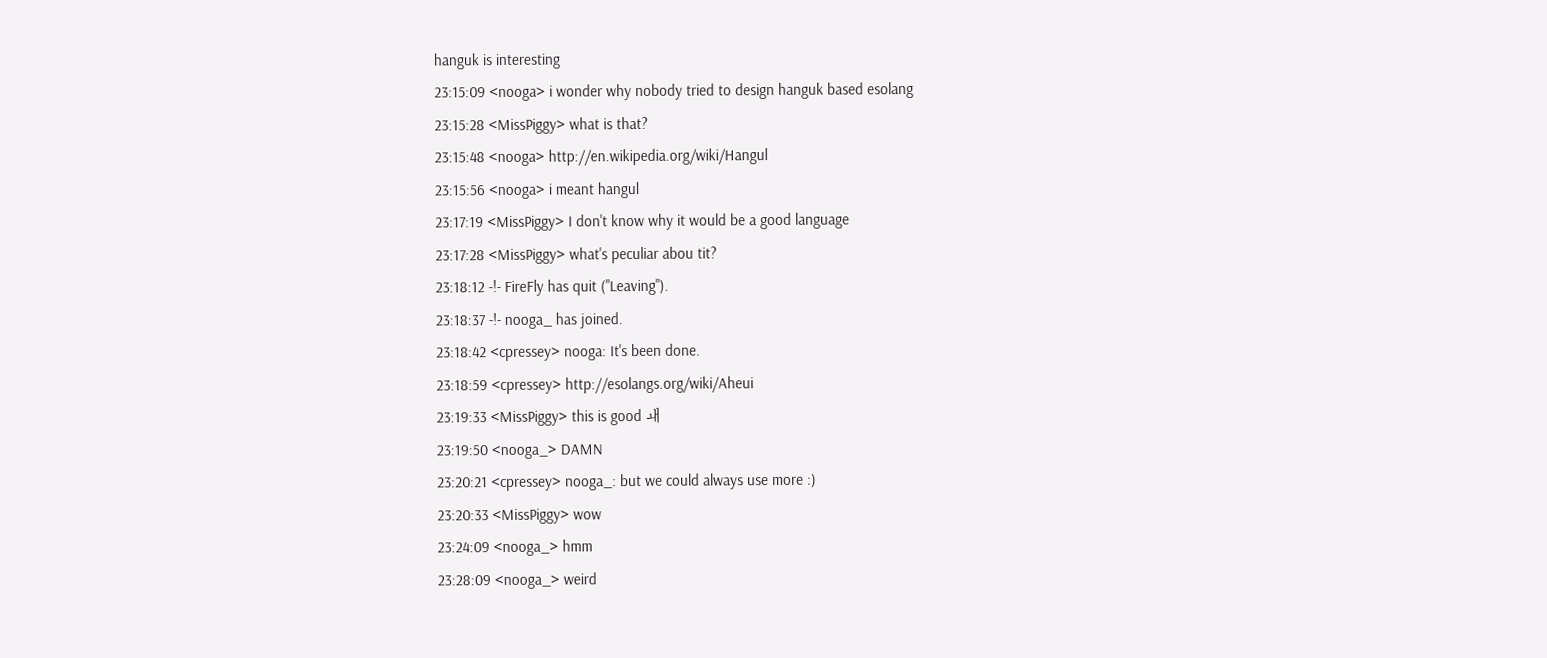hanguk is interesting
23:15:09 <nooga> i wonder why nobody tried to design hanguk based esolang
23:15:28 <MissPiggy> what is that?
23:15:48 <nooga> http://en.wikipedia.org/wiki/Hangul
23:15:56 <nooga> i meant hangul
23:17:19 <MissPiggy> I don't know why it would be a good language
23:17:28 <MissPiggy> what's peculiar abou tit?
23:18:12 -!- FireFly has quit ("Leaving").
23:18:37 -!- nooga_ has joined.
23:18:42 <cpressey> nooga: It's been done.
23:18:59 <cpressey> http://esolangs.org/wiki/Aheui
23:19:33 <MissPiggy> this is good ㅙ
23:19:50 <nooga_> DAMN
23:20:21 <cpressey> nooga_: but we could always use more :)
23:20:33 <MissPiggy> wow
23:24:09 <nooga_> hmm
23:28:09 <nooga_> weird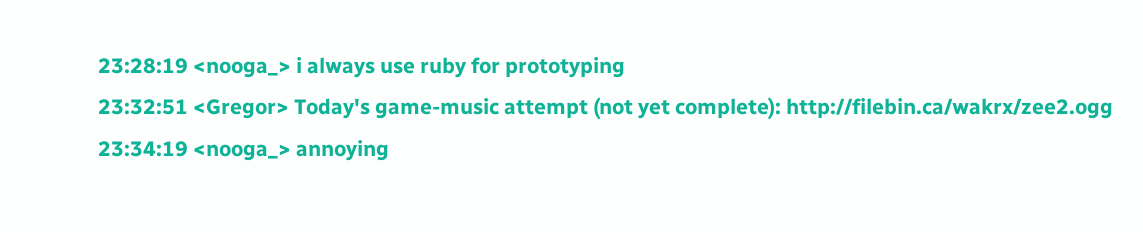23:28:19 <nooga_> i always use ruby for prototyping
23:32:51 <Gregor> Today's game-music attempt (not yet complete): http://filebin.ca/wakrx/zee2.ogg
23:34:19 <nooga_> annoying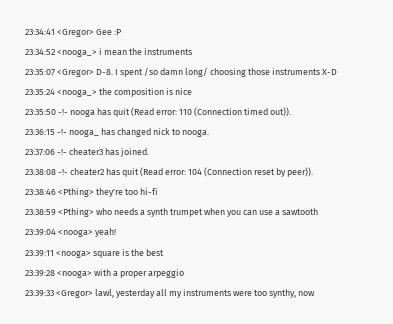23:34:41 <Gregor> Gee :P
23:34:52 <nooga_> i mean the instruments
23:35:07 <Gregor> D-8. I spent /so damn long/ choosing those instruments X-D
23:35:24 <nooga_> the composition is nice
23:35:50 -!- nooga has quit (Read error: 110 (Connection timed out)).
23:36:15 -!- nooga_ has changed nick to nooga.
23:37:06 -!- cheater3 has joined.
23:38:08 -!- cheater2 has quit (Read error: 104 (Connection reset by peer)).
23:38:46 <Pthing> they're too hi-fi
23:38:59 <Pthing> who needs a synth trumpet when you can use a sawtooth
23:39:04 <nooga> yeah!
23:39:11 <nooga> square is the best
23:39:28 <nooga> with a proper arpeggio
23:39:33 <Gregor> lawl, yesterday all my instruments were too synthy, now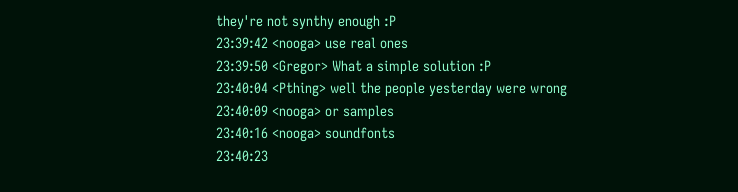they're not synthy enough :P
23:39:42 <nooga> use real ones
23:39:50 <Gregor> What a simple solution :P
23:40:04 <Pthing> well the people yesterday were wrong
23:40:09 <nooga> or samples
23:40:16 <nooga> soundfonts
23:40:23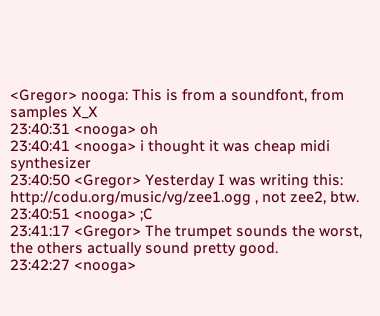<Gregor> nooga: This is from a soundfont, from samples X_X
23:40:31 <nooga> oh
23:40:41 <nooga> i thought it was cheap midi synthesizer
23:40:50 <Gregor> Yesterday I was writing this: http://codu.org/music/vg/zee1.ogg , not zee2, btw.
23:40:51 <nooga> ;C
23:41:17 <Gregor> The trumpet sounds the worst, the others actually sound pretty good.
23:42:27 <nooga>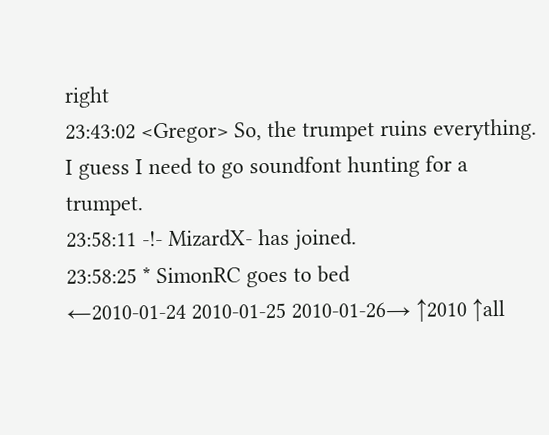right
23:43:02 <Gregor> So, the trumpet ruins everything. I guess I need to go soundfont hunting for a trumpet.
23:58:11 -!- MizardX- has joined.
23:58:25 * SimonRC goes to bed
←2010-01-24 2010-01-25 2010-01-26→ ↑2010 ↑all